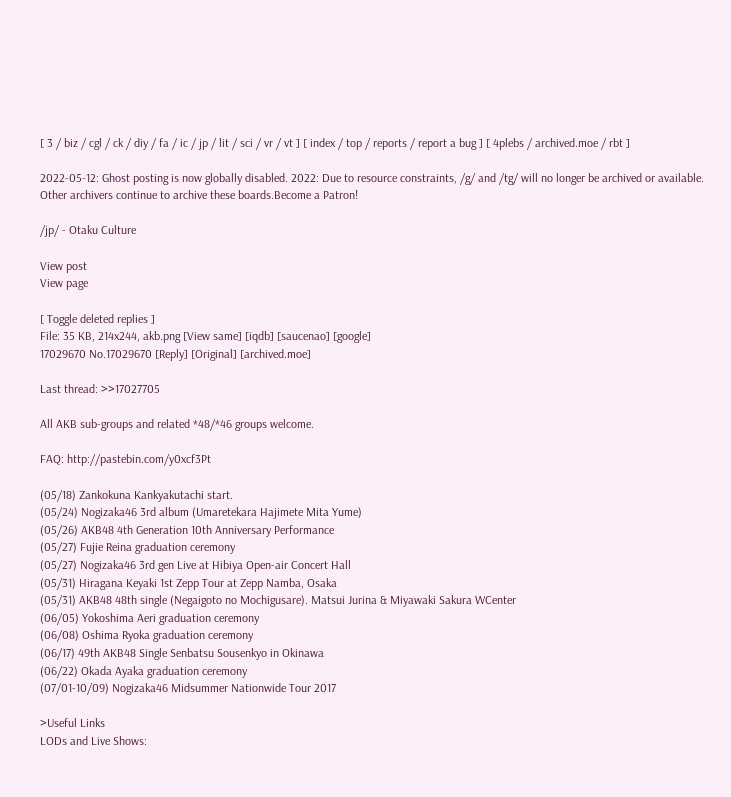[ 3 / biz / cgl / ck / diy / fa / ic / jp / lit / sci / vr / vt ] [ index / top / reports / report a bug ] [ 4plebs / archived.moe / rbt ]

2022-05-12: Ghost posting is now globally disabled. 2022: Due to resource constraints, /g/ and /tg/ will no longer be archived or available. Other archivers continue to archive these boards.Become a Patron!

/jp/ - Otaku Culture

View post
View page

[ Toggle deleted replies ]
File: 35 KB, 214x244, akb.png [View same] [iqdb] [saucenao] [google]
17029670 No.17029670 [Reply] [Original] [archived.moe]

Last thread: >>17027705

All AKB sub-groups and related *48/*46 groups welcome.

FAQ: http://pastebin.com/y0xcf3Pt

(05/18) Zankokuna Kankyakutachi start.
(05/24) Nogizaka46 3rd album (Umaretekara Hajimete Mita Yume)
(05/26) AKB48 4th Generation 10th Anniversary Performance
(05/27) Fujie Reina graduation ceremony
(05/27) Nogizaka46 3rd gen Live at Hibiya Open-air Concert Hall
(05/31) Hiragana Keyaki 1st Zepp Tour at Zepp Namba, Osaka
(05/31) AKB48 48th single (Negaigoto no Mochigusare). Matsui Jurina & Miyawaki Sakura WCenter
(06/05) Yokoshima Aeri graduation ceremony
(06/08) Oshima Ryoka graduation ceremony
(06/17) 49th AKB48 Single Senbatsu Sousenkyo in Okinawa
(06/22) Okada Ayaka graduation ceremony
(07/01-10/09) Nogizaka46 Midsummer Nationwide Tour 2017

>Useful Links
LODs and Live Shows: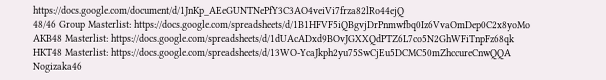https://docs.google.com/document/d/1JnKp_AEeGUNTNePfY3C3AO4veiVi7frza82lRo44ejQ
48/46 Group Masterlist: https://docs.google.com/spreadsheets/d/1B1HFVF5iQBgvjDrPnmwfbq0Iz6VvaOmDep0C2x8yoMo
AKB48 Masterlist: https://docs.google.com/spreadsheets/d/1dUAcADxd9BOvJGXXQdPTZ6L7co5N2GhWFiTnpFz68qk
HKT48 Masterlist: https://docs.google.com/spreadsheets/d/13WO-YcaJkph2yu75SwCjEu5DCMC50mZhccureCnwQQA
Nogizaka46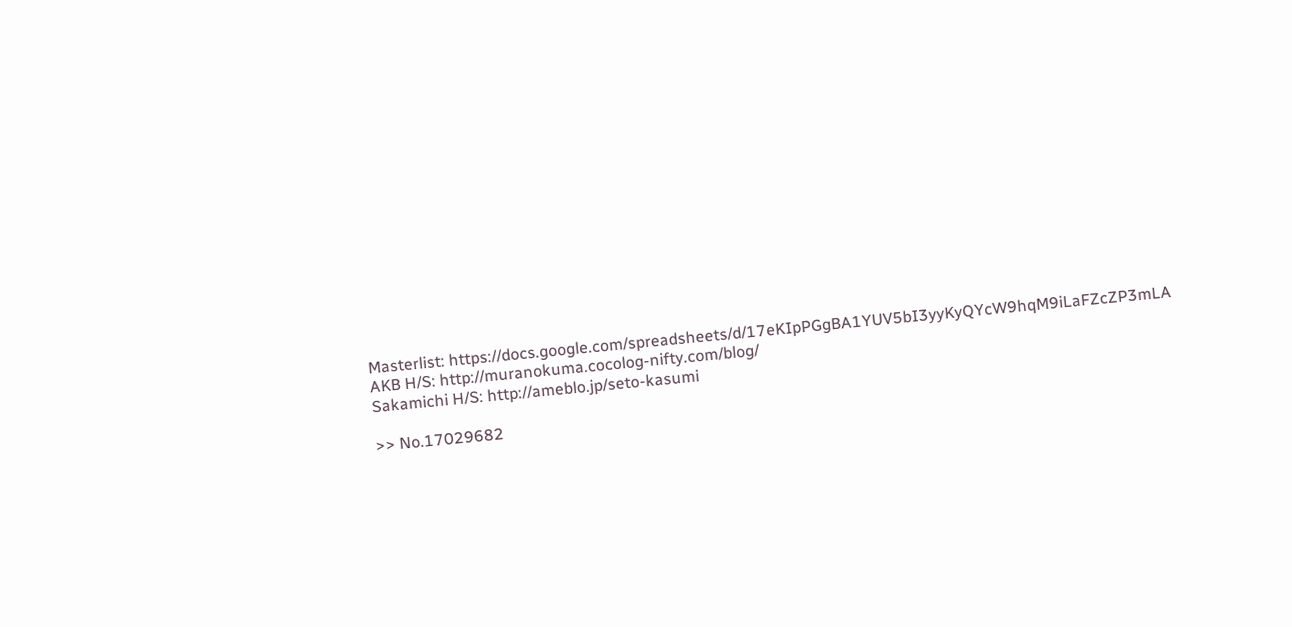Masterlist: https://docs.google.com/spreadsheets/d/17eKIpPGgBA1YUV5bI3yyKyQYcW9hqM9iLaFZcZP3mLA
AKB H/S: http://muranokuma.cocolog-nifty.com/blog/
Sakamichi H/S: http://ameblo.jp/seto-kasumi

>> No.17029682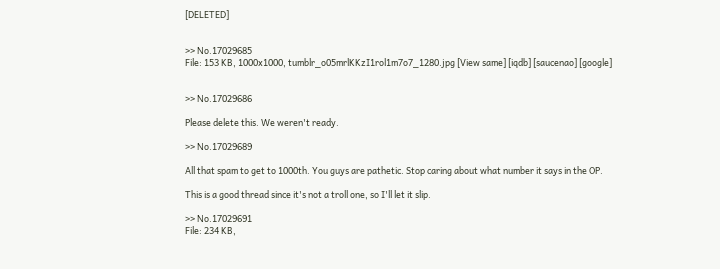[DELETED]


>> No.17029685
File: 153 KB, 1000x1000, tumblr_o05mrlKKzI1rol1m7o7_1280.jpg [View same] [iqdb] [saucenao] [google]


>> No.17029686

Please delete this. We weren't ready.

>> No.17029689

All that spam to get to 1000th. You guys are pathetic. Stop caring about what number it says in the OP.

This is a good thread since it's not a troll one, so I'll let it slip.

>> No.17029691
File: 234 KB,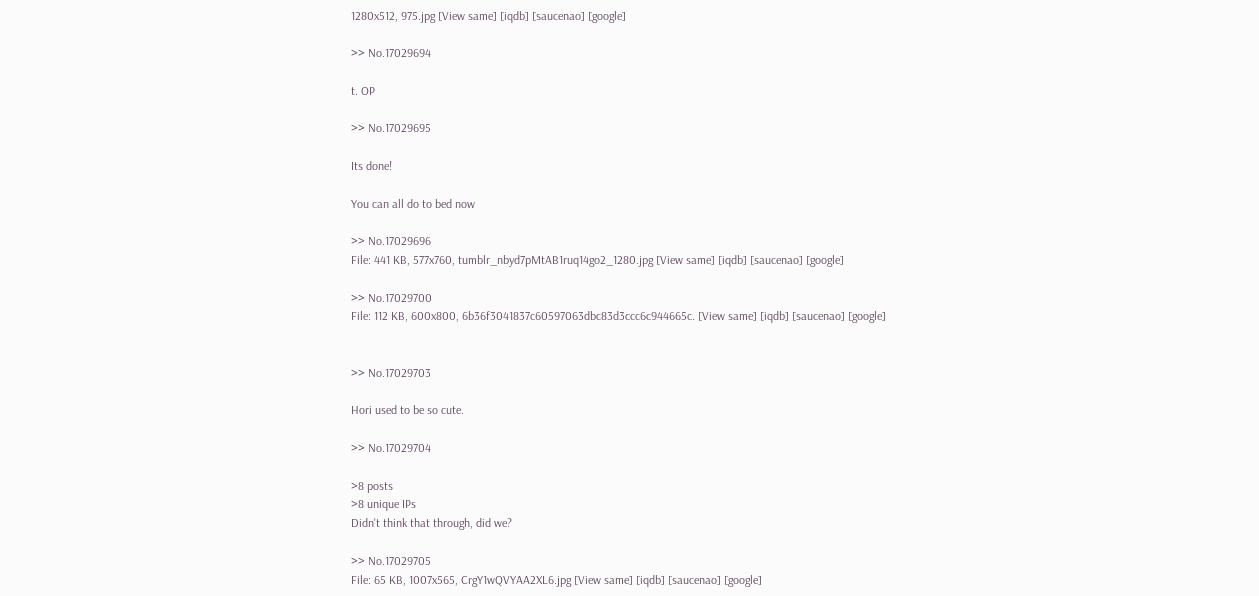1280x512, 975.jpg [View same] [iqdb] [saucenao] [google]

>> No.17029694

t. OP

>> No.17029695

Its done!

You can all do to bed now

>> No.17029696
File: 441 KB, 577x760, tumblr_nbyd7pMtAB1ruq14go2_1280.jpg [View same] [iqdb] [saucenao] [google]

>> No.17029700
File: 112 KB, 600x800, 6b36f3041837c60597063dbc83d3ccc6c944665c. [View same] [iqdb] [saucenao] [google]


>> No.17029703

Hori used to be so cute.

>> No.17029704

>8 posts
>8 unique IPs
Didn't think that through, did we?

>> No.17029705
File: 65 KB, 1007x565, CrgY1wQVYAA2XL6.jpg [View same] [iqdb] [saucenao] [google]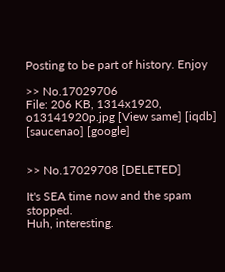Posting to be part of history. Enjoy

>> No.17029706
File: 206 KB, 1314x1920, o13141920p.jpg [View same] [iqdb] [saucenao] [google]


>> No.17029708 [DELETED]

It's SEA time now and the spam stopped.
Huh, interesting.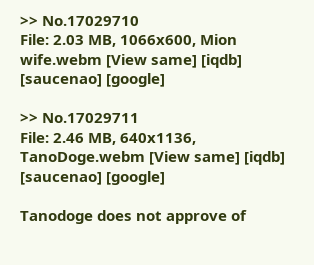>> No.17029710
File: 2.03 MB, 1066x600, Mion wife.webm [View same] [iqdb] [saucenao] [google]

>> No.17029711
File: 2.46 MB, 640x1136, TanoDoge.webm [View same] [iqdb] [saucenao] [google]

Tanodoge does not approve of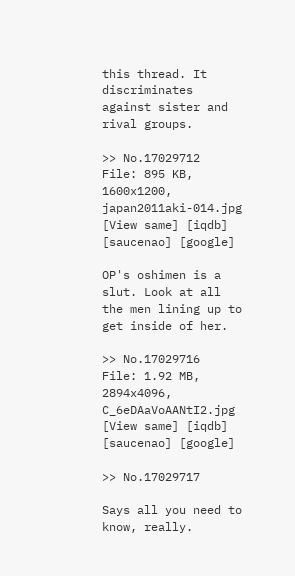this thread. It discriminates against sister and rival groups.

>> No.17029712
File: 895 KB, 1600x1200, japan2011aki-014.jpg [View same] [iqdb] [saucenao] [google]

OP's oshimen is a slut. Look at all the men lining up to get inside of her.

>> No.17029716
File: 1.92 MB, 2894x4096, C_6eDAaVoAANtI2.jpg [View same] [iqdb] [saucenao] [google]

>> No.17029717

Says all you need to know, really.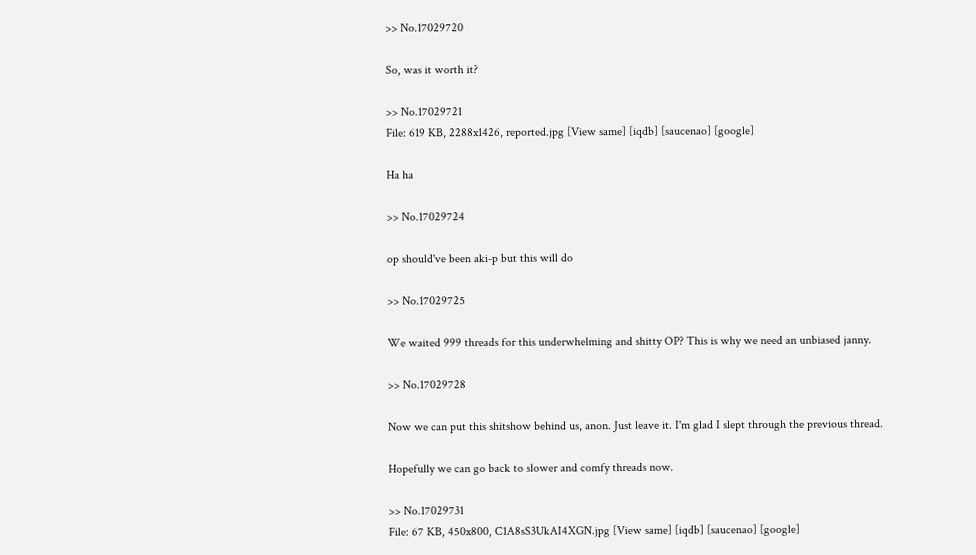>> No.17029720

So, was it worth it?

>> No.17029721
File: 619 KB, 2288x1426, reported.jpg [View same] [iqdb] [saucenao] [google]

Ha ha

>> No.17029724

op should've been aki-p but this will do

>> No.17029725

We waited 999 threads for this underwhelming and shitty OP? This is why we need an unbiased janny.

>> No.17029728

Now we can put this shitshow behind us, anon. Just leave it. I'm glad I slept through the previous thread.

Hopefully we can go back to slower and comfy threads now.

>> No.17029731
File: 67 KB, 450x800, C1A8sS3UkAI4XGN.jpg [View same] [iqdb] [saucenao] [google]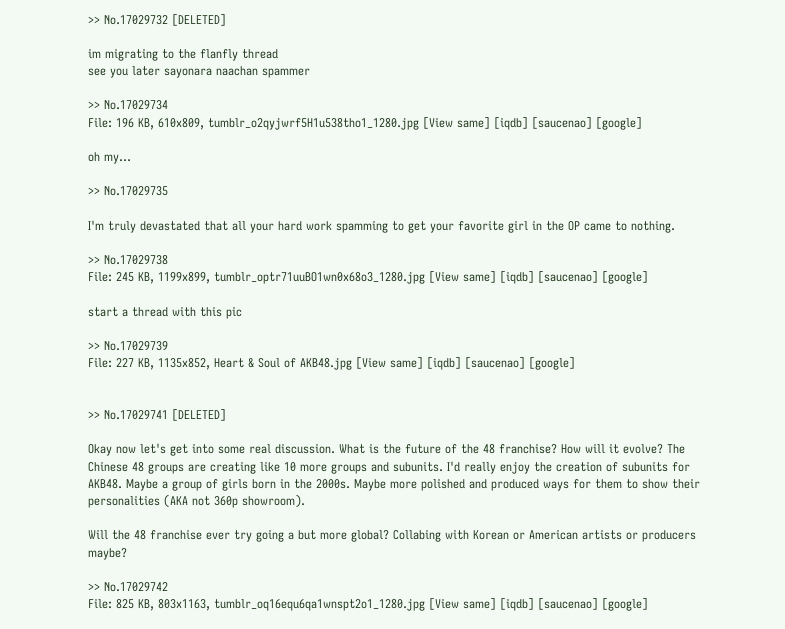>> No.17029732 [DELETED]

im migrating to the flanfly thread
see you later sayonara naachan spammer

>> No.17029734
File: 196 KB, 610x809, tumblr_o2qyjwrf5H1u538tho1_1280.jpg [View same] [iqdb] [saucenao] [google]

oh my...

>> No.17029735

I'm truly devastated that all your hard work spamming to get your favorite girl in the OP came to nothing.

>> No.17029738
File: 245 KB, 1199x899, tumblr_optr71uuBO1wn0x68o3_1280.jpg [View same] [iqdb] [saucenao] [google]

start a thread with this pic

>> No.17029739
File: 227 KB, 1135x852, Heart & Soul of AKB48.jpg [View same] [iqdb] [saucenao] [google]


>> No.17029741 [DELETED]

Okay now let's get into some real discussion. What is the future of the 48 franchise? How will it evolve? The Chinese 48 groups are creating like 10 more groups and subunits. I'd really enjoy the creation of subunits for AKB48. Maybe a group of girls born in the 2000s. Maybe more polished and produced ways for them to show their personalities (AKA not 360p showroom).

Will the 48 franchise ever try going a but more global? Collabing with Korean or American artists or producers maybe?

>> No.17029742
File: 825 KB, 803x1163, tumblr_oq16equ6qa1wnspt2o1_1280.jpg [View same] [iqdb] [saucenao] [google]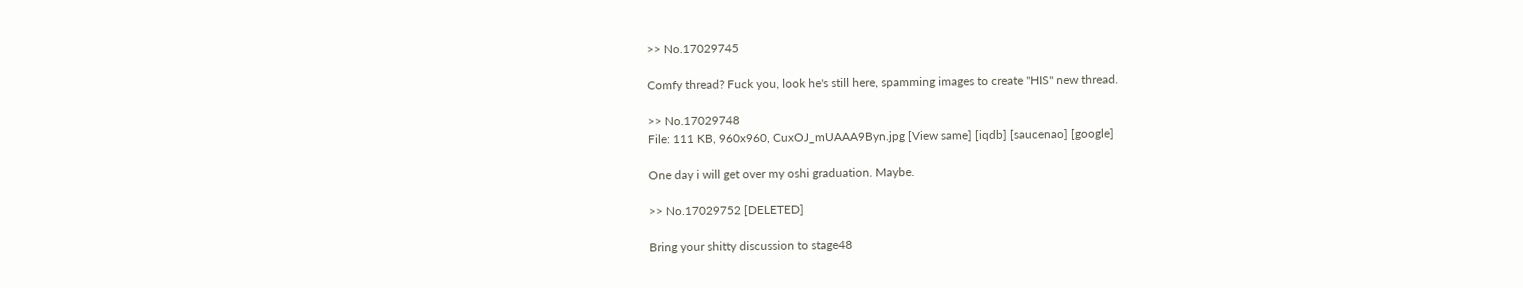>> No.17029745

Comfy thread? Fuck you, look he's still here, spamming images to create "HIS" new thread.

>> No.17029748
File: 111 KB, 960x960, CuxOJ_mUAAA9Byn.jpg [View same] [iqdb] [saucenao] [google]

One day i will get over my oshi graduation. Maybe.

>> No.17029752 [DELETED]

Bring your shitty discussion to stage48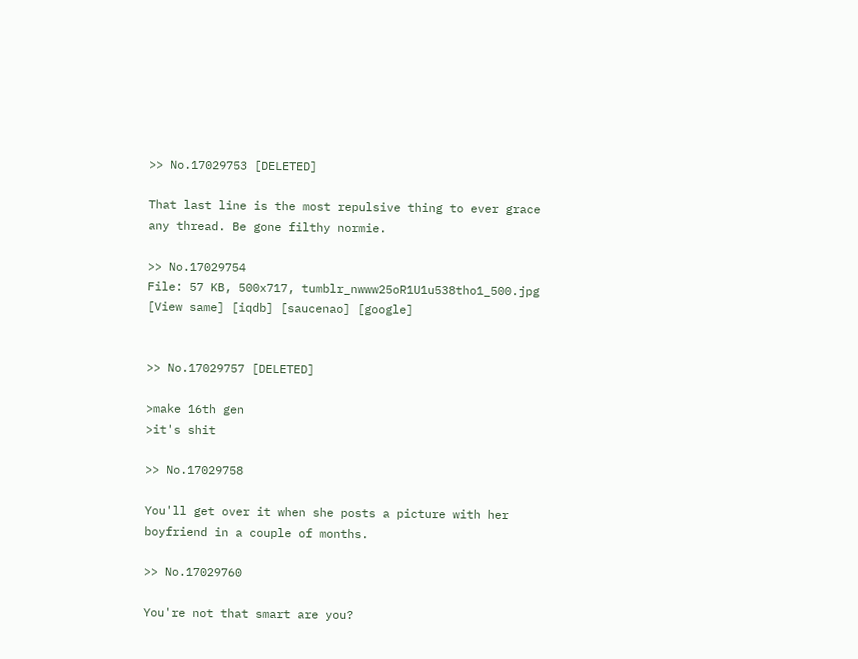>> No.17029753 [DELETED]

That last line is the most repulsive thing to ever grace any thread. Be gone filthy normie.

>> No.17029754
File: 57 KB, 500x717, tumblr_nwww25oR1U1u538tho1_500.jpg [View same] [iqdb] [saucenao] [google]


>> No.17029757 [DELETED]

>make 16th gen
>it's shit

>> No.17029758

You'll get over it when she posts a picture with her boyfriend in a couple of months.

>> No.17029760

You're not that smart are you?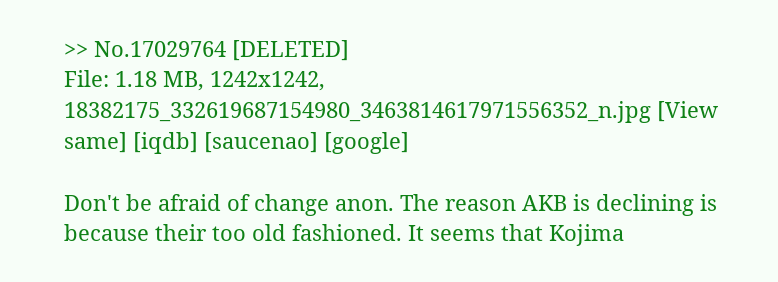>> No.17029764 [DELETED]
File: 1.18 MB, 1242x1242, 18382175_332619687154980_3463814617971556352_n.jpg [View same] [iqdb] [saucenao] [google]

Don't be afraid of change anon. The reason AKB is declining is because their too old fashioned. It seems that Kojima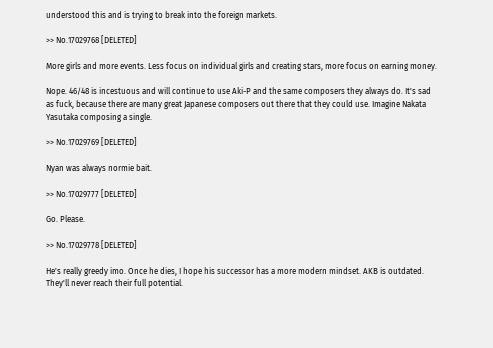understood this and is trying to break into the foreign markets.

>> No.17029768 [DELETED]

More girls and more events. Less focus on individual girls and creating stars, more focus on earning money.

Nope. 46/48 is incestuous and will continue to use Aki-P and the same composers they always do. It's sad as fuck, because there are many great Japanese composers out there that they could use. Imagine Nakata Yasutaka composing a single.

>> No.17029769 [DELETED]

Nyan was always normie bait.

>> No.17029777 [DELETED]

Go. Please.

>> No.17029778 [DELETED]

He's really greedy imo. Once he dies, I hope his successor has a more modern mindset. AKB is outdated. They'll never reach their full potential.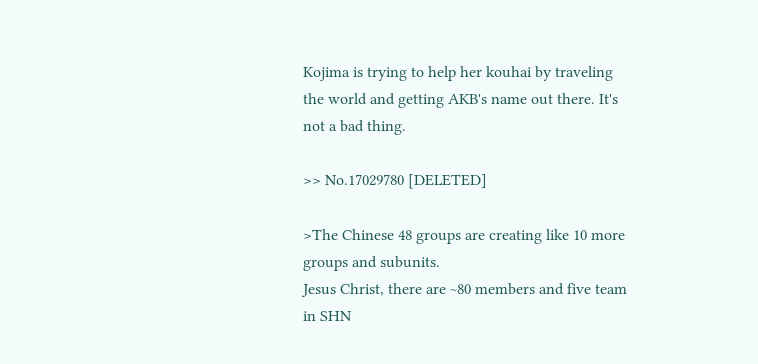Kojima is trying to help her kouhai by traveling the world and getting AKB's name out there. It's not a bad thing.

>> No.17029780 [DELETED]

>The Chinese 48 groups are creating like 10 more groups and subunits.
Jesus Christ, there are ~80 members and five team in SHN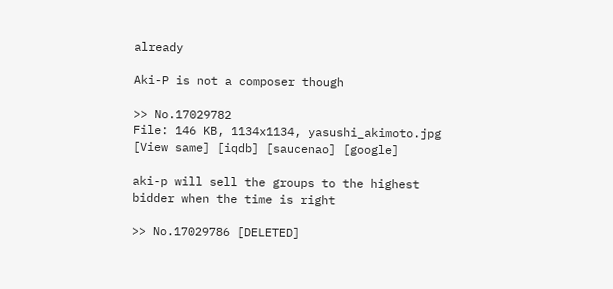already

Aki-P is not a composer though

>> No.17029782
File: 146 KB, 1134x1134, yasushi_akimoto.jpg [View same] [iqdb] [saucenao] [google]

aki-p will sell the groups to the highest bidder when the time is right

>> No.17029786 [DELETED]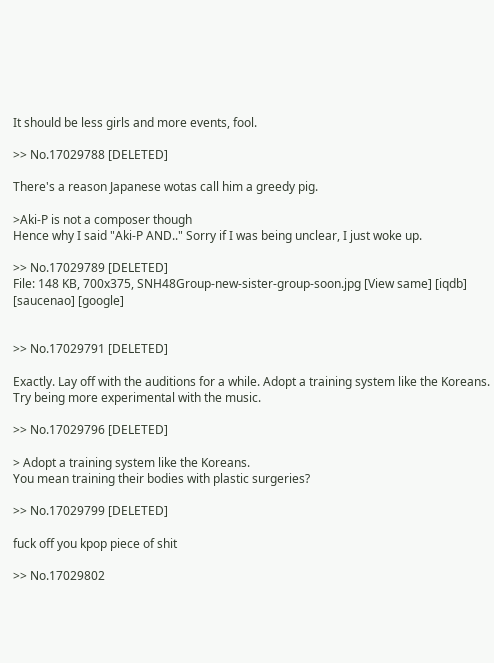It should be less girls and more events, fool.

>> No.17029788 [DELETED]

There's a reason Japanese wotas call him a greedy pig.

>Aki-P is not a composer though
Hence why I said "Aki-P AND.." Sorry if I was being unclear, I just woke up.

>> No.17029789 [DELETED]
File: 148 KB, 700x375, SNH48Group-new-sister-group-soon.jpg [View same] [iqdb] [saucenao] [google]


>> No.17029791 [DELETED]

Exactly. Lay off with the auditions for a while. Adopt a training system like the Koreans. Try being more experimental with the music.

>> No.17029796 [DELETED]

> Adopt a training system like the Koreans.
You mean training their bodies with plastic surgeries?

>> No.17029799 [DELETED]

fuck off you kpop piece of shit

>> No.17029802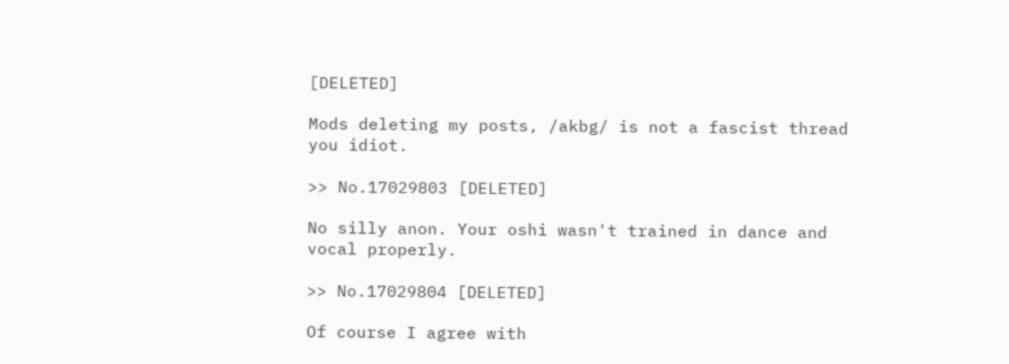[DELETED]

Mods deleting my posts, /akbg/ is not a fascist thread you idiot.

>> No.17029803 [DELETED]

No silly anon. Your oshi wasn't trained in dance and vocal properly.

>> No.17029804 [DELETED]

Of course I agree with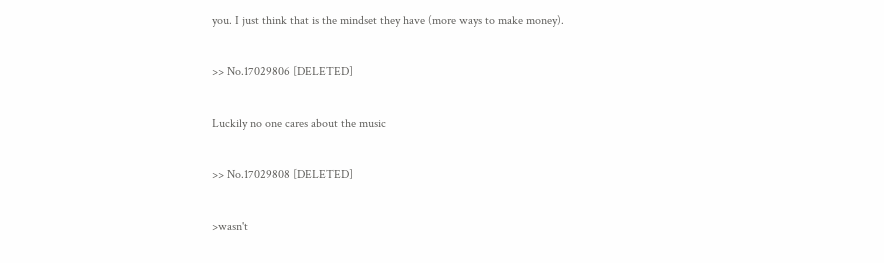you. I just think that is the mindset they have (more ways to make money).

>> No.17029806 [DELETED]

Luckily no one cares about the music

>> No.17029808 [DELETED]

>wasn't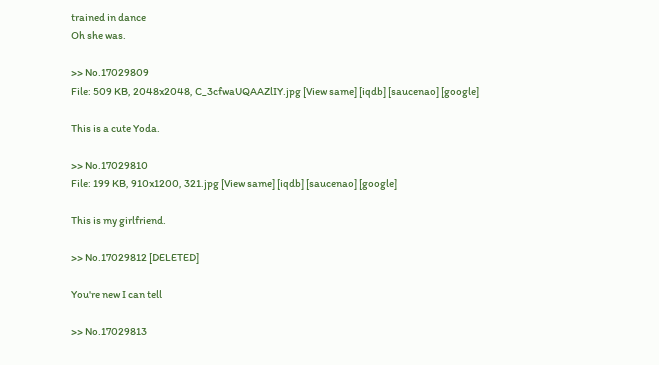trained in dance
Oh she was.

>> No.17029809
File: 509 KB, 2048x2048, C_3cfwaUQAAZlIY.jpg [View same] [iqdb] [saucenao] [google]

This is a cute Yoda.

>> No.17029810
File: 199 KB, 910x1200, 321.jpg [View same] [iqdb] [saucenao] [google]

This is my girlfriend.

>> No.17029812 [DELETED]

You're new I can tell

>> No.17029813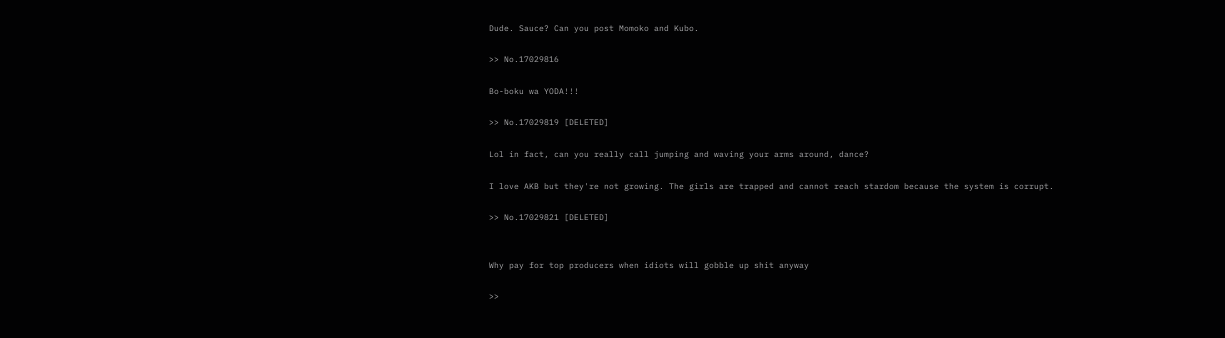Dude. Sauce? Can you post Momoko and Kubo.

>> No.17029816

Bo-boku wa YODA!!!

>> No.17029819 [DELETED]

Lol in fact, can you really call jumping and waving your arms around, dance?

I love AKB but they're not growing. The girls are trapped and cannot reach stardom because the system is corrupt.

>> No.17029821 [DELETED]


Why pay for top producers when idiots will gobble up shit anyway

>>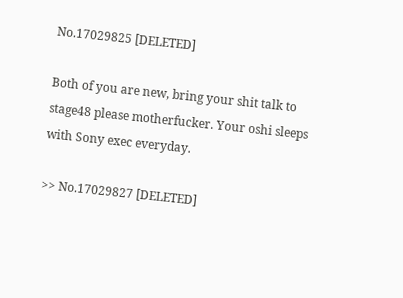No.17029825 [DELETED]

Both of you are new, bring your shit talk to stage48 please motherfucker. Your oshi sleeps with Sony exec everyday.

>> No.17029827 [DELETED]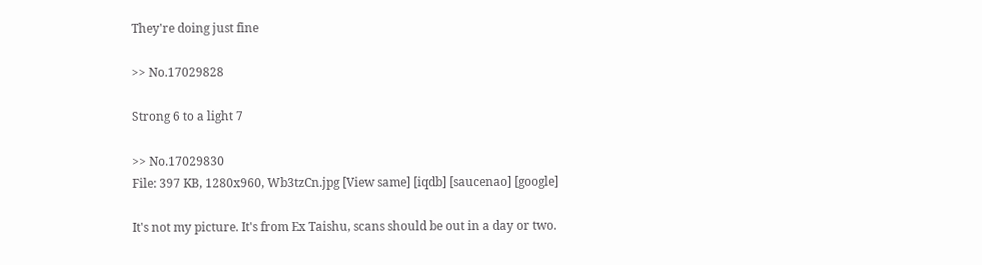They're doing just fine

>> No.17029828

Strong 6 to a light 7

>> No.17029830
File: 397 KB, 1280x960, Wb3tzCn.jpg [View same] [iqdb] [saucenao] [google]

It's not my picture. It's from Ex Taishu, scans should be out in a day or two.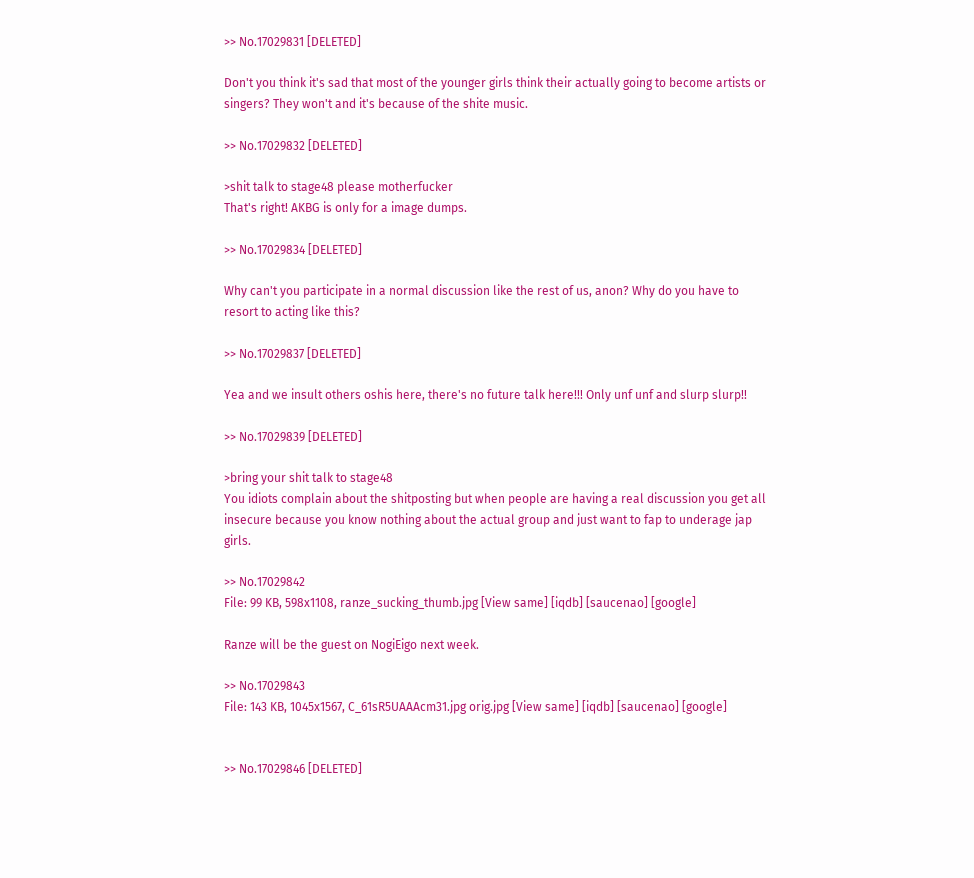>> No.17029831 [DELETED]

Don't you think it's sad that most of the younger girls think their actually going to become artists or singers? They won't and it's because of the shite music.

>> No.17029832 [DELETED]

>shit talk to stage48 please motherfucker
That's right! AKBG is only for a image dumps.

>> No.17029834 [DELETED]

Why can't you participate in a normal discussion like the rest of us, anon? Why do you have to resort to acting like this?

>> No.17029837 [DELETED]

Yea and we insult others oshis here, there's no future talk here!!! Only unf unf and slurp slurp!!

>> No.17029839 [DELETED]

>bring your shit talk to stage48
You idiots complain about the shitposting but when people are having a real discussion you get all insecure because you know nothing about the actual group and just want to fap to underage jap girls.

>> No.17029842
File: 99 KB, 598x1108, ranze_sucking_thumb.jpg [View same] [iqdb] [saucenao] [google]

Ranze will be the guest on NogiEigo next week.

>> No.17029843
File: 143 KB, 1045x1567, C_61sR5UAAAcm31.jpg orig.jpg [View same] [iqdb] [saucenao] [google]


>> No.17029846 [DELETED]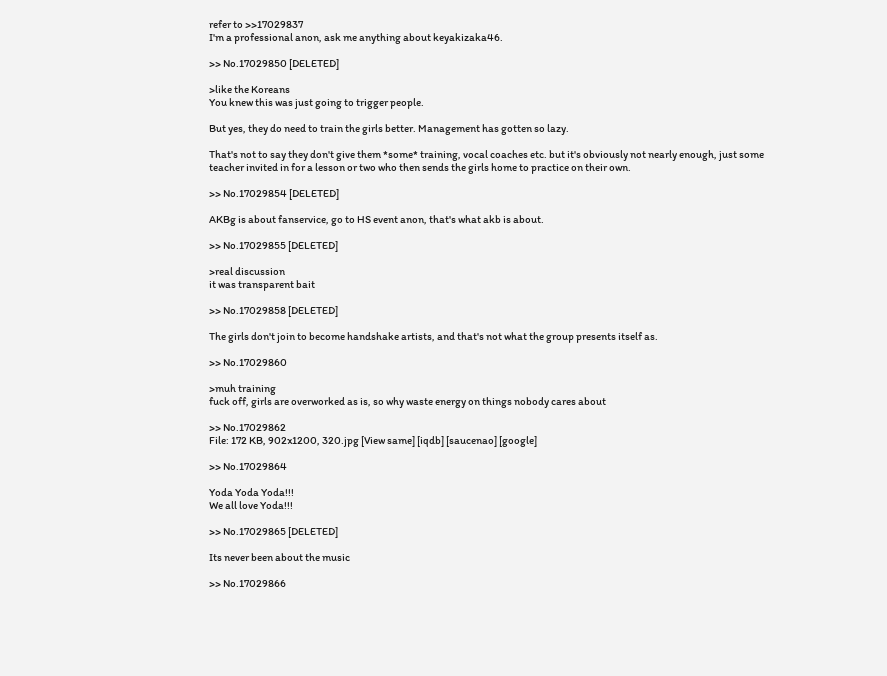refer to >>17029837
I'm a professional anon, ask me anything about keyakizaka46.

>> No.17029850 [DELETED]

>like the Koreans
You knew this was just going to trigger people.

But yes, they do need to train the girls better. Management has gotten so lazy.

That's not to say they don't give them *some* training, vocal coaches etc. but it's obviously not nearly enough, just some teacher invited in for a lesson or two who then sends the girls home to practice on their own.

>> No.17029854 [DELETED]

AKBg is about fanservice, go to HS event anon, that's what akb is about.

>> No.17029855 [DELETED]

>real discussion
it was transparent bait

>> No.17029858 [DELETED]

The girls don't join to become handshake artists, and that's not what the group presents itself as.

>> No.17029860

>muh training
fuck off, girls are overworked as is, so why waste energy on things nobody cares about

>> No.17029862
File: 172 KB, 902x1200, 320.jpg [View same] [iqdb] [saucenao] [google]

>> No.17029864

Yoda Yoda Yoda!!!
We all love Yoda!!!

>> No.17029865 [DELETED]

Its never been about the music

>> No.17029866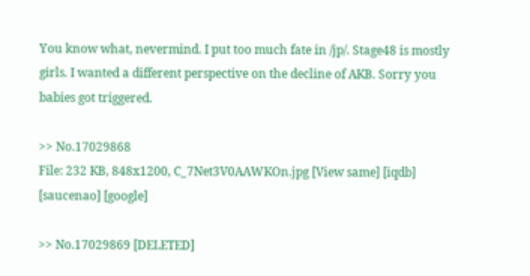You know what, nevermind. I put too much fate in /jp/. Stage48 is mostly girls. I wanted a different perspective on the decline of AKB. Sorry you babies got triggered.

>> No.17029868
File: 232 KB, 848x1200, C_7Net3V0AAWKOn.jpg [View same] [iqdb] [saucenao] [google]

>> No.17029869 [DELETED]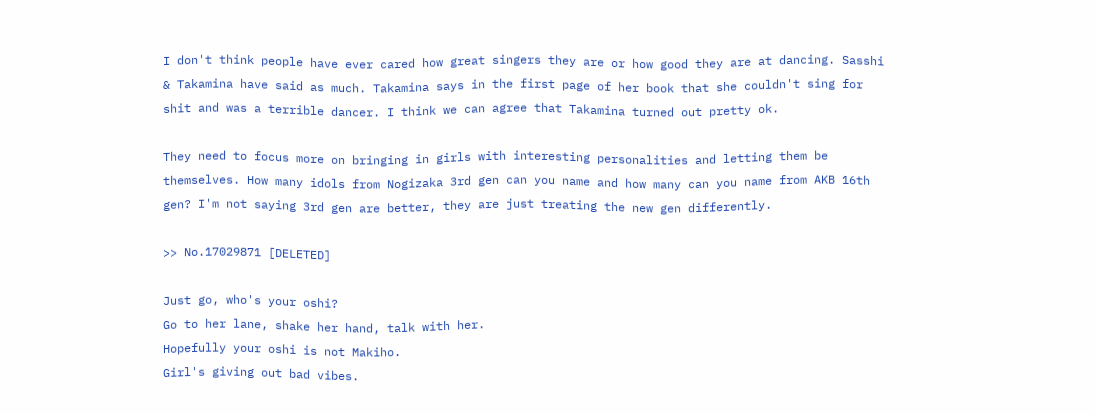I don't think people have ever cared how great singers they are or how good they are at dancing. Sasshi & Takamina have said as much. Takamina says in the first page of her book that she couldn't sing for shit and was a terrible dancer. I think we can agree that Takamina turned out pretty ok.

They need to focus more on bringing in girls with interesting personalities and letting them be themselves. How many idols from Nogizaka 3rd gen can you name and how many can you name from AKB 16th gen? I'm not saying 3rd gen are better, they are just treating the new gen differently.

>> No.17029871 [DELETED]

Just go, who's your oshi?
Go to her lane, shake her hand, talk with her.
Hopefully your oshi is not Makiho.
Girl's giving out bad vibes.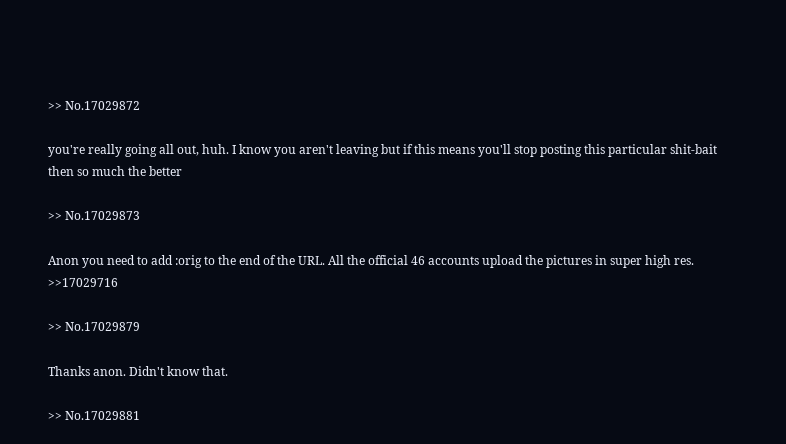>> No.17029872

you're really going all out, huh. I know you aren't leaving but if this means you'll stop posting this particular shit-bait then so much the better

>> No.17029873

Anon you need to add :orig to the end of the URL. All the official 46 accounts upload the pictures in super high res. >>17029716

>> No.17029879

Thanks anon. Didn't know that.

>> No.17029881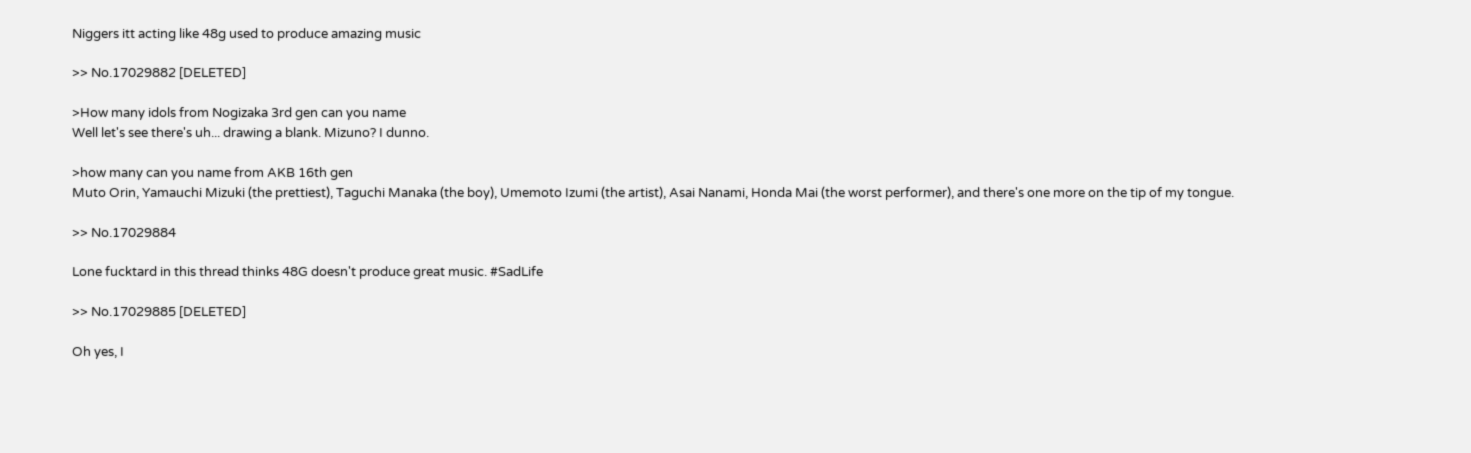Niggers itt acting like 48g used to produce amazing music

>> No.17029882 [DELETED]

>How many idols from Nogizaka 3rd gen can you name
Well let's see there's uh... drawing a blank. Mizuno? I dunno.

>how many can you name from AKB 16th gen
Muto Orin, Yamauchi Mizuki (the prettiest), Taguchi Manaka (the boy), Umemoto Izumi (the artist), Asai Nanami, Honda Mai (the worst performer), and there's one more on the tip of my tongue.

>> No.17029884

Lone fucktard in this thread thinks 48G doesn't produce great music. #SadLife

>> No.17029885 [DELETED]

Oh yes, I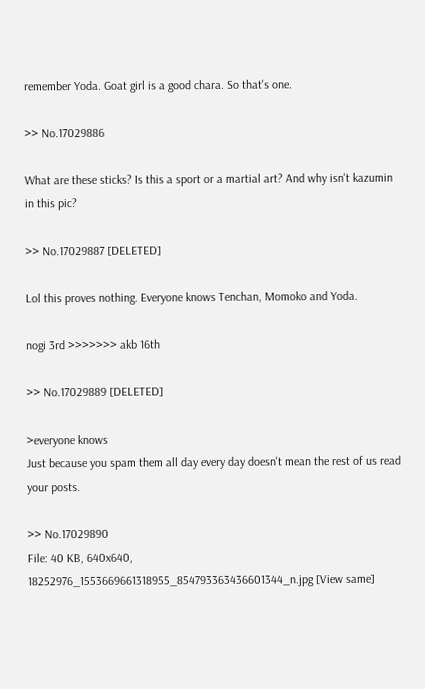remember Yoda. Goat girl is a good chara. So that's one.

>> No.17029886

What are these sticks? Is this a sport or a martial art? And why isn't kazumin in this pic?

>> No.17029887 [DELETED]

Lol this proves nothing. Everyone knows Tenchan, Momoko and Yoda.

nogi 3rd >>>>>>> akb 16th

>> No.17029889 [DELETED]

>everyone knows
Just because you spam them all day every day doesn't mean the rest of us read your posts.

>> No.17029890
File: 40 KB, 640x640, 18252976_1553669661318955_854793363436601344_n.jpg [View same]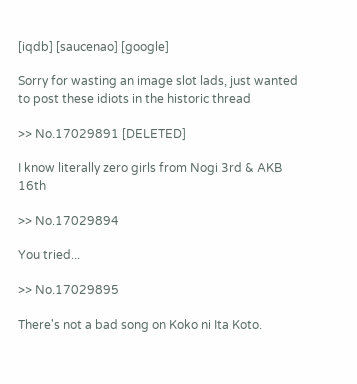[iqdb] [saucenao] [google]

Sorry for wasting an image slot lads, just wanted to post these idiots in the historic thread

>> No.17029891 [DELETED]

I know literally zero girls from Nogi 3rd & AKB 16th

>> No.17029894

You tried...

>> No.17029895

There's not a bad song on Koko ni Ita Koto.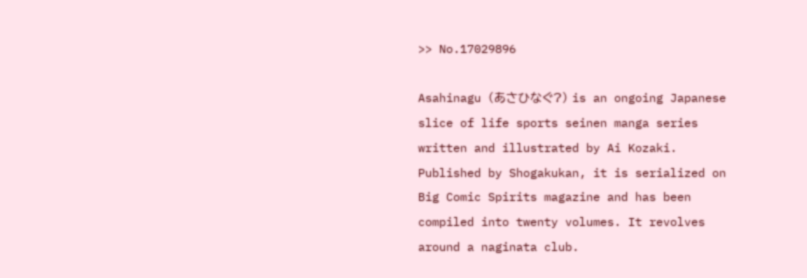>> No.17029896

Asahinagu (あさひなぐ?) is an ongoing Japanese slice of life sports seinen manga series written and illustrated by Ai Kozaki. Published by Shogakukan, it is serialized on Big Comic Spirits magazine and has been compiled into twenty volumes. It revolves around a naginata club.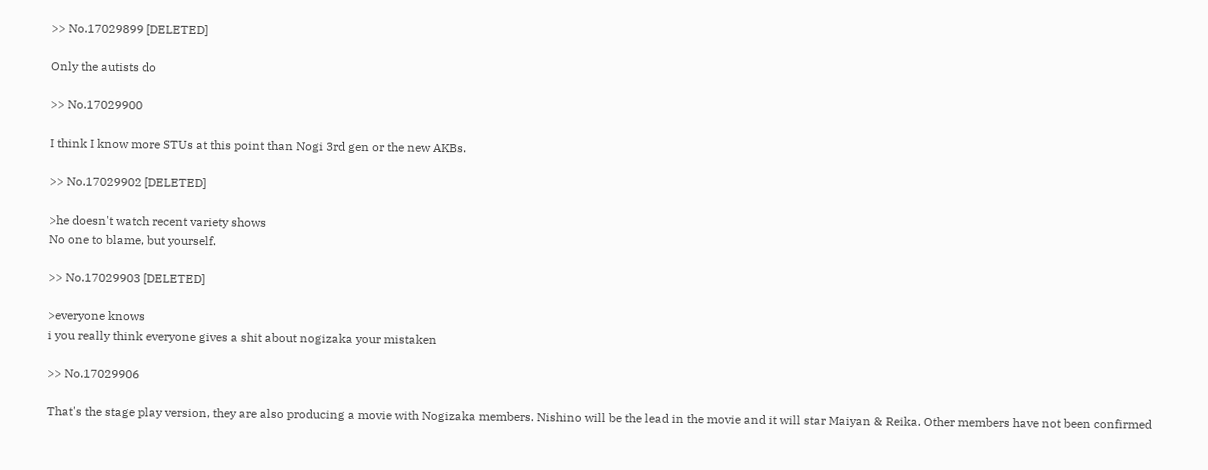>> No.17029899 [DELETED]

Only the autists do

>> No.17029900

I think I know more STUs at this point than Nogi 3rd gen or the new AKBs.

>> No.17029902 [DELETED]

>he doesn't watch recent variety shows
No one to blame, but yourself.

>> No.17029903 [DELETED]

>everyone knows
i you really think everyone gives a shit about nogizaka your mistaken

>> No.17029906

That's the stage play version, they are also producing a movie with Nogizaka members. Nishino will be the lead in the movie and it will star Maiyan & Reika. Other members have not been confirmed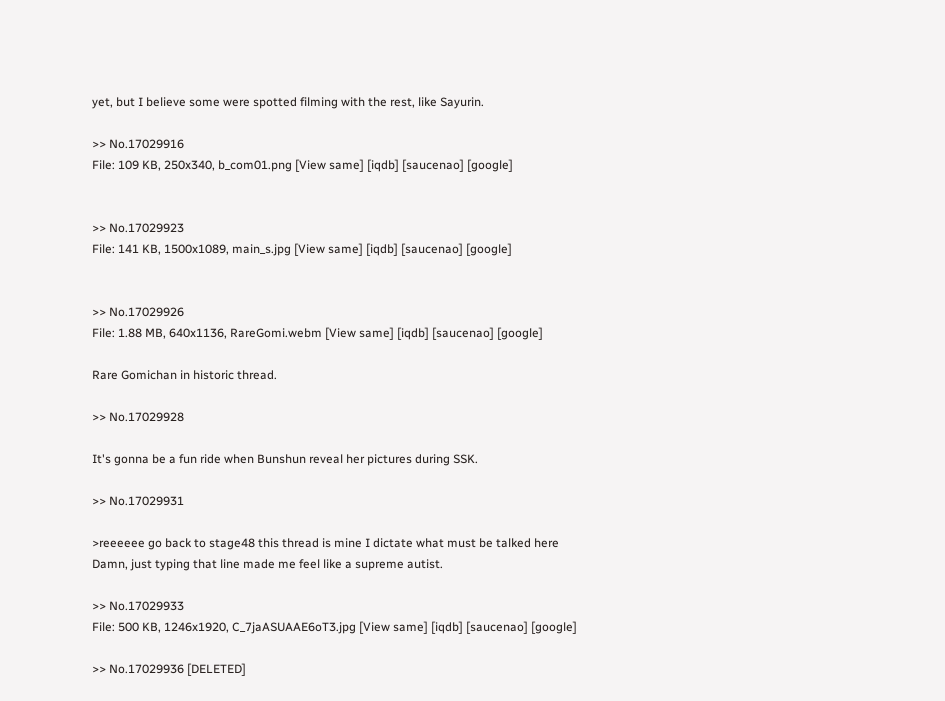yet, but I believe some were spotted filming with the rest, like Sayurin.

>> No.17029916
File: 109 KB, 250x340, b_com01.png [View same] [iqdb] [saucenao] [google]


>> No.17029923
File: 141 KB, 1500x1089, main_s.jpg [View same] [iqdb] [saucenao] [google]


>> No.17029926
File: 1.88 MB, 640x1136, RareGomi.webm [View same] [iqdb] [saucenao] [google]

Rare Gomichan in historic thread.

>> No.17029928

It's gonna be a fun ride when Bunshun reveal her pictures during SSK.

>> No.17029931

>reeeeee go back to stage48 this thread is mine I dictate what must be talked here
Damn, just typing that line made me feel like a supreme autist.

>> No.17029933
File: 500 KB, 1246x1920, C_7jaASUAAE6oT3.jpg [View same] [iqdb] [saucenao] [google]

>> No.17029936 [DELETED]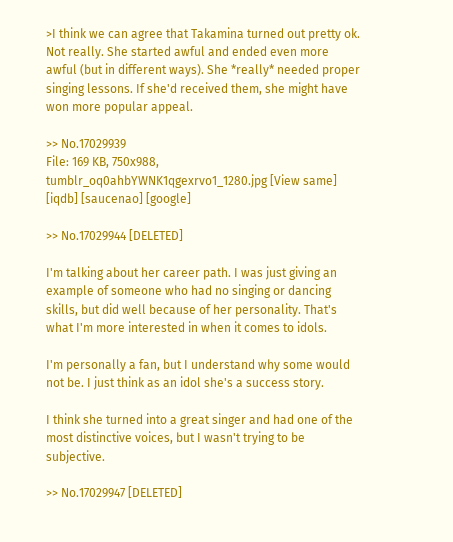>I think we can agree that Takamina turned out pretty ok.
Not really. She started awful and ended even more awful (but in different ways). She *really* needed proper singing lessons. If she'd received them, she might have won more popular appeal.

>> No.17029939
File: 169 KB, 750x988, tumblr_oq0ahbYWNK1qgexrvo1_1280.jpg [View same] [iqdb] [saucenao] [google]

>> No.17029944 [DELETED]

I'm talking about her career path. I was just giving an example of someone who had no singing or dancing skills, but did well because of her personality. That's what I'm more interested in when it comes to idols.

I'm personally a fan, but I understand why some would not be. I just think as an idol she's a success story.

I think she turned into a great singer and had one of the most distinctive voices, but I wasn't trying to be subjective.

>> No.17029947 [DELETED]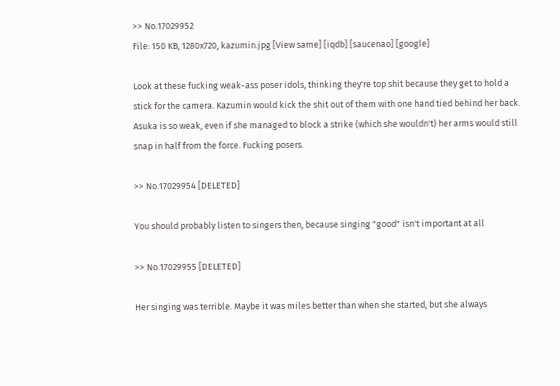>> No.17029952
File: 150 KB, 1280x720, kazumin.jpg [View same] [iqdb] [saucenao] [google]

Look at these fucking weak-ass poser idols, thinking they're top shit because they get to hold a stick for the camera. Kazumin would kick the shit out of them with one hand tied behind her back. Asuka is so weak, even if she managed to block a strike (which she wouldn't) her arms would still snap in half from the force. Fucking posers.

>> No.17029954 [DELETED]

You should probably listen to singers then, because singing "good" isn't important at all

>> No.17029955 [DELETED]

Her singing was terrible. Maybe it was miles better than when she started, but she always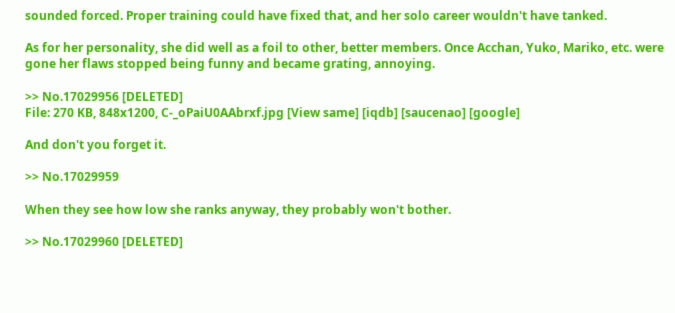sounded forced. Proper training could have fixed that, and her solo career wouldn't have tanked.

As for her personality, she did well as a foil to other, better members. Once Acchan, Yuko, Mariko, etc. were gone her flaws stopped being funny and became grating, annoying.

>> No.17029956 [DELETED]
File: 270 KB, 848x1200, C-_oPaiU0AAbrxf.jpg [View same] [iqdb] [saucenao] [google]

And don't you forget it.

>> No.17029959

When they see how low she ranks anyway, they probably won't bother.

>> No.17029960 [DELETED]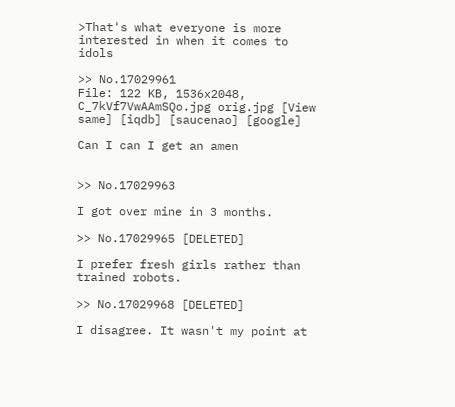>That's what everyone is more interested in when it comes to idols

>> No.17029961
File: 122 KB, 1536x2048, C_7kVf7VwAAmSQo.jpg orig.jpg [View same] [iqdb] [saucenao] [google]

Can I can I get an amen


>> No.17029963

I got over mine in 3 months.

>> No.17029965 [DELETED]

I prefer fresh girls rather than trained robots.

>> No.17029968 [DELETED]

I disagree. It wasn't my point at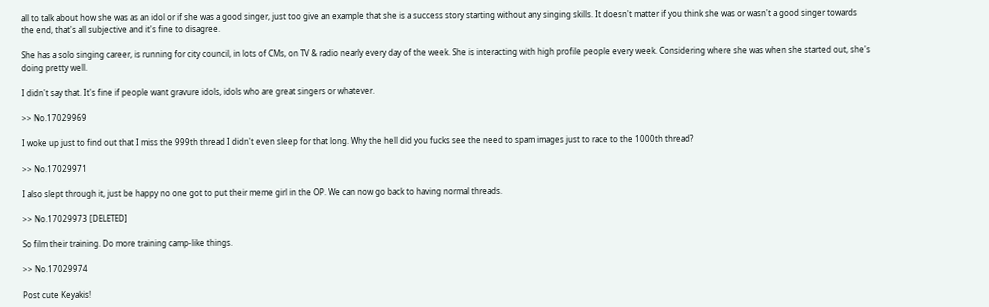all to talk about how she was as an idol or if she was a good singer, just too give an example that she is a success story starting without any singing skills. It doesn't matter if you think she was or wasn't a good singer towards the end, that's all subjective and it's fine to disagree.

She has a solo singing career, is running for city council, in lots of CMs, on TV & radio nearly every day of the week. She is interacting with high profile people every week. Considering where she was when she started out, she's doing pretty well.

I didn't say that. It's fine if people want gravure idols, idols who are great singers or whatever.

>> No.17029969

I woke up just to find out that I miss the 999th thread I didn't even sleep for that long. Why the hell did you fucks see the need to spam images just to race to the 1000th thread?

>> No.17029971

I also slept through it, just be happy no one got to put their meme girl in the OP. We can now go back to having normal threads.

>> No.17029973 [DELETED]

So film their training. Do more training camp-like things.

>> No.17029974

Post cute Keyakis!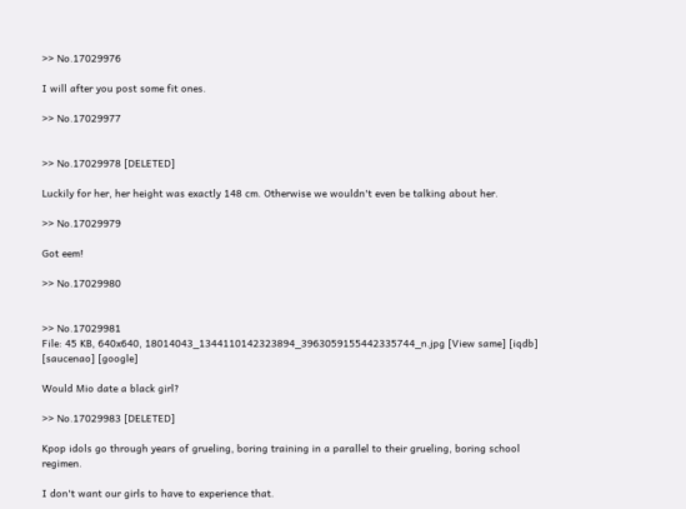>> No.17029976

I will after you post some fit ones.

>> No.17029977


>> No.17029978 [DELETED]

Luckily for her, her height was exactly 148 cm. Otherwise we wouldn't even be talking about her.

>> No.17029979

Got eem!

>> No.17029980


>> No.17029981
File: 45 KB, 640x640, 18014043_1344110142323894_3963059155442335744_n.jpg [View same] [iqdb] [saucenao] [google]

Would Mio date a black girl?

>> No.17029983 [DELETED]

Kpop idols go through years of grueling, boring training in a parallel to their grueling, boring school regimen.

I don't want our girls to have to experience that.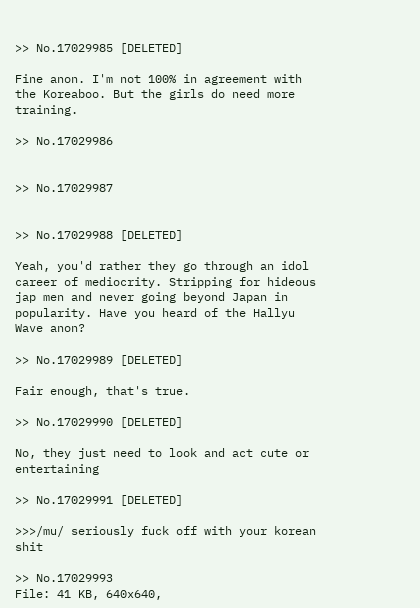>> No.17029985 [DELETED]

Fine anon. I'm not 100% in agreement with the Koreaboo. But the girls do need more training.

>> No.17029986


>> No.17029987


>> No.17029988 [DELETED]

Yeah, you'd rather they go through an idol career of mediocrity. Stripping for hideous jap men and never going beyond Japan in popularity. Have you heard of the Hallyu Wave anon?

>> No.17029989 [DELETED]

Fair enough, that's true.

>> No.17029990 [DELETED]

No, they just need to look and act cute or entertaining

>> No.17029991 [DELETED]

>>>/mu/ seriously fuck off with your korean shit

>> No.17029993
File: 41 KB, 640x640,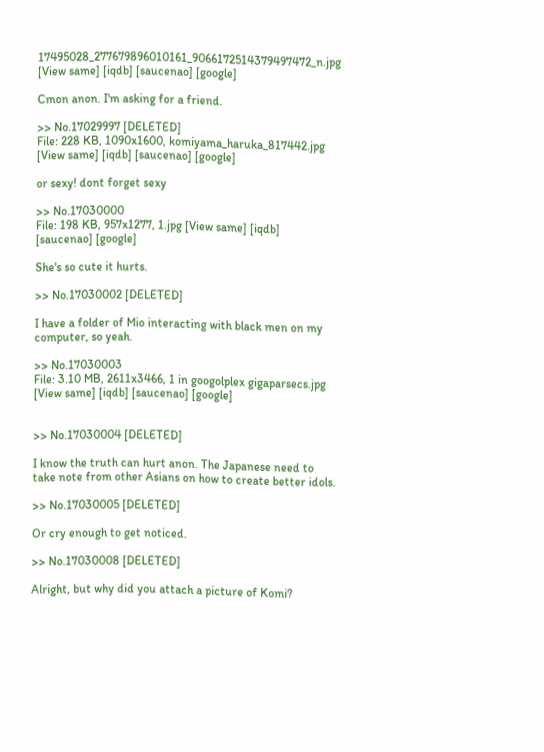17495028_277679896010161_9066172514379497472_n.jpg [View same] [iqdb] [saucenao] [google]

Cmon anon. I'm asking for a friend.

>> No.17029997 [DELETED]
File: 228 KB, 1090x1600, komiyama_haruka_817442.jpg [View same] [iqdb] [saucenao] [google]

or sexy! dont forget sexy

>> No.17030000
File: 198 KB, 957x1277, 1.jpg [View same] [iqdb] [saucenao] [google]

She's so cute it hurts.

>> No.17030002 [DELETED]

I have a folder of Mio interacting with black men on my computer, so yeah.

>> No.17030003
File: 3.10 MB, 2611x3466, 1 in googolplex gigaparsecs.jpg [View same] [iqdb] [saucenao] [google]


>> No.17030004 [DELETED]

I know the truth can hurt anon. The Japanese need to take note from other Asians on how to create better idols.

>> No.17030005 [DELETED]

Or cry enough to get noticed.

>> No.17030008 [DELETED]

Alright, but why did you attach a picture of Komi?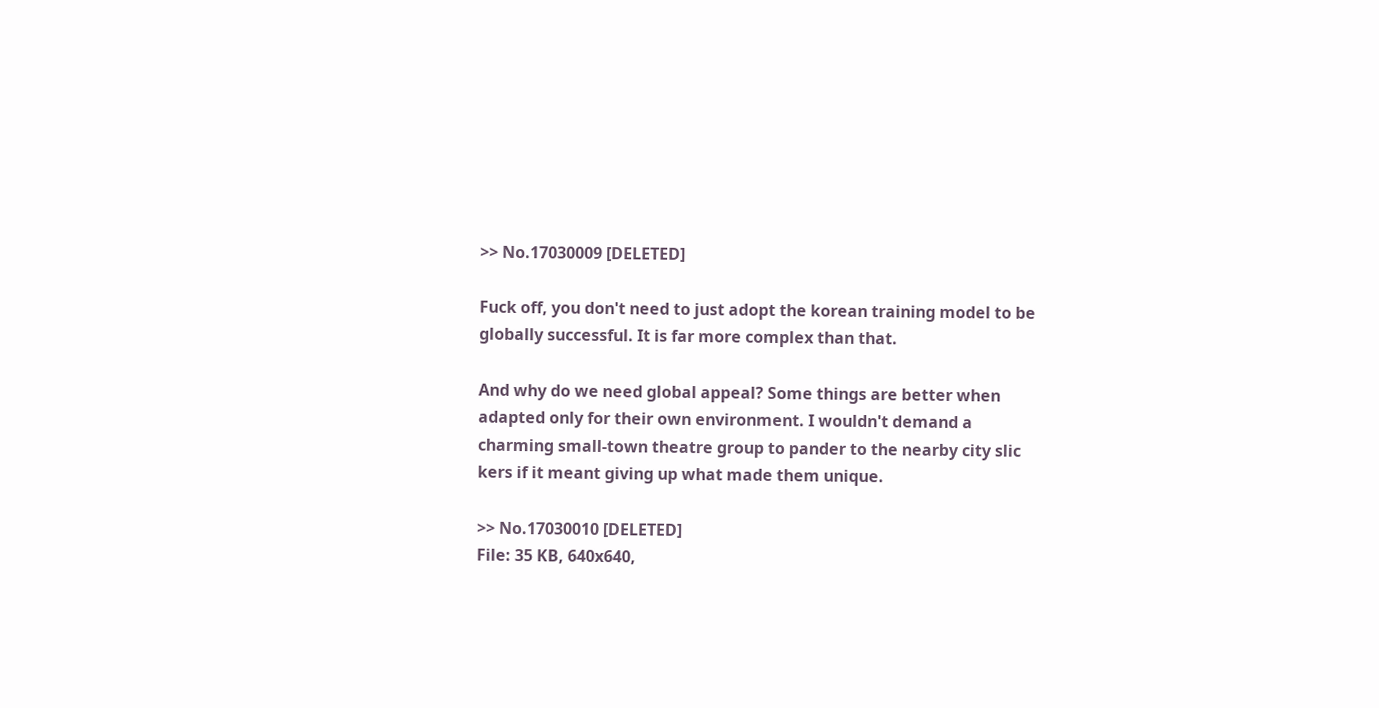>> No.17030009 [DELETED]

Fuck off, you don't need to just adopt the korean training model to be globally successful. It is far more complex than that.

And why do we need global appeal? Some things are better when adapted only for their own environment. I wouldn't demand a charming small-town theatre group to pander to the nearby city slic kers if it meant giving up what made them unique.

>> No.17030010 [DELETED]
File: 35 KB, 640x640,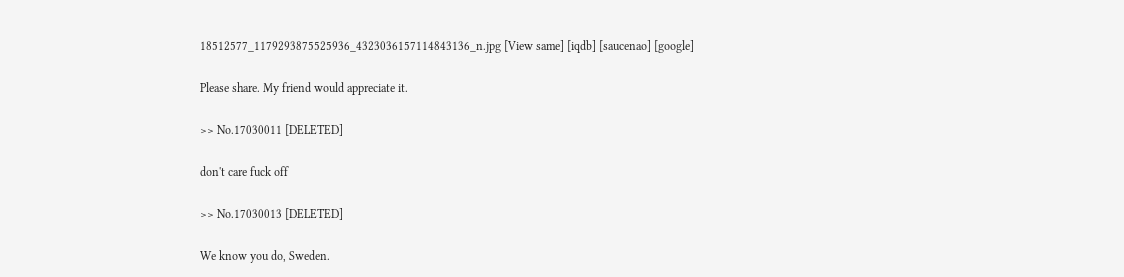18512577_1179293875525936_4323036157114843136_n.jpg [View same] [iqdb] [saucenao] [google]

Please share. My friend would appreciate it.

>> No.17030011 [DELETED]

don't care fuck off

>> No.17030013 [DELETED]

We know you do, Sweden.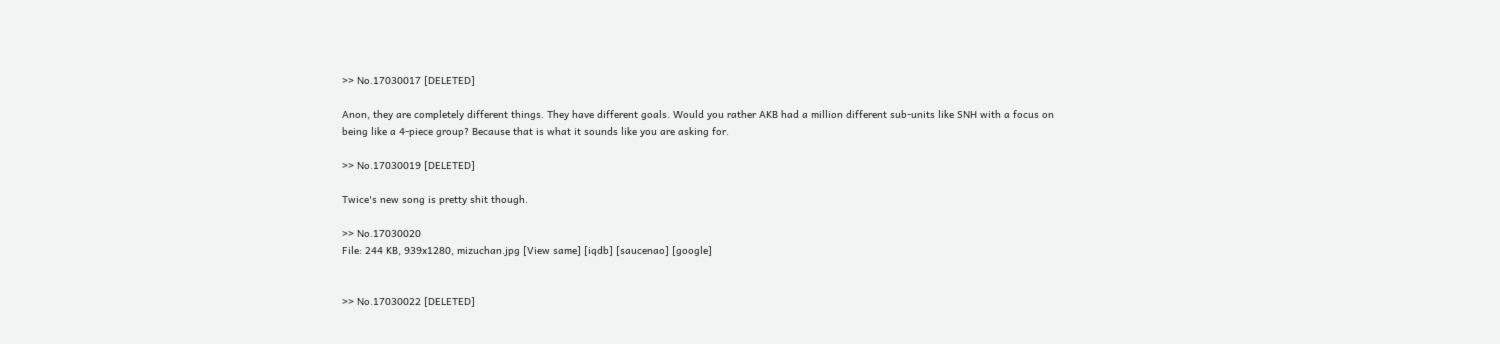>> No.17030017 [DELETED]

Anon, they are completely different things. They have different goals. Would you rather AKB had a million different sub-units like SNH with a focus on being like a 4-piece group? Because that is what it sounds like you are asking for.

>> No.17030019 [DELETED]

Twice's new song is pretty shit though.

>> No.17030020
File: 244 KB, 939x1280, mizuchan.jpg [View same] [iqdb] [saucenao] [google]


>> No.17030022 [DELETED]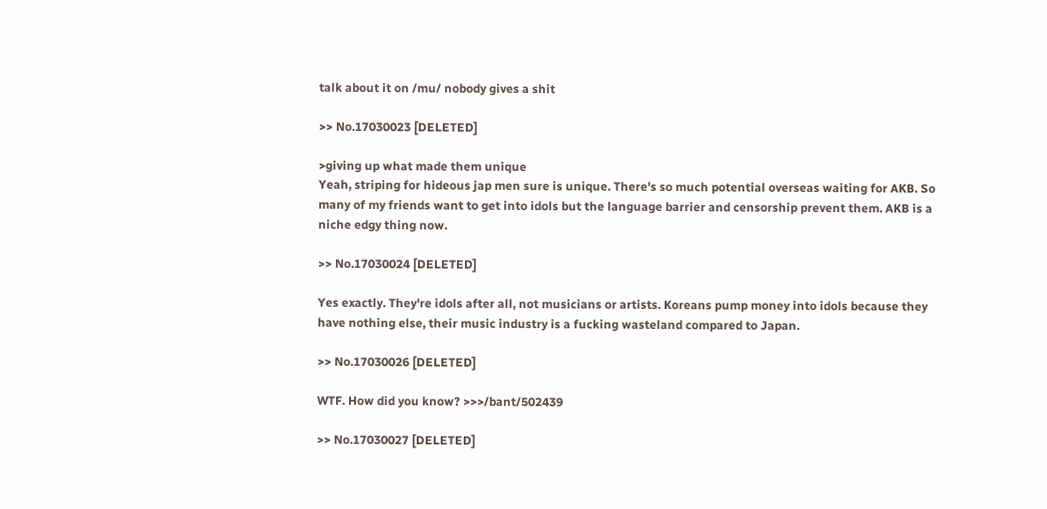talk about it on /mu/ nobody gives a shit

>> No.17030023 [DELETED]

>giving up what made them unique
Yeah, striping for hideous jap men sure is unique. There's so much potential overseas waiting for AKB. So many of my friends want to get into idols but the language barrier and censorship prevent them. AKB is a niche edgy thing now.

>> No.17030024 [DELETED]

Yes exactly. They're idols after all, not musicians or artists. Koreans pump money into idols because they have nothing else, their music industry is a fucking wasteland compared to Japan.

>> No.17030026 [DELETED]

WTF. How did you know? >>>/bant/502439

>> No.17030027 [DELETED]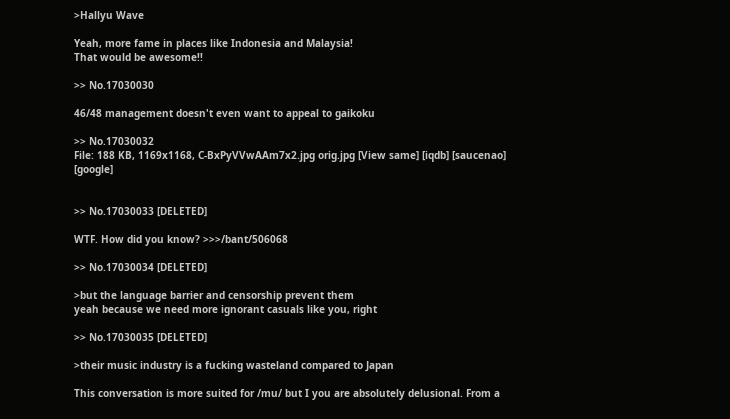>Hallyu Wave

Yeah, more fame in places like Indonesia and Malaysia!
That would be awesome!!

>> No.17030030

46/48 management doesn't even want to appeal to gaikoku

>> No.17030032
File: 188 KB, 1169x1168, C-BxPyVVwAAm7x2.jpg orig.jpg [View same] [iqdb] [saucenao] [google]


>> No.17030033 [DELETED]

WTF. How did you know? >>>/bant/506068

>> No.17030034 [DELETED]

>but the language barrier and censorship prevent them
yeah because we need more ignorant casuals like you, right

>> No.17030035 [DELETED]

>their music industry is a fucking wasteland compared to Japan

This conversation is more suited for /mu/ but I you are absolutely delusional. From a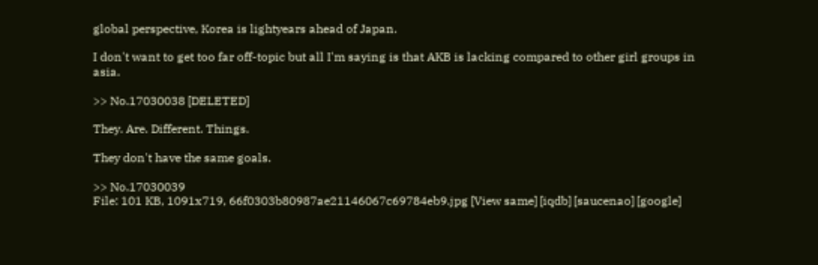global perspective, Korea is lightyears ahead of Japan.

I don't want to get too far off-topic but all I'm saying is that AKB is lacking compared to other girl groups in asia.

>> No.17030038 [DELETED]

They. Are. Different. Things.

They don't have the same goals.

>> No.17030039
File: 101 KB, 1091x719, 66f0303b80987ae21146067c69784eb9.jpg [View same] [iqdb] [saucenao] [google]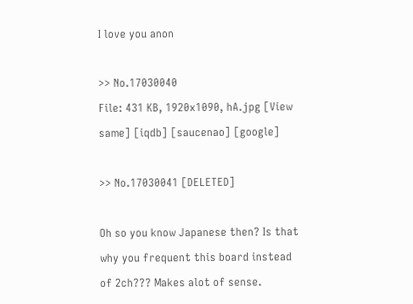I love you anon

>> No.17030040
File: 431 KB, 1920x1090, hA.jpg [View same] [iqdb] [saucenao] [google]

>> No.17030041 [DELETED]

Oh so you know Japanese then? Is that why you frequent this board instead of 2ch??? Makes alot of sense.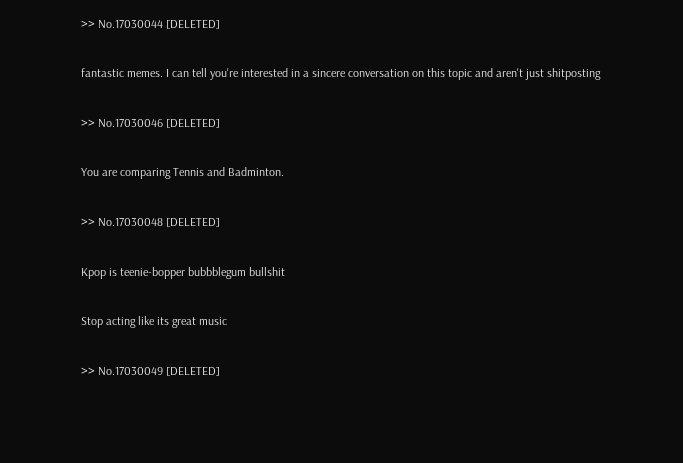>> No.17030044 [DELETED]

fantastic memes. I can tell you're interested in a sincere conversation on this topic and aren't just shitposting

>> No.17030046 [DELETED]

You are comparing Tennis and Badminton.

>> No.17030048 [DELETED]

Kpop is teenie-bopper bubbblegum bullshit

Stop acting like its great music

>> No.17030049 [DELETED]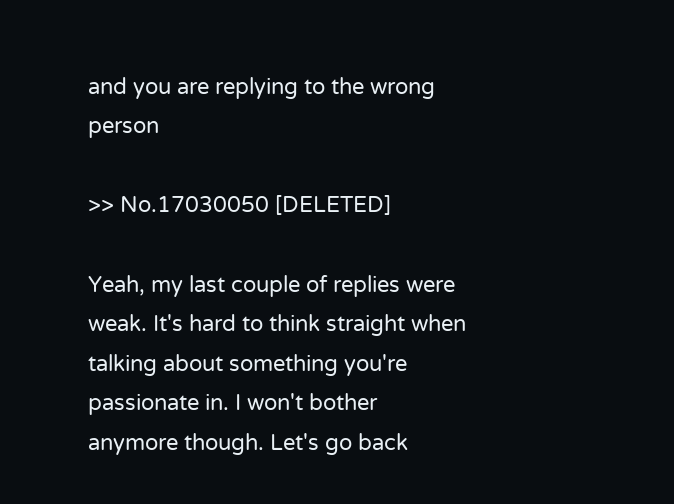and you are replying to the wrong person

>> No.17030050 [DELETED]

Yeah, my last couple of replies were weak. It's hard to think straight when talking about something you're passionate in. I won't bother anymore though. Let's go back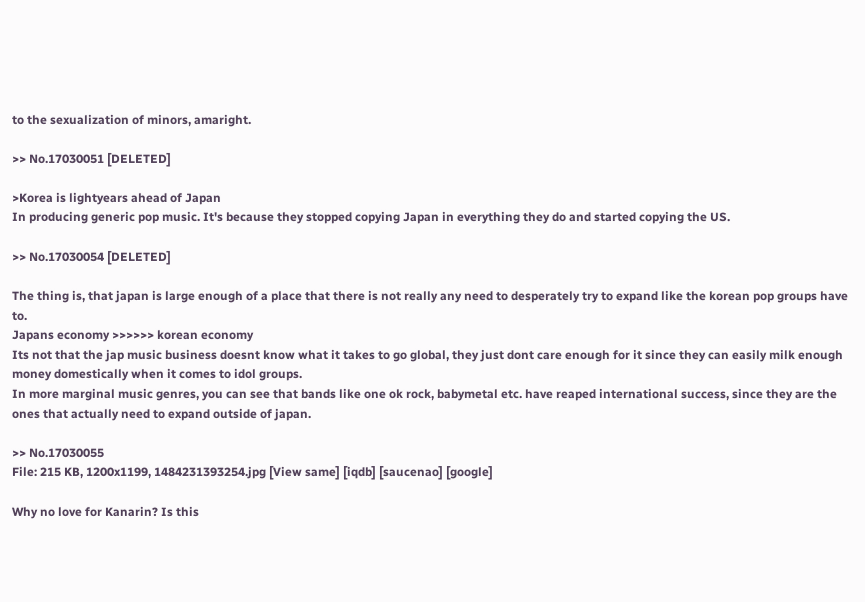to the sexualization of minors, amaright.

>> No.17030051 [DELETED]

>Korea is lightyears ahead of Japan
In producing generic pop music. It's because they stopped copying Japan in everything they do and started copying the US.

>> No.17030054 [DELETED]

The thing is, that japan is large enough of a place that there is not really any need to desperately try to expand like the korean pop groups have to.
Japans economy >>>>>> korean economy
Its not that the jap music business doesnt know what it takes to go global, they just dont care enough for it since they can easily milk enough money domestically when it comes to idol groups.
In more marginal music genres, you can see that bands like one ok rock, babymetal etc. have reaped international success, since they are the ones that actually need to expand outside of japan.

>> No.17030055
File: 215 KB, 1200x1199, 1484231393254.jpg [View same] [iqdb] [saucenao] [google]

Why no love for Kanarin? Is this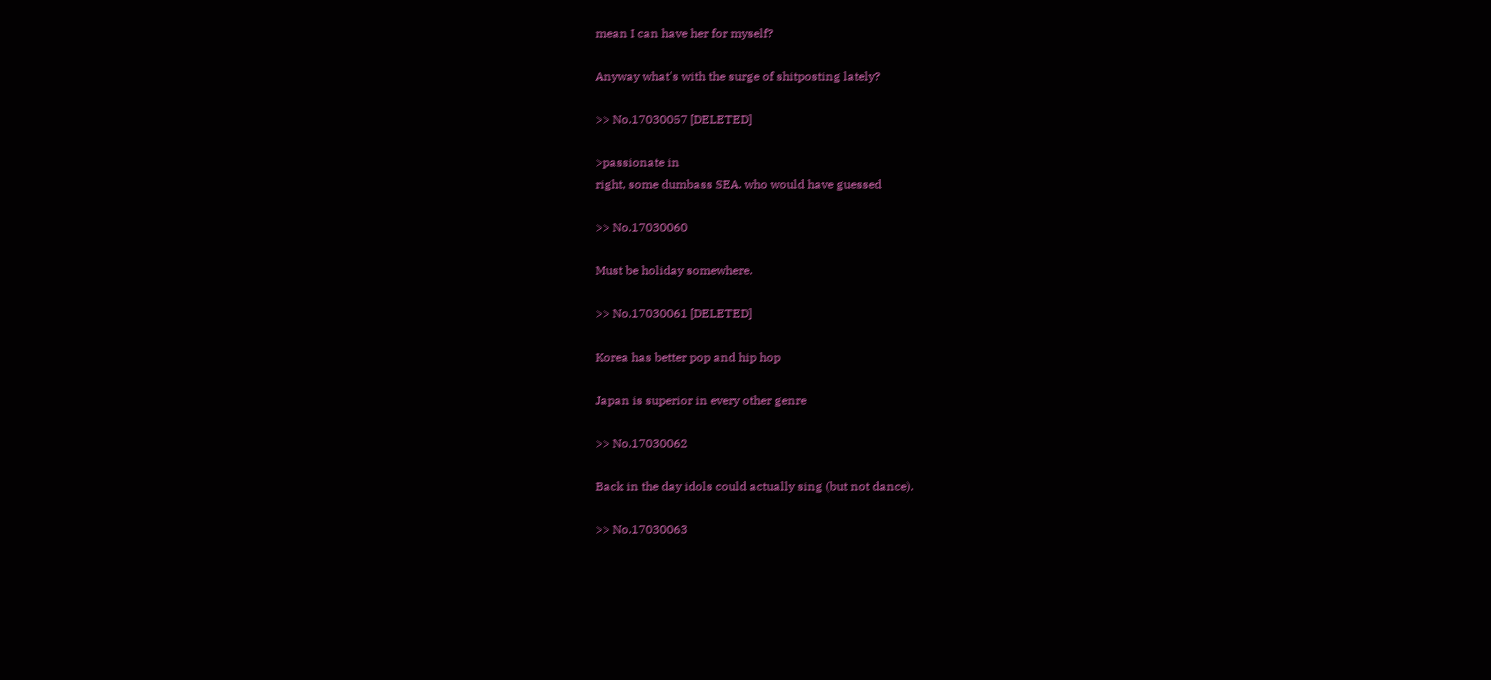mean I can have her for myself?

Anyway what's with the surge of shitposting lately?

>> No.17030057 [DELETED]

>passionate in
right, some dumbass SEA. who would have guessed

>> No.17030060

Must be holiday somewhere.

>> No.17030061 [DELETED]

Korea has better pop and hip hop

Japan is superior in every other genre

>> No.17030062

Back in the day idols could actually sing (but not dance).

>> No.17030063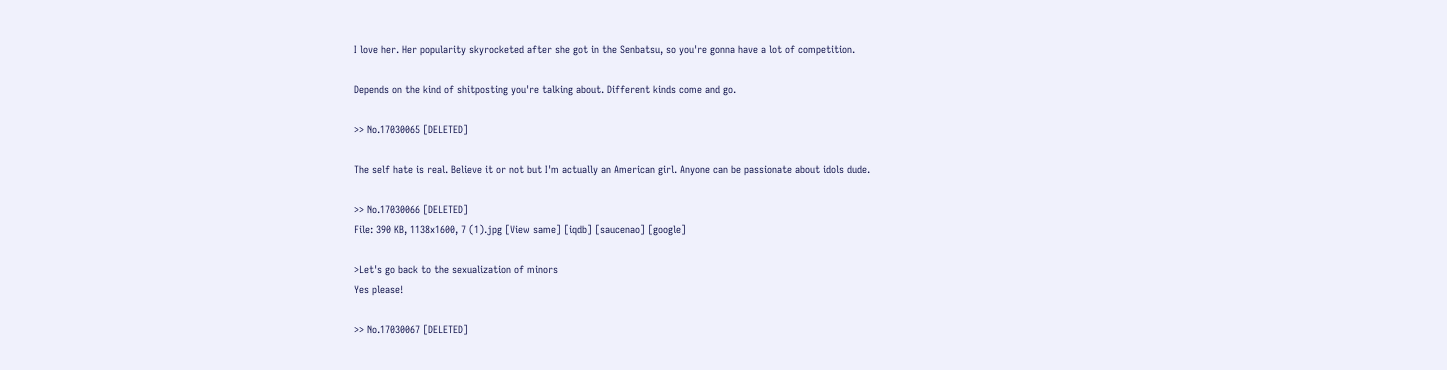I love her. Her popularity skyrocketed after she got in the Senbatsu, so you're gonna have a lot of competition.

Depends on the kind of shitposting you're talking about. Different kinds come and go.

>> No.17030065 [DELETED]

The self hate is real. Believe it or not but I'm actually an American girl. Anyone can be passionate about idols dude.

>> No.17030066 [DELETED]
File: 390 KB, 1138x1600, 7 (1).jpg [View same] [iqdb] [saucenao] [google]

>Let's go back to the sexualization of minors
Yes please!

>> No.17030067 [DELETED]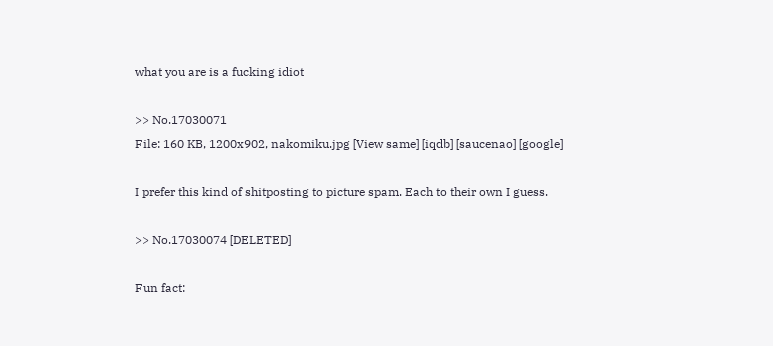what you are is a fucking idiot

>> No.17030071
File: 160 KB, 1200x902, nakomiku.jpg [View same] [iqdb] [saucenao] [google]

I prefer this kind of shitposting to picture spam. Each to their own I guess.

>> No.17030074 [DELETED]

Fun fact: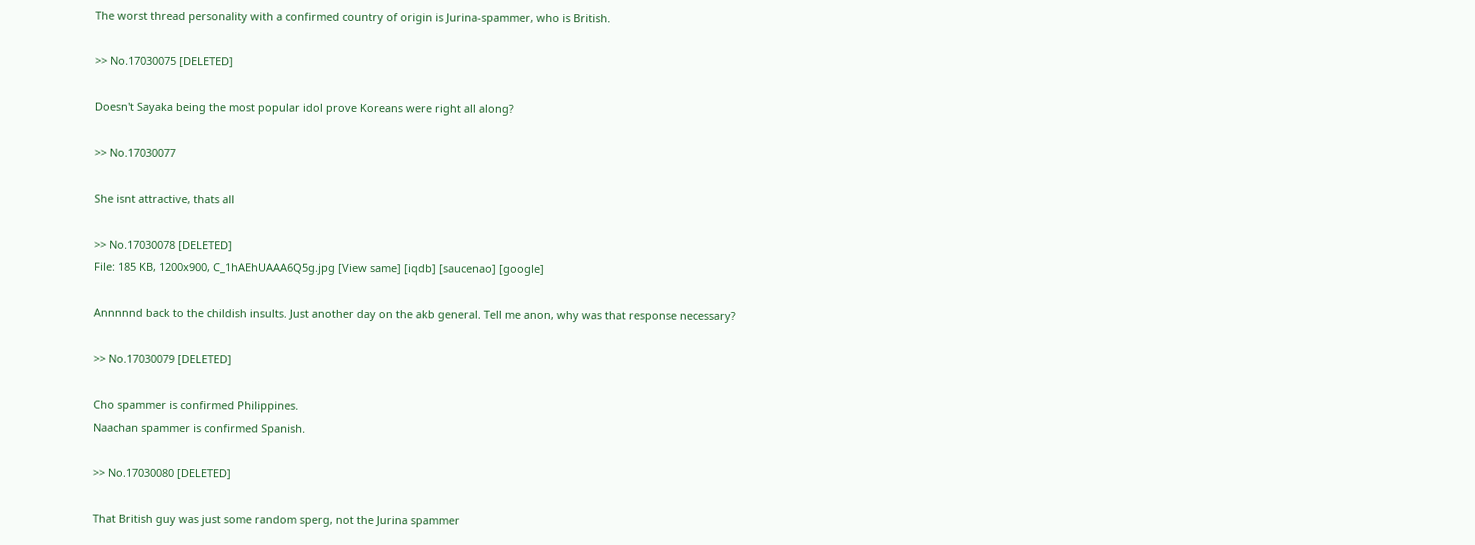The worst thread personality with a confirmed country of origin is Jurina-spammer, who is British.

>> No.17030075 [DELETED]

Doesn't Sayaka being the most popular idol prove Koreans were right all along?

>> No.17030077

She isnt attractive, thats all

>> No.17030078 [DELETED]
File: 185 KB, 1200x900, C_1hAEhUAAA6Q5g.jpg [View same] [iqdb] [saucenao] [google]

Annnnnd back to the childish insults. Just another day on the akb general. Tell me anon, why was that response necessary?

>> No.17030079 [DELETED]

Cho spammer is confirmed Philippines.
Naachan spammer is confirmed Spanish.

>> No.17030080 [DELETED]

That British guy was just some random sperg, not the Jurina spammer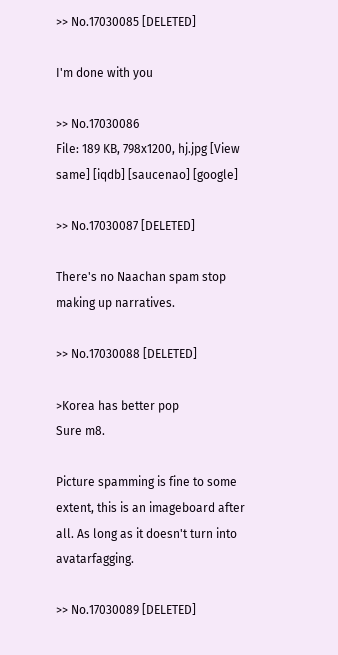>> No.17030085 [DELETED]

I'm done with you

>> No.17030086
File: 189 KB, 798x1200, hj.jpg [View same] [iqdb] [saucenao] [google]

>> No.17030087 [DELETED]

There's no Naachan spam stop making up narratives.

>> No.17030088 [DELETED]

>Korea has better pop
Sure m8.

Picture spamming is fine to some extent, this is an imageboard after all. As long as it doesn't turn into avatarfagging.

>> No.17030089 [DELETED]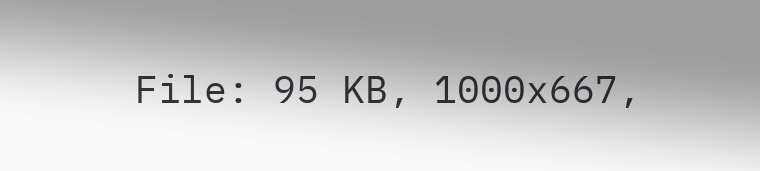File: 95 KB, 1000x667,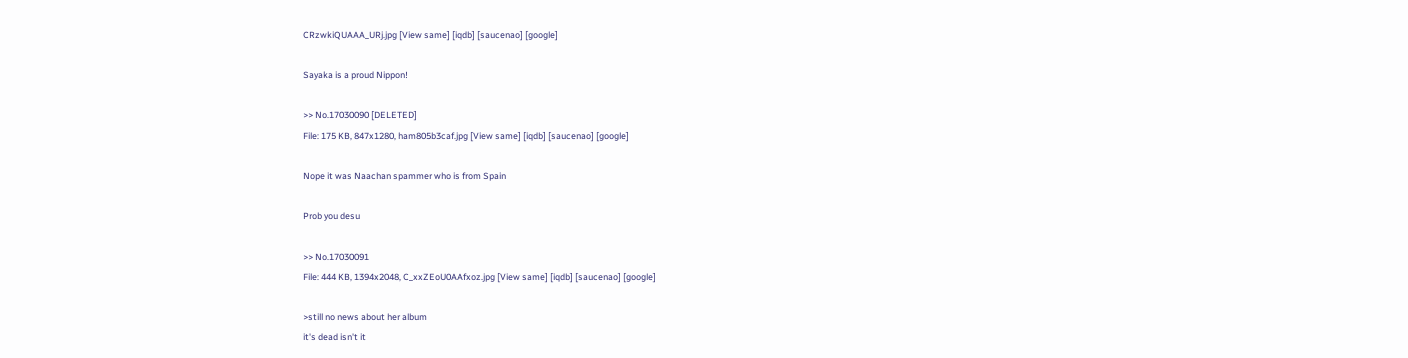CRzwkiQUAAA_URj.jpg [View same] [iqdb] [saucenao] [google]

Sayaka is a proud Nippon!

>> No.17030090 [DELETED]
File: 175 KB, 847x1280, ham805b3caf.jpg [View same] [iqdb] [saucenao] [google]

Nope it was Naachan spammer who is from Spain

Prob you desu

>> No.17030091
File: 444 KB, 1394x2048, C_xxZEoU0AAfxoz.jpg [View same] [iqdb] [saucenao] [google]

>still no news about her album
it's dead isn't it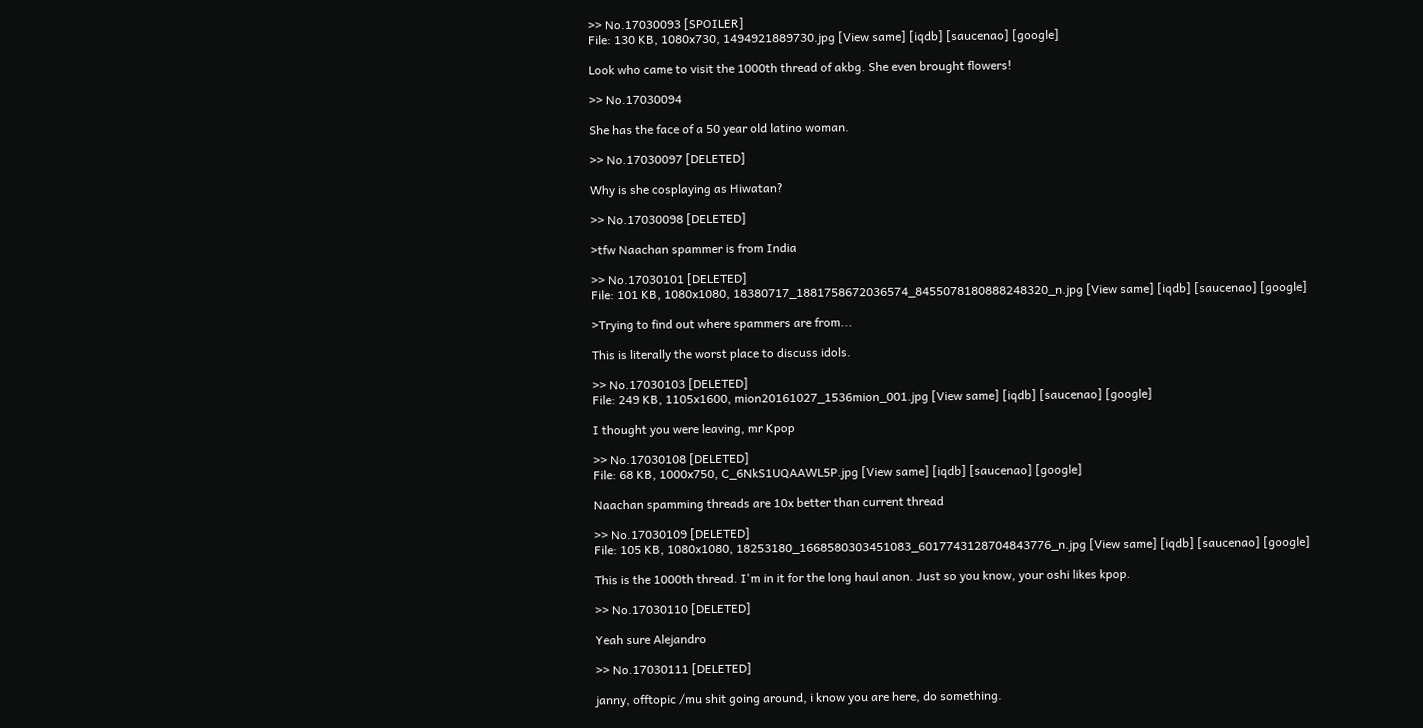>> No.17030093 [SPOILER]
File: 130 KB, 1080x730, 1494921889730.jpg [View same] [iqdb] [saucenao] [google]

Look who came to visit the 1000th thread of akbg. She even brought flowers!

>> No.17030094

She has the face of a 50 year old latino woman.

>> No.17030097 [DELETED]

Why is she cosplaying as Hiwatan?

>> No.17030098 [DELETED]

>tfw Naachan spammer is from India

>> No.17030101 [DELETED]
File: 101 KB, 1080x1080, 18380717_1881758672036574_8455078180888248320_n.jpg [View same] [iqdb] [saucenao] [google]

>Trying to find out where spammers are from...

This is literally the worst place to discuss idols.

>> No.17030103 [DELETED]
File: 249 KB, 1105x1600, mion20161027_1536mion_001.jpg [View same] [iqdb] [saucenao] [google]

I thought you were leaving, mr Kpop

>> No.17030108 [DELETED]
File: 68 KB, 1000x750, C_6NkS1UQAAWL5P.jpg [View same] [iqdb] [saucenao] [google]

Naachan spamming threads are 10x better than current thread

>> No.17030109 [DELETED]
File: 105 KB, 1080x1080, 18253180_1668580303451083_6017743128704843776_n.jpg [View same] [iqdb] [saucenao] [google]

This is the 1000th thread. I'm in it for the long haul anon. Just so you know, your oshi likes kpop.

>> No.17030110 [DELETED]

Yeah sure Alejandro

>> No.17030111 [DELETED]

janny, offtopic /mu shit going around, i know you are here, do something.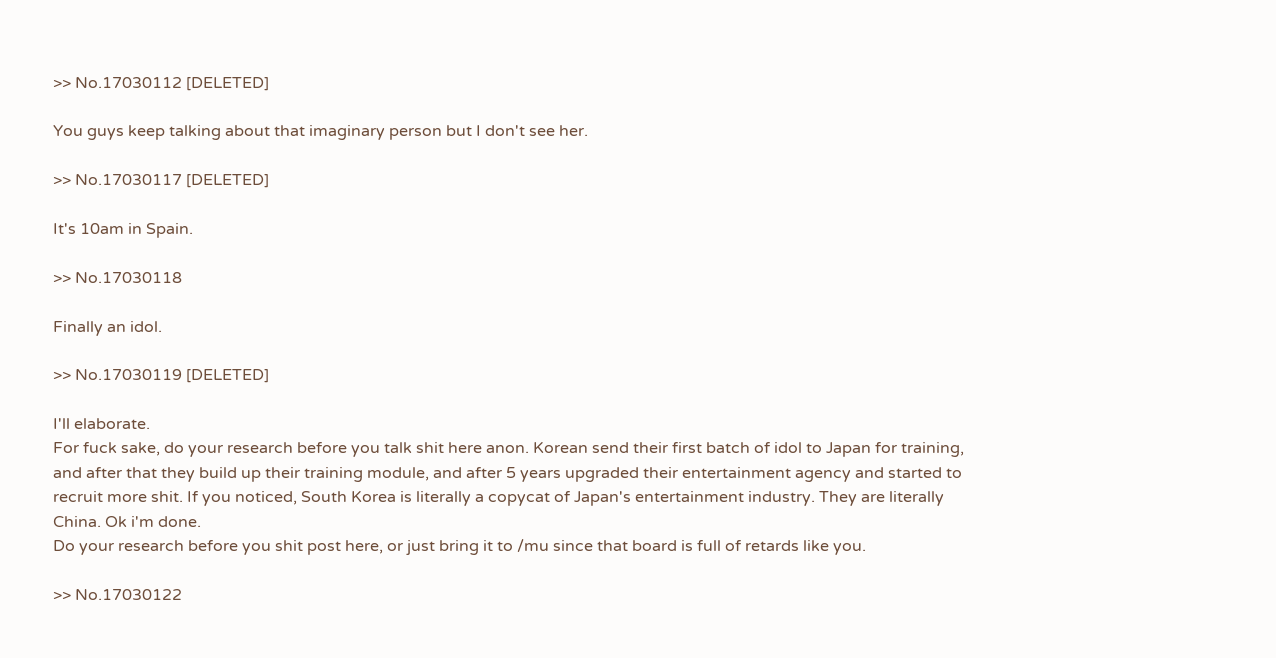>> No.17030112 [DELETED]

You guys keep talking about that imaginary person but I don't see her.

>> No.17030117 [DELETED]

It's 10am in Spain.

>> No.17030118

Finally an idol.

>> No.17030119 [DELETED]

I'll elaborate.
For fuck sake, do your research before you talk shit here anon. Korean send their first batch of idol to Japan for training, and after that they build up their training module, and after 5 years upgraded their entertainment agency and started to recruit more shit. If you noticed, South Korea is literally a copycat of Japan's entertainment industry. They are literally China. Ok i'm done.
Do your research before you shit post here, or just bring it to /mu since that board is full of retards like you.

>> No.17030122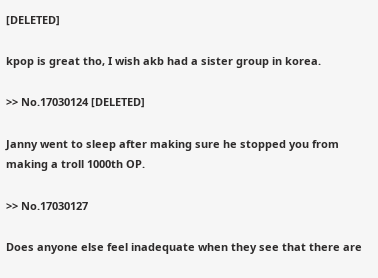[DELETED]

kpop is great tho, I wish akb had a sister group in korea.

>> No.17030124 [DELETED]

Janny went to sleep after making sure he stopped you from making a troll 1000th OP.

>> No.17030127

Does anyone else feel inadequate when they see that there are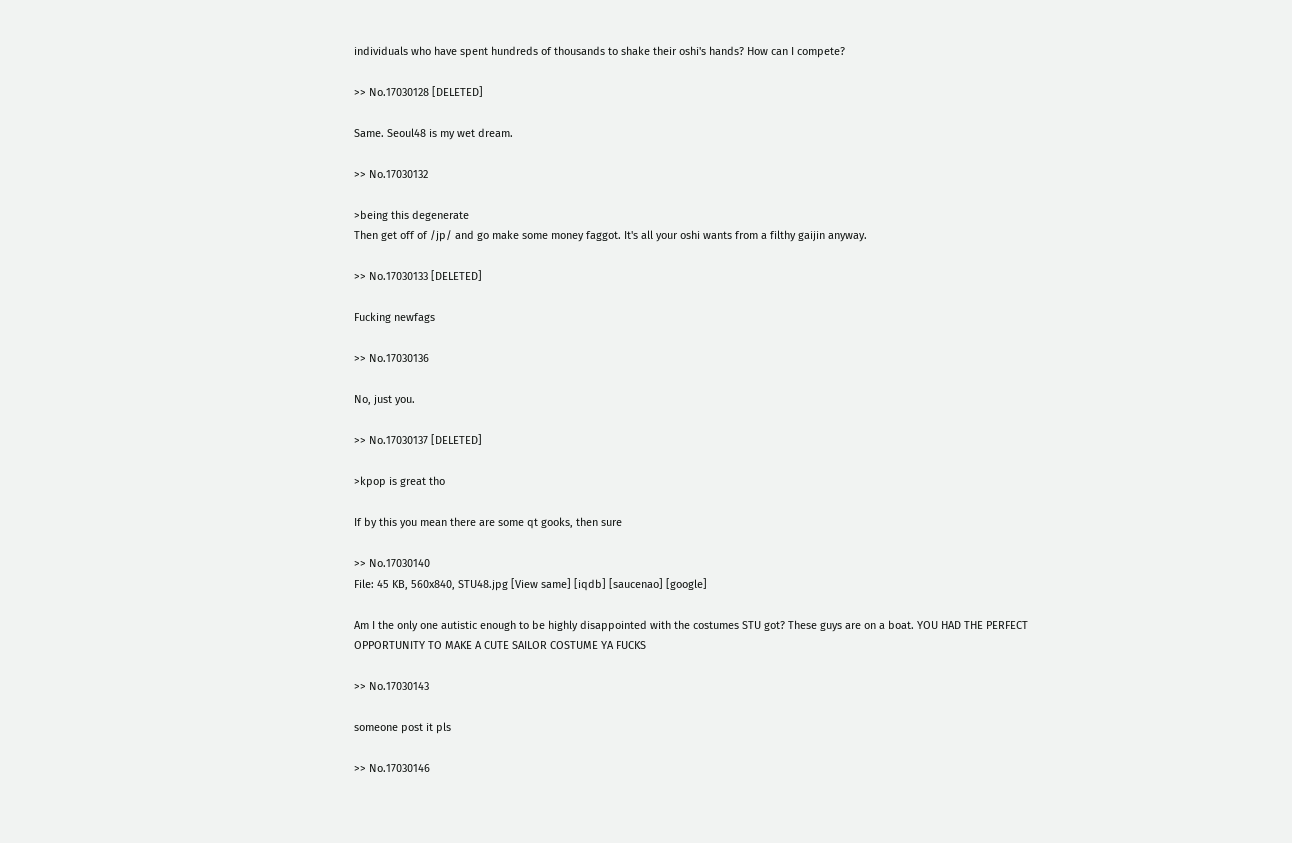individuals who have spent hundreds of thousands to shake their oshi's hands? How can I compete?

>> No.17030128 [DELETED]

Same. Seoul48 is my wet dream.

>> No.17030132

>being this degenerate
Then get off of /jp/ and go make some money faggot. It's all your oshi wants from a filthy gaijin anyway.

>> No.17030133 [DELETED]

Fucking newfags

>> No.17030136

No, just you.

>> No.17030137 [DELETED]

>kpop is great tho

If by this you mean there are some qt gooks, then sure

>> No.17030140
File: 45 KB, 560x840, STU48.jpg [View same] [iqdb] [saucenao] [google]

Am I the only one autistic enough to be highly disappointed with the costumes STU got? These guys are on a boat. YOU HAD THE PERFECT OPPORTUNITY TO MAKE A CUTE SAILOR COSTUME YA FUCKS

>> No.17030143

someone post it pls

>> No.17030146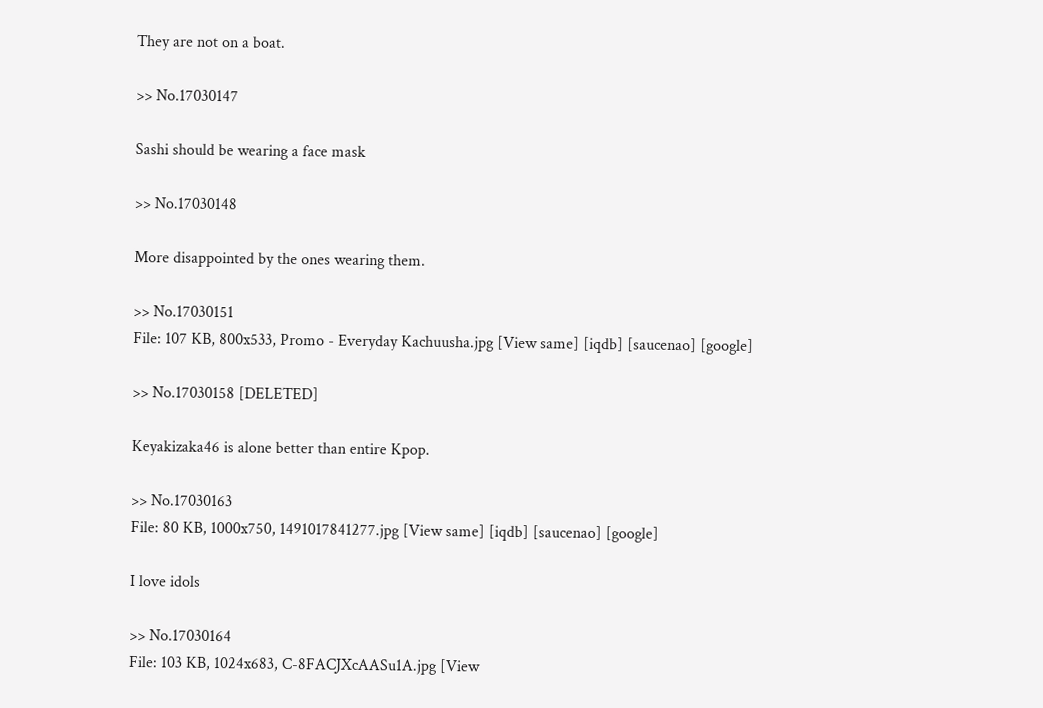They are not on a boat.

>> No.17030147

Sashi should be wearing a face mask

>> No.17030148

More disappointed by the ones wearing them.

>> No.17030151
File: 107 KB, 800x533, Promo - Everyday Kachuusha.jpg [View same] [iqdb] [saucenao] [google]

>> No.17030158 [DELETED]

Keyakizaka46 is alone better than entire Kpop.

>> No.17030163
File: 80 KB, 1000x750, 1491017841277.jpg [View same] [iqdb] [saucenao] [google]

I love idols

>> No.17030164
File: 103 KB, 1024x683, C-8FACJXcAASu1A.jpg [View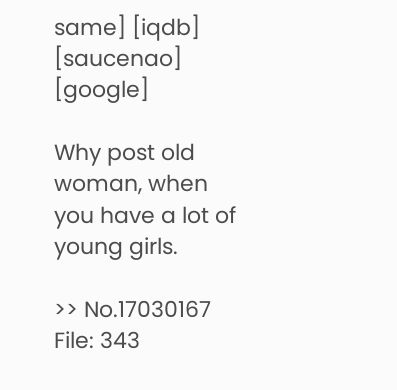same] [iqdb] [saucenao] [google]

Why post old woman, when you have a lot of young girls.

>> No.17030167
File: 343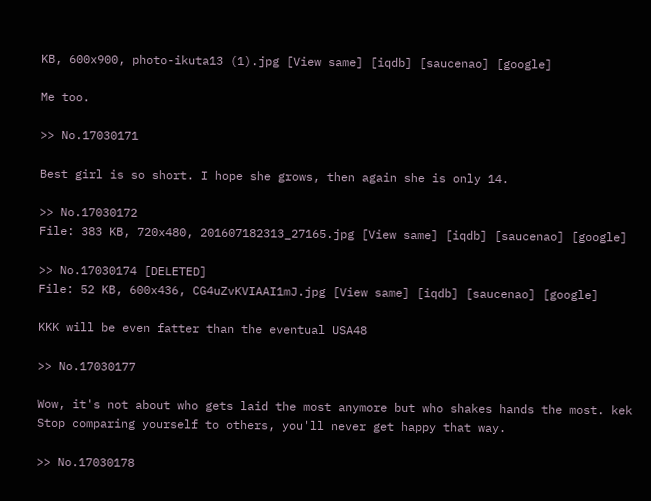KB, 600x900, photo-ikuta13 (1).jpg [View same] [iqdb] [saucenao] [google]

Me too.

>> No.17030171

Best girl is so short. I hope she grows, then again she is only 14.

>> No.17030172
File: 383 KB, 720x480, 201607182313_27165.jpg [View same] [iqdb] [saucenao] [google]

>> No.17030174 [DELETED]
File: 52 KB, 600x436, CG4uZvKVIAAI1mJ.jpg [View same] [iqdb] [saucenao] [google]

KKK will be even fatter than the eventual USA48

>> No.17030177

Wow, it's not about who gets laid the most anymore but who shakes hands the most. kek
Stop comparing yourself to others, you'll never get happy that way.

>> No.17030178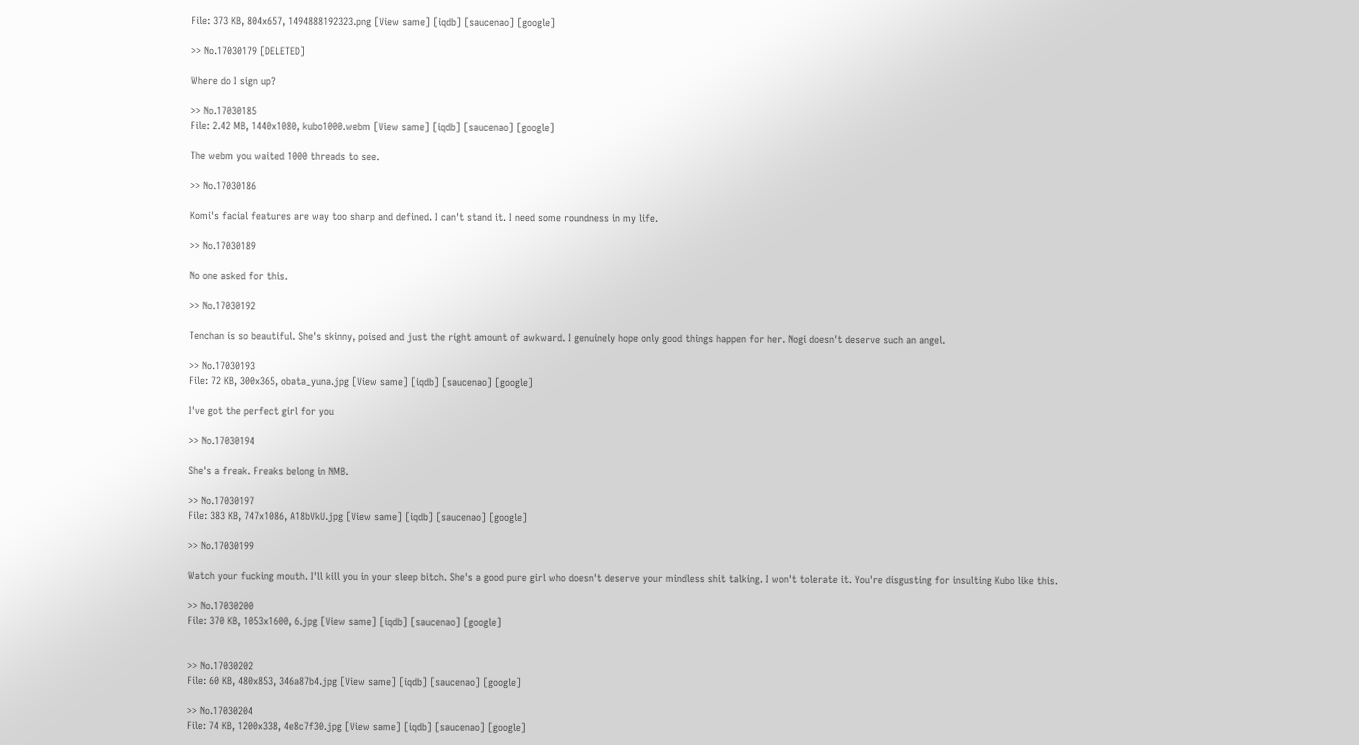File: 373 KB, 804x657, 1494888192323.png [View same] [iqdb] [saucenao] [google]

>> No.17030179 [DELETED]

Where do I sign up?

>> No.17030185
File: 2.42 MB, 1440x1080, kubo1000.webm [View same] [iqdb] [saucenao] [google]

The webm you waited 1000 threads to see.

>> No.17030186

Komi's facial features are way too sharp and defined. I can't stand it. I need some roundness in my life.

>> No.17030189

No one asked for this.

>> No.17030192

Tenchan is so beautiful. She's skinny, poised and just the right amount of awkward. I genuinely hope only good things happen for her. Nogi doesn't deserve such an angel.

>> No.17030193
File: 72 KB, 300x365, obata_yuna.jpg [View same] [iqdb] [saucenao] [google]

I've got the perfect girl for you

>> No.17030194

She's a freak. Freaks belong in NMB.

>> No.17030197
File: 383 KB, 747x1086, A18bVkU.jpg [View same] [iqdb] [saucenao] [google]

>> No.17030199

Watch your fucking mouth. I'll kill you in your sleep bitch. She's a good pure girl who doesn't deserve your mindless shit talking. I won't tolerate it. You're disgusting for insulting Kubo like this.

>> No.17030200
File: 370 KB, 1053x1600, 6.jpg [View same] [iqdb] [saucenao] [google]


>> No.17030202
File: 60 KB, 480x853, 346a87b4.jpg [View same] [iqdb] [saucenao] [google]

>> No.17030204
File: 74 KB, 1200x338, 4e8c7f30.jpg [View same] [iqdb] [saucenao] [google]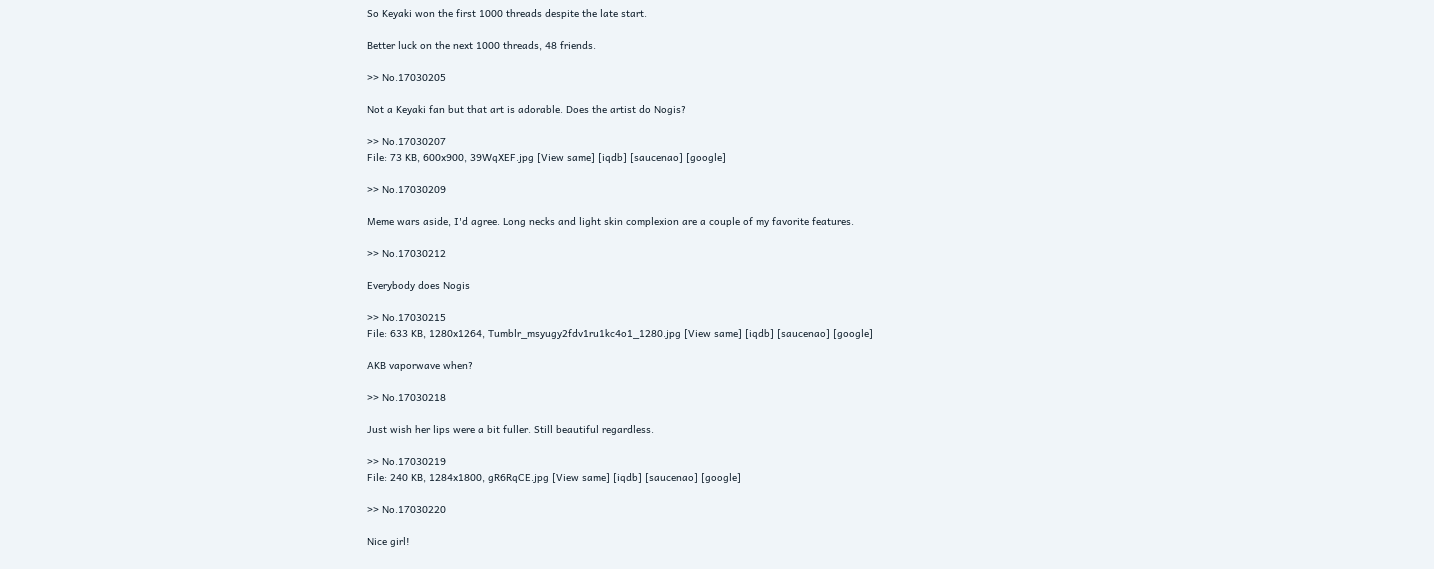So Keyaki won the first 1000 threads despite the late start.

Better luck on the next 1000 threads, 48 friends.

>> No.17030205

Not a Keyaki fan but that art is adorable. Does the artist do Nogis?

>> No.17030207
File: 73 KB, 600x900, 39WqXEF.jpg [View same] [iqdb] [saucenao] [google]

>> No.17030209

Meme wars aside, I'd agree. Long necks and light skin complexion are a couple of my favorite features.

>> No.17030212

Everybody does Nogis

>> No.17030215
File: 633 KB, 1280x1264, Tumblr_msyugy2fdv1ru1kc4o1_1280.jpg [View same] [iqdb] [saucenao] [google]

AKB vaporwave when?

>> No.17030218

Just wish her lips were a bit fuller. Still beautiful regardless.

>> No.17030219
File: 240 KB, 1284x1800, gR6RqCE.jpg [View same] [iqdb] [saucenao] [google]

>> No.17030220

Nice girl!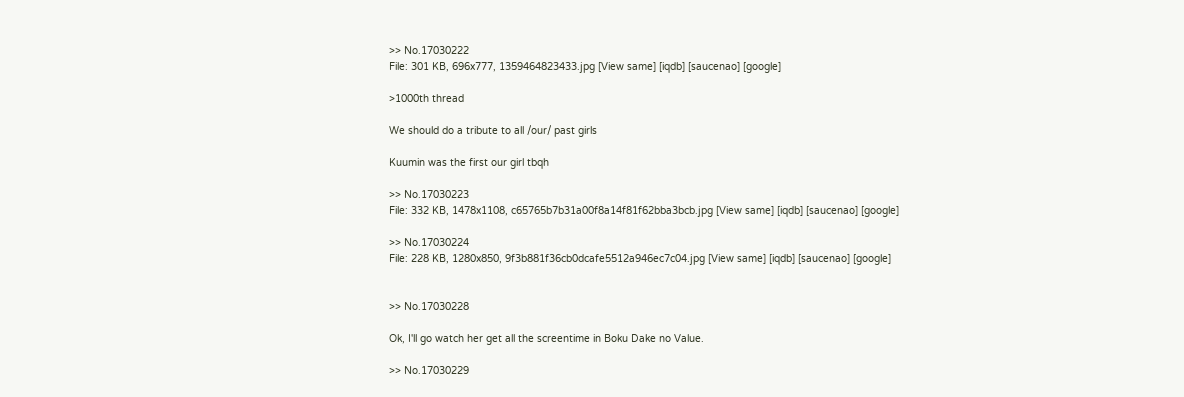>> No.17030222
File: 301 KB, 696x777, 1359464823433.jpg [View same] [iqdb] [saucenao] [google]

>1000th thread

We should do a tribute to all /our/ past girls

Kuumin was the first our girl tbqh

>> No.17030223
File: 332 KB, 1478x1108, c65765b7b31a00f8a14f81f62bba3bcb.jpg [View same] [iqdb] [saucenao] [google]

>> No.17030224
File: 228 KB, 1280x850, 9f3b881f36cb0dcafe5512a946ec7c04.jpg [View same] [iqdb] [saucenao] [google]


>> No.17030228

Ok, I'll go watch her get all the screentime in Boku Dake no Value.

>> No.17030229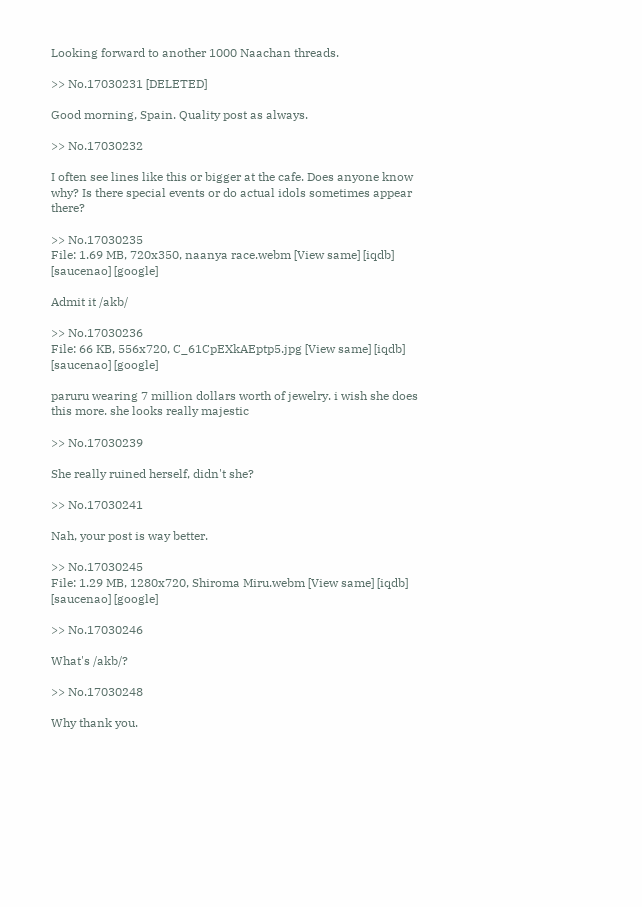Looking forward to another 1000 Naachan threads.

>> No.17030231 [DELETED]

Good morning, Spain. Quality post as always.

>> No.17030232

I often see lines like this or bigger at the cafe. Does anyone know why? Is there special events or do actual idols sometimes appear there?

>> No.17030235
File: 1.69 MB, 720x350, naanya race.webm [View same] [iqdb] [saucenao] [google]

Admit it /akb/

>> No.17030236
File: 66 KB, 556x720, C_61CpEXkAEptp5.jpg [View same] [iqdb] [saucenao] [google]

paruru wearing 7 million dollars worth of jewelry. i wish she does this more. she looks really majestic

>> No.17030239

She really ruined herself, didn't she?

>> No.17030241

Nah, your post is way better.

>> No.17030245
File: 1.29 MB, 1280x720, Shiroma Miru.webm [View same] [iqdb] [saucenao] [google]

>> No.17030246

What's /akb/?

>> No.17030248

Why thank you.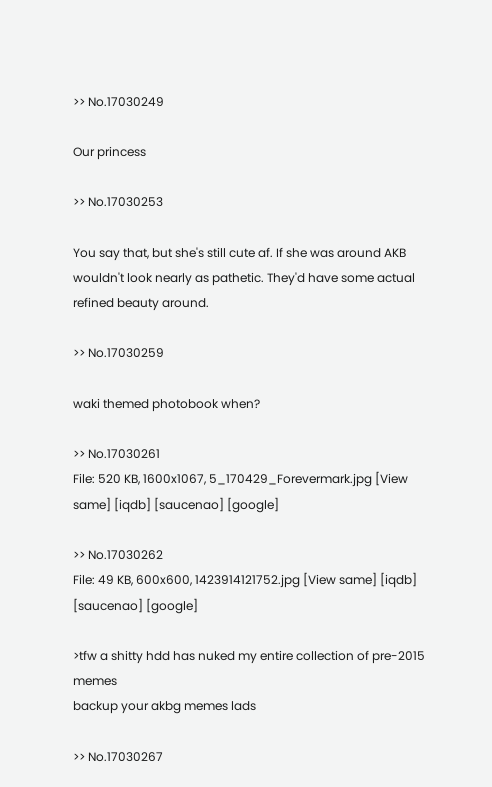>> No.17030249

Our princess

>> No.17030253

You say that, but she's still cute af. If she was around AKB wouldn't look nearly as pathetic. They'd have some actual refined beauty around.

>> No.17030259

waki themed photobook when?

>> No.17030261
File: 520 KB, 1600x1067, 5_170429_Forevermark.jpg [View same] [iqdb] [saucenao] [google]

>> No.17030262
File: 49 KB, 600x600, 1423914121752.jpg [View same] [iqdb] [saucenao] [google]

>tfw a shitty hdd has nuked my entire collection of pre-2015 memes
backup your akbg memes lads

>> No.17030267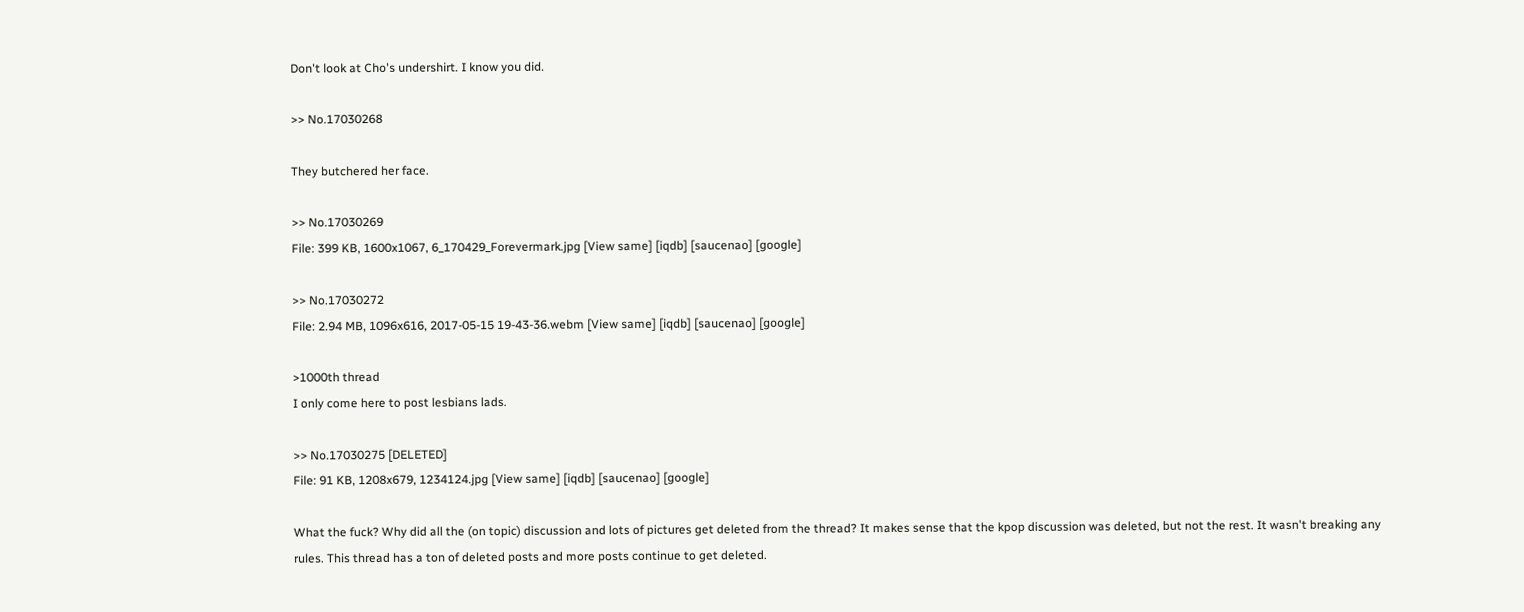Don't look at Cho's undershirt. I know you did.

>> No.17030268

They butchered her face.

>> No.17030269
File: 399 KB, 1600x1067, 6_170429_Forevermark.jpg [View same] [iqdb] [saucenao] [google]

>> No.17030272
File: 2.94 MB, 1096x616, 2017-05-15 19-43-36.webm [View same] [iqdb] [saucenao] [google]

>1000th thread
I only come here to post lesbians lads.

>> No.17030275 [DELETED]
File: 91 KB, 1208x679, 1234124.jpg [View same] [iqdb] [saucenao] [google]

What the fuck? Why did all the (on topic) discussion and lots of pictures get deleted from the thread? It makes sense that the kpop discussion was deleted, but not the rest. It wasn't breaking any rules. This thread has a ton of deleted posts and more posts continue to get deleted.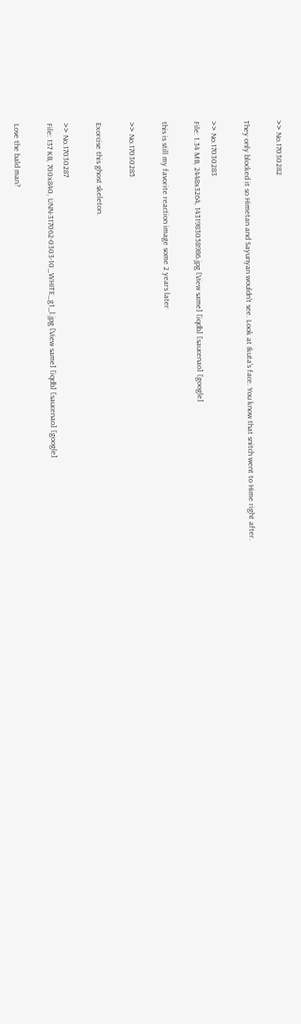>> No.17030282

They only blocked it so Himetan and Sayunyan wouldn't see. Look at Ikuta's face. You know that snitch went to Hime right after.

>> No.17030283
File: 1.34 MB, 2448x3264, 1431983058986.jpg [View same] [iqdb] [saucenao] [google]

this is still my favorite reaction image some 2 years later

>> No.17030285

Exorcise this ghost skeleton.

>> No.17030287
File: 137 KB, 700x840, UNN-317062-0303-10_WHITE_g1_l.jpg [View same] [iqdb] [saucenao] [google]

Love the bald man?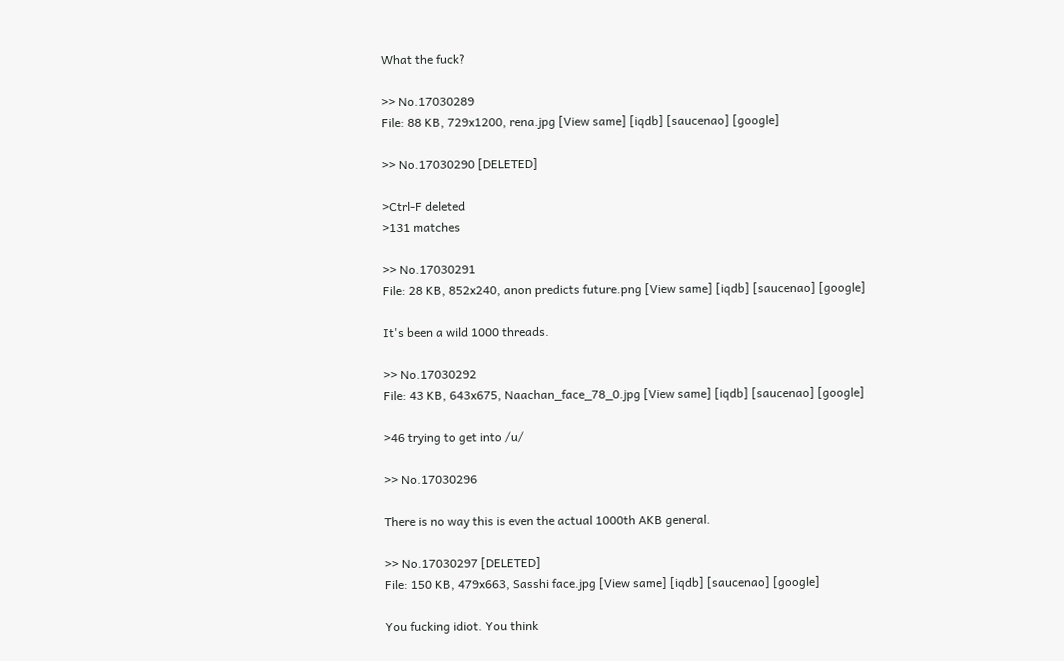What the fuck?

>> No.17030289
File: 88 KB, 729x1200, rena.jpg [View same] [iqdb] [saucenao] [google]

>> No.17030290 [DELETED]

>Ctrl-F deleted
>131 matches

>> No.17030291
File: 28 KB, 852x240, anon predicts future.png [View same] [iqdb] [saucenao] [google]

It's been a wild 1000 threads.

>> No.17030292
File: 43 KB, 643x675, Naachan_face_78_0.jpg [View same] [iqdb] [saucenao] [google]

>46 trying to get into /u/

>> No.17030296

There is no way this is even the actual 1000th AKB general.

>> No.17030297 [DELETED]
File: 150 KB, 479x663, Sasshi face.jpg [View same] [iqdb] [saucenao] [google]

You fucking idiot. You think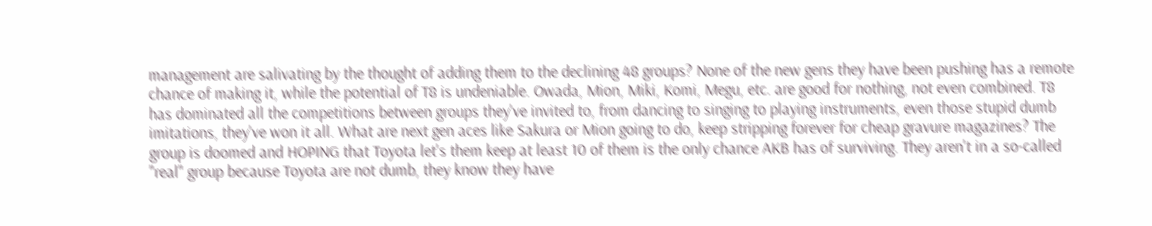management are salivating by the thought of adding them to the declining 48 groups? None of the new gens they have been pushing has a remote chance of making it, while the potential of T8 is undeniable. Owada, Mion, Miki, Komi, Megu, etc. are good for nothing, not even combined. T8 has dominated all the competitions between groups they've invited to, from dancing to singing to playing instruments, even those stupid dumb imitations, they've won it all. What are next gen aces like Sakura or Mion going to do, keep stripping forever for cheap gravure magazines? The group is doomed and HOPING that Toyota let's them keep at least 10 of them is the only chance AKB has of surviving. They aren't in a so-called "real" group because Toyota are not dumb, they know they have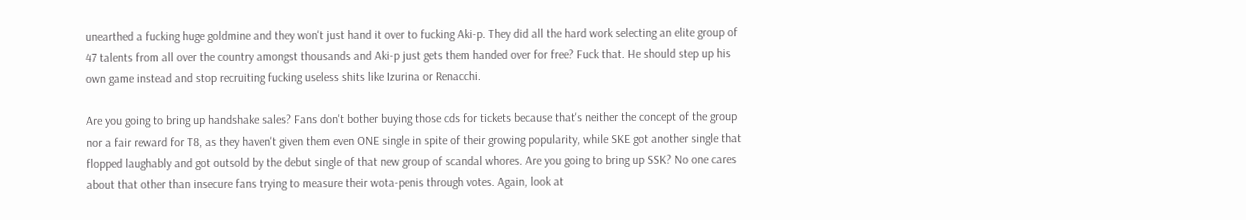unearthed a fucking huge goldmine and they won't just hand it over to fucking Aki-p. They did all the hard work selecting an elite group of 47 talents from all over the country amongst thousands and Aki-p just gets them handed over for free? Fuck that. He should step up his own game instead and stop recruiting fucking useless shits like Izurina or Renacchi.

Are you going to bring up handshake sales? Fans don't bother buying those cds for tickets because that's neither the concept of the group nor a fair reward for T8, as they haven't given them even ONE single in spite of their growing popularity, while SKE got another single that flopped laughably and got outsold by the debut single of that new group of scandal whores. Are you going to bring up SSK? No one cares about that other than insecure fans trying to measure their wota-penis through votes. Again, look at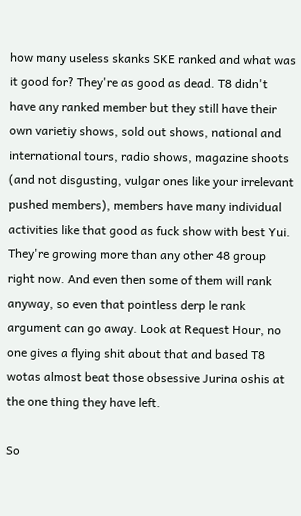how many useless skanks SKE ranked and what was it good for? They're as good as dead. T8 didn't have any ranked member but they still have their own varietiy shows, sold out shows, national and international tours, radio shows, magazine shoots (and not disgusting, vulgar ones like your irrelevant pushed members), members have many individual activities like that good as fuck show with best Yui. They're growing more than any other 48 group right now. And even then some of them will rank anyway, so even that pointless derp le rank argument can go away. Look at Request Hour, no one gives a flying shit about that and based T8 wotas almost beat those obsessive Jurina oshis at the one thing they have left.

So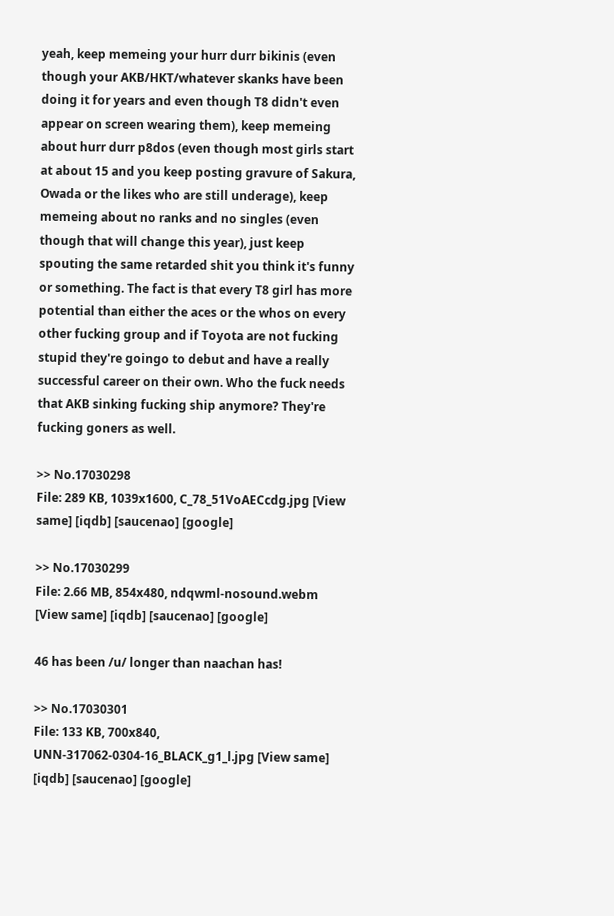yeah, keep memeing your hurr durr bikinis (even though your AKB/HKT/whatever skanks have been doing it for years and even though T8 didn't even appear on screen wearing them), keep memeing about hurr durr p8dos (even though most girls start at about 15 and you keep posting gravure of Sakura, Owada or the likes who are still underage), keep memeing about no ranks and no singles (even though that will change this year), just keep spouting the same retarded shit you think it's funny or something. The fact is that every T8 girl has more potential than either the aces or the whos on every other fucking group and if Toyota are not fucking stupid they're goingo to debut and have a really successful career on their own. Who the fuck needs that AKB sinking fucking ship anymore? They're fucking goners as well.

>> No.17030298
File: 289 KB, 1039x1600, C_78_51VoAECcdg.jpg [View same] [iqdb] [saucenao] [google]

>> No.17030299
File: 2.66 MB, 854x480, ndqwml-nosound.webm [View same] [iqdb] [saucenao] [google]

46 has been /u/ longer than naachan has!

>> No.17030301
File: 133 KB, 700x840, UNN-317062-0304-16_BLACK_g1_l.jpg [View same] [iqdb] [saucenao] [google]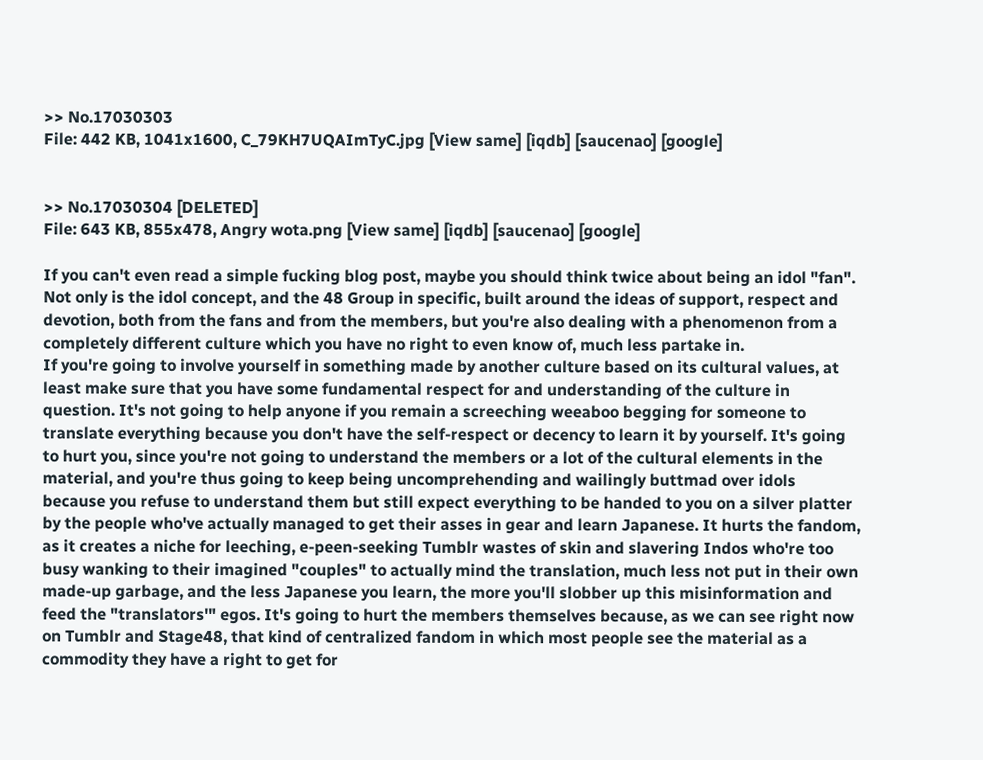>> No.17030303
File: 442 KB, 1041x1600, C_79KH7UQAImTyC.jpg [View same] [iqdb] [saucenao] [google]


>> No.17030304 [DELETED]
File: 643 KB, 855x478, Angry wota.png [View same] [iqdb] [saucenao] [google]

If you can't even read a simple fucking blog post, maybe you should think twice about being an idol "fan".
Not only is the idol concept, and the 48 Group in specific, built around the ideas of support, respect and devotion, both from the fans and from the members, but you're also dealing with a phenomenon from a completely different culture which you have no right to even know of, much less partake in.
If you're going to involve yourself in something made by another culture based on its cultural values, at least make sure that you have some fundamental respect for and understanding of the culture in question. It's not going to help anyone if you remain a screeching weeaboo begging for someone to translate everything because you don't have the self-respect or decency to learn it by yourself. It's going to hurt you, since you're not going to understand the members or a lot of the cultural elements in the material, and you're thus going to keep being uncomprehending and wailingly buttmad over idols because you refuse to understand them but still expect everything to be handed to you on a silver platter by the people who've actually managed to get their asses in gear and learn Japanese. It hurts the fandom, as it creates a niche for leeching, e-peen-seeking Tumblr wastes of skin and slavering Indos who're too busy wanking to their imagined "couples" to actually mind the translation, much less not put in their own made-up garbage, and the less Japanese you learn, the more you'll slobber up this misinformation and feed the "translators'" egos. It's going to hurt the members themselves because, as we can see right now on Tumblr and Stage48, that kind of centralized fandom in which most people see the material as a commodity they have a right to get for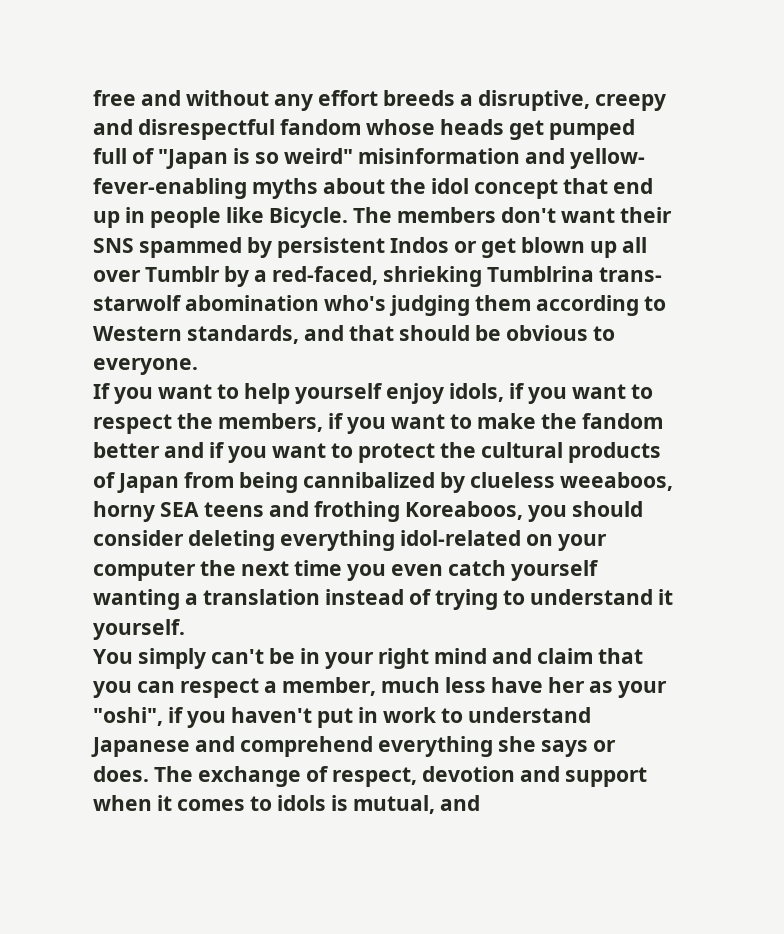free and without any effort breeds a disruptive, creepy and disrespectful fandom whose heads get pumped full of "Japan is so weird" misinformation and yellow-fever-enabling myths about the idol concept that end up in people like Bicycle. The members don't want their SNS spammed by persistent Indos or get blown up all over Tumblr by a red-faced, shrieking Tumblrina trans-starwolf abomination who's judging them according to Western standards, and that should be obvious to everyone.
If you want to help yourself enjoy idols, if you want to respect the members, if you want to make the fandom better and if you want to protect the cultural products of Japan from being cannibalized by clueless weeaboos, horny SEA teens and frothing Koreaboos, you should consider deleting everything idol-related on your computer the next time you even catch yourself wanting a translation instead of trying to understand it yourself.
You simply can't be in your right mind and claim that you can respect a member, much less have her as your "oshi", if you haven't put in work to understand Japanese and comprehend everything she says or does. The exchange of respect, devotion and support when it comes to idols is mutual, and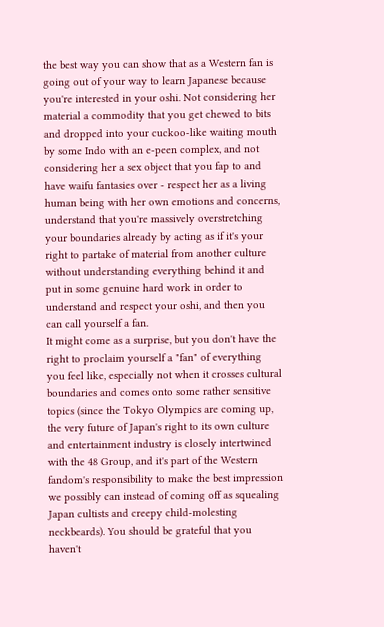the best way you can show that as a Western fan is going out of your way to learn Japanese because you're interested in your oshi. Not considering her material a commodity that you get chewed to bits and dropped into your cuckoo-like waiting mouth by some Indo with an e-peen complex, and not considering her a sex object that you fap to and have waifu fantasies over - respect her as a living human being with her own emotions and concerns, understand that you're massively overstretching your boundaries already by acting as if it's your right to partake of material from another culture without understanding everything behind it and put in some genuine hard work in order to understand and respect your oshi, and then you can call yourself a fan.
It might come as a surprise, but you don't have the right to proclaim yourself a "fan" of everything you feel like, especially not when it crosses cultural boundaries and comes onto some rather sensitive topics (since the Tokyo Olympics are coming up, the very future of Japan's right to its own culture and entertainment industry is closely intertwined with the 48 Group, and it's part of the Western fandom's responsibility to make the best impression we possibly can instead of coming off as squealing Japan cultists and creepy child-molesting neckbeards). You should be grateful that you haven't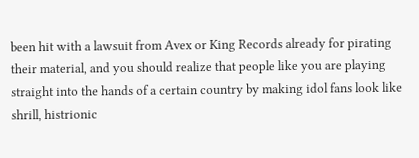been hit with a lawsuit from Avex or King Records already for pirating their material, and you should realize that people like you are playing straight into the hands of a certain country by making idol fans look like shrill, histrionic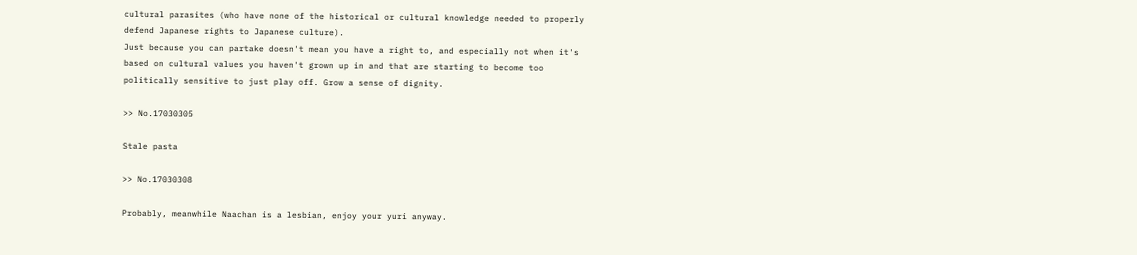cultural parasites (who have none of the historical or cultural knowledge needed to properly defend Japanese rights to Japanese culture).
Just because you can partake doesn't mean you have a right to, and especially not when it's based on cultural values you haven't grown up in and that are starting to become too politically sensitive to just play off. Grow a sense of dignity.

>> No.17030305

Stale pasta

>> No.17030308

Probably, meanwhile Naachan is a lesbian, enjoy your yuri anyway.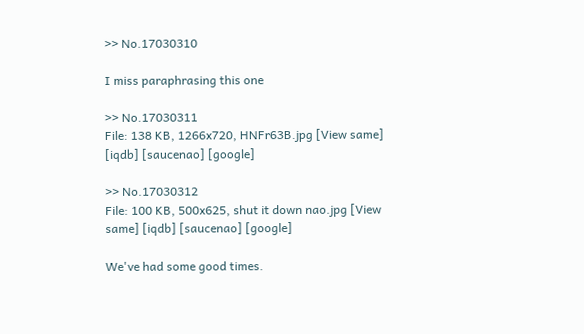>> No.17030310

I miss paraphrasing this one

>> No.17030311
File: 138 KB, 1266x720, HNFr63B.jpg [View same] [iqdb] [saucenao] [google]

>> No.17030312
File: 100 KB, 500x625, shut it down nao.jpg [View same] [iqdb] [saucenao] [google]

We've had some good times.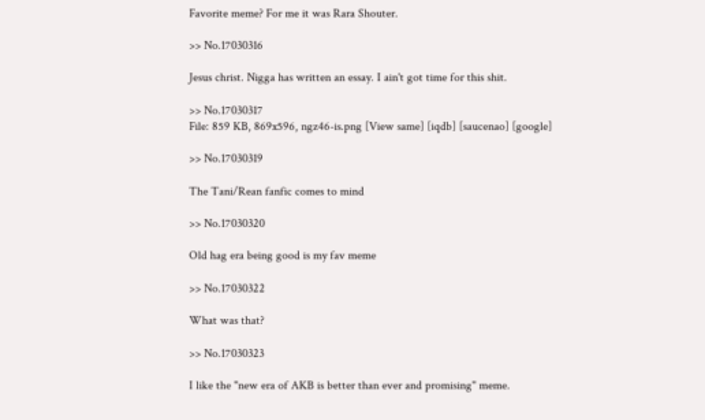Favorite meme? For me it was Rara Shouter.

>> No.17030316

Jesus christ. Nigga has written an essay. I ain't got time for this shit.

>> No.17030317
File: 859 KB, 869x596, ngz46-is.png [View same] [iqdb] [saucenao] [google]

>> No.17030319

The Tani/Rean fanfic comes to mind

>> No.17030320

Old hag era being good is my fav meme

>> No.17030322

What was that?

>> No.17030323

I like the "new era of AKB is better than ever and promising" meme.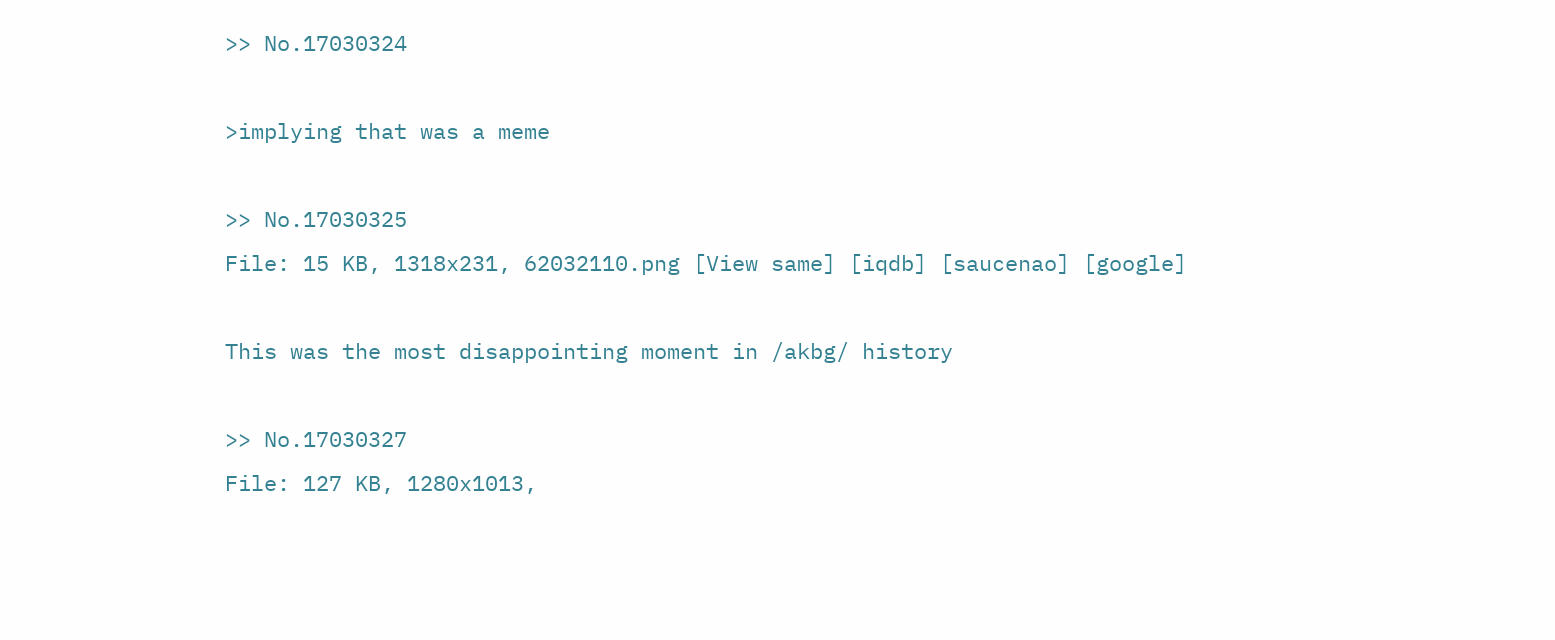>> No.17030324

>implying that was a meme

>> No.17030325
File: 15 KB, 1318x231, 62032110.png [View same] [iqdb] [saucenao] [google]

This was the most disappointing moment in /akbg/ history

>> No.17030327
File: 127 KB, 1280x1013,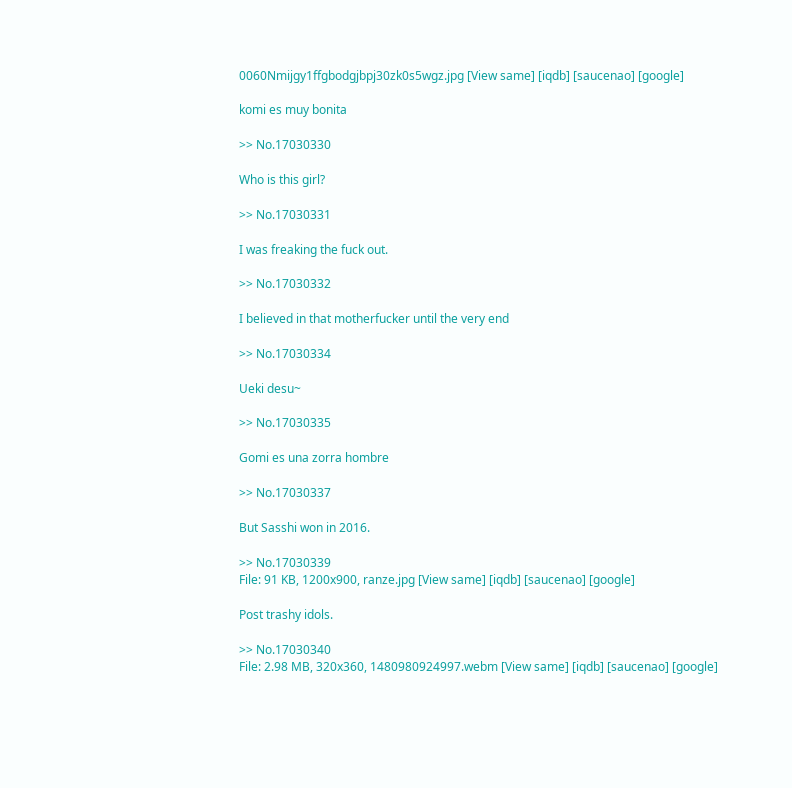0060Nmijgy1ffgbodgjbpj30zk0s5wgz.jpg [View same] [iqdb] [saucenao] [google]

komi es muy bonita

>> No.17030330

Who is this girl?

>> No.17030331

I was freaking the fuck out.

>> No.17030332

I believed in that motherfucker until the very end

>> No.17030334

Ueki desu~

>> No.17030335

Gomi es una zorra hombre

>> No.17030337

But Sasshi won in 2016.

>> No.17030339
File: 91 KB, 1200x900, ranze.jpg [View same] [iqdb] [saucenao] [google]

Post trashy idols.

>> No.17030340
File: 2.98 MB, 320x360, 1480980924997.webm [View same] [iqdb] [saucenao] [google]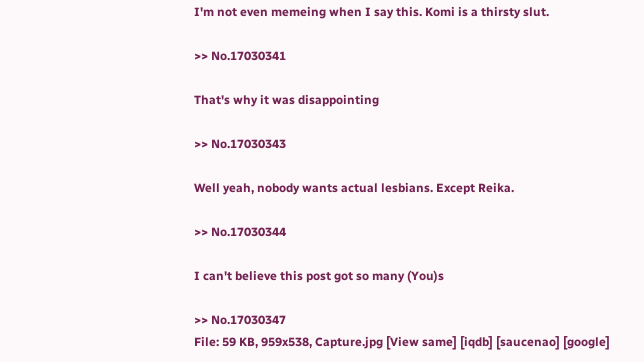I'm not even memeing when I say this. Komi is a thirsty slut.

>> No.17030341

That's why it was disappointing

>> No.17030343

Well yeah, nobody wants actual lesbians. Except Reika.

>> No.17030344

I can't believe this post got so many (You)s

>> No.17030347
File: 59 KB, 959x538, Capture.jpg [View same] [iqdb] [saucenao] [google]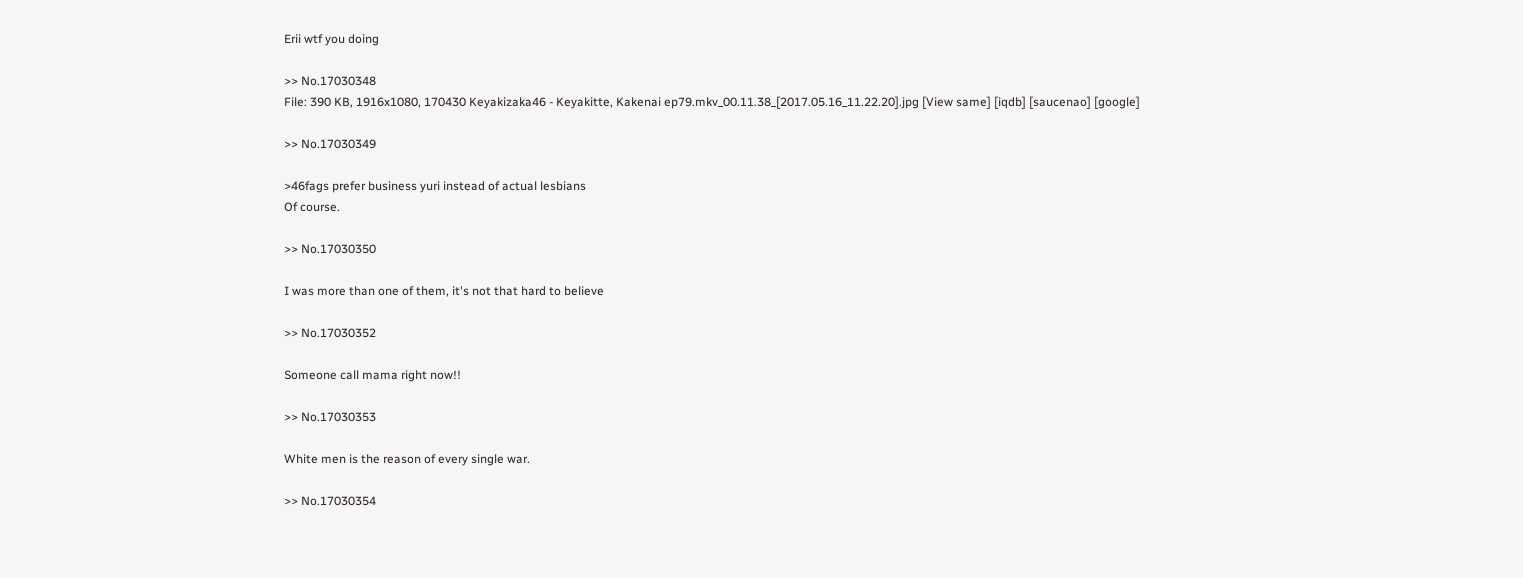Erii wtf you doing

>> No.17030348
File: 390 KB, 1916x1080, 170430 Keyakizaka46 - Keyakitte, Kakenai ep79.mkv_00.11.38_[2017.05.16_11.22.20].jpg [View same] [iqdb] [saucenao] [google]

>> No.17030349

>46fags prefer business yuri instead of actual lesbians
Of course.

>> No.17030350

I was more than one of them, it's not that hard to believe

>> No.17030352

Someone call mama right now!!

>> No.17030353

White men is the reason of every single war.

>> No.17030354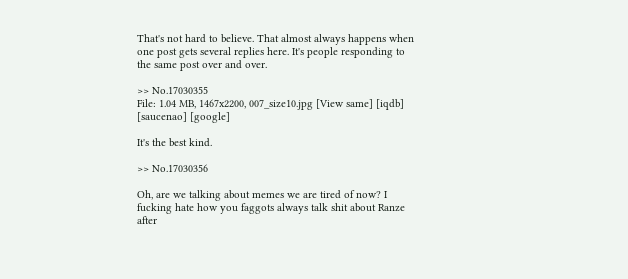That's not hard to believe. That almost always happens when one post gets several replies here. It's people responding to the same post over and over.

>> No.17030355
File: 1.04 MB, 1467x2200, 007_size10.jpg [View same] [iqdb] [saucenao] [google]

It's the best kind.

>> No.17030356

Oh, are we talking about memes we are tired of now? I fucking hate how you faggots always talk shit about Ranze after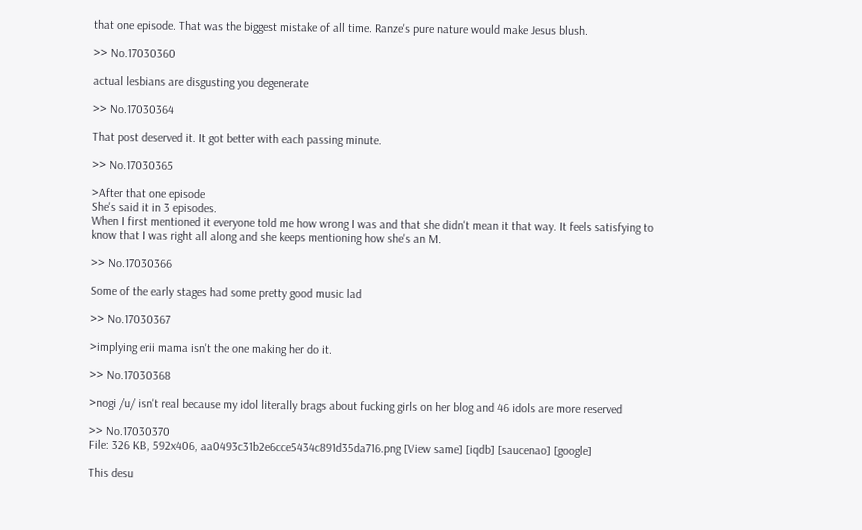that one episode. That was the biggest mistake of all time. Ranze's pure nature would make Jesus blush.

>> No.17030360

actual lesbians are disgusting you degenerate

>> No.17030364

That post deserved it. It got better with each passing minute.

>> No.17030365

>After that one episode
She's said it in 3 episodes.
When I first mentioned it everyone told me how wrong I was and that she didn't mean it that way. It feels satisfying to know that I was right all along and she keeps mentioning how she's an M.

>> No.17030366

Some of the early stages had some pretty good music lad

>> No.17030367

>implying erii mama isn't the one making her do it.

>> No.17030368

>nogi /u/ isn't real because my idol literally brags about fucking girls on her blog and 46 idols are more reserved

>> No.17030370
File: 326 KB, 592x406, aa0493c31b2e6cce5434c891d35da716.png [View same] [iqdb] [saucenao] [google]

This desu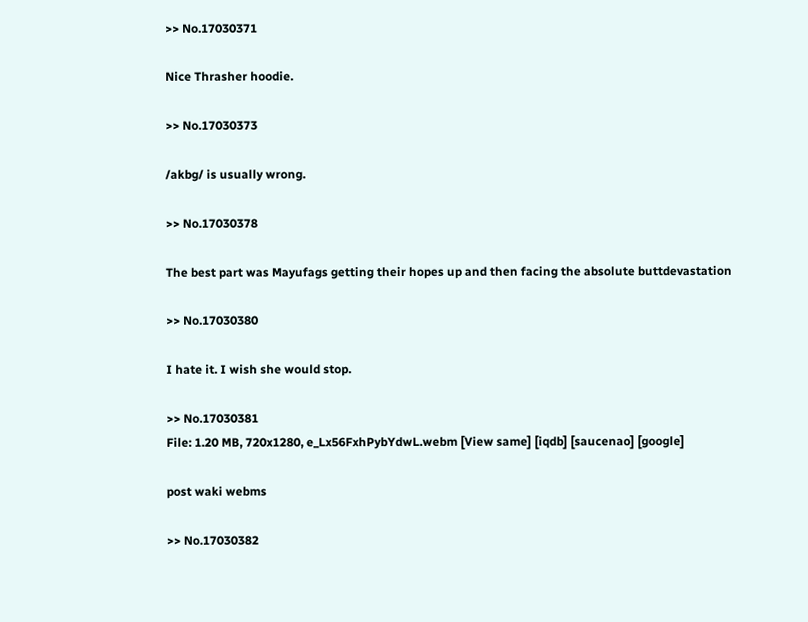>> No.17030371

Nice Thrasher hoodie.

>> No.17030373

/akbg/ is usually wrong.

>> No.17030378

The best part was Mayufags getting their hopes up and then facing the absolute buttdevastation

>> No.17030380

I hate it. I wish she would stop.

>> No.17030381
File: 1.20 MB, 720x1280, e_Lx56FxhPybYdwL.webm [View same] [iqdb] [saucenao] [google]

post waki webms

>> No.17030382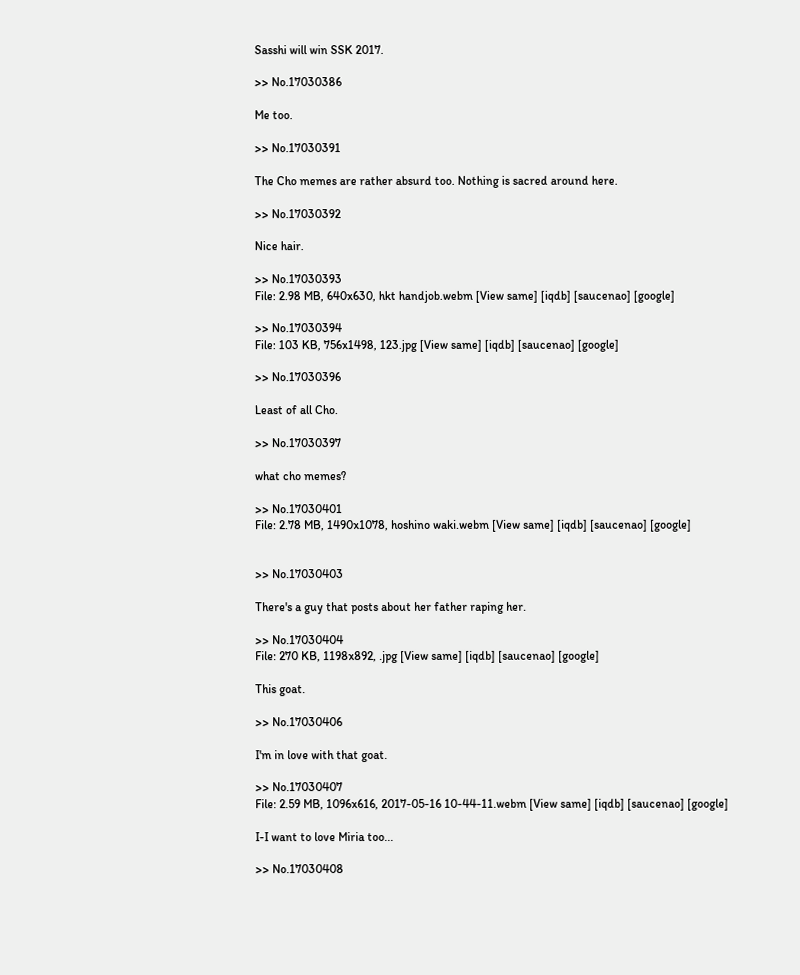Sasshi will win SSK 2017.

>> No.17030386

Me too.

>> No.17030391

The Cho memes are rather absurd too. Nothing is sacred around here.

>> No.17030392

Nice hair.

>> No.17030393
File: 2.98 MB, 640x630, hkt handjob.webm [View same] [iqdb] [saucenao] [google]

>> No.17030394
File: 103 KB, 756x1498, 123.jpg [View same] [iqdb] [saucenao] [google]

>> No.17030396

Least of all Cho.

>> No.17030397

what cho memes?

>> No.17030401
File: 2.78 MB, 1490x1078, hoshino waki.webm [View same] [iqdb] [saucenao] [google]


>> No.17030403

There's a guy that posts about her father raping her.

>> No.17030404
File: 270 KB, 1198x892, .jpg [View same] [iqdb] [saucenao] [google]

This goat.

>> No.17030406

I'm in love with that goat.

>> No.17030407
File: 2.59 MB, 1096x616, 2017-05-16 10-44-11.webm [View same] [iqdb] [saucenao] [google]

I-I want to love Miria too...

>> No.17030408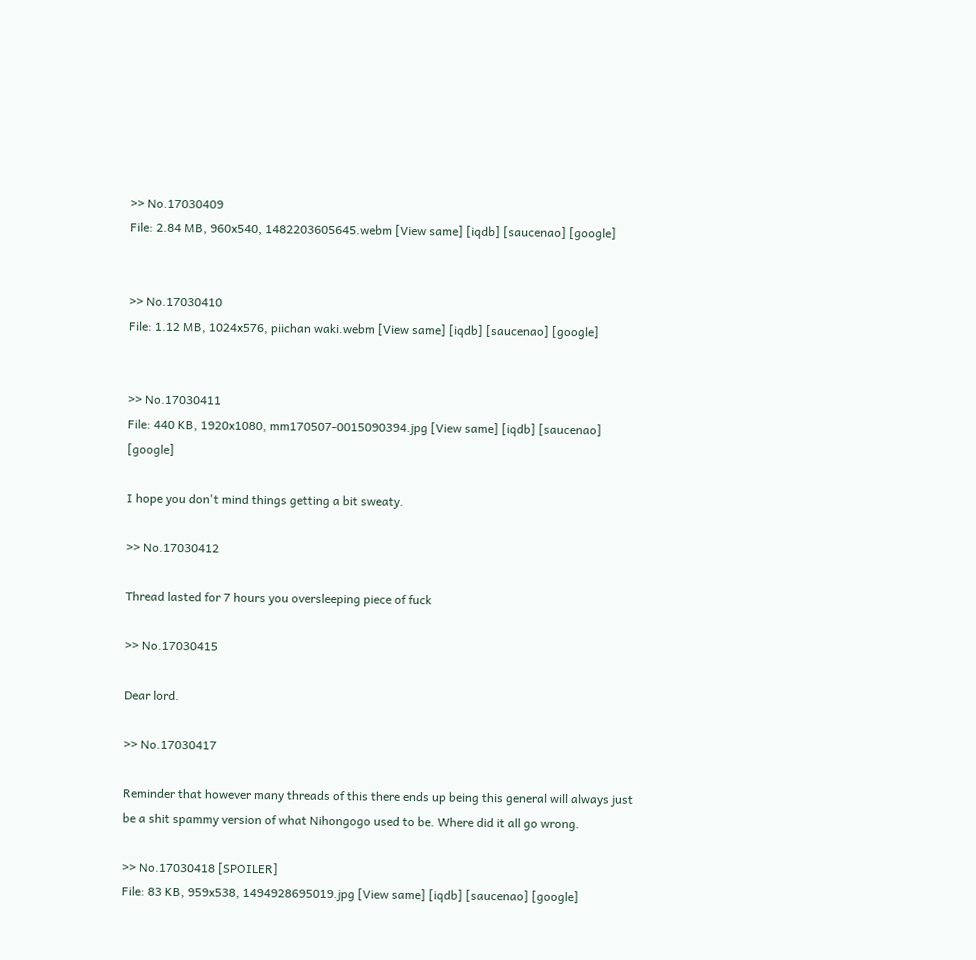>> No.17030409
File: 2.84 MB, 960x540, 1482203605645.webm [View same] [iqdb] [saucenao] [google]


>> No.17030410
File: 1.12 MB, 1024x576, piichan waki.webm [View same] [iqdb] [saucenao] [google]


>> No.17030411
File: 440 KB, 1920x1080, mm170507-0015090394.jpg [View same] [iqdb] [saucenao] [google]

I hope you don't mind things getting a bit sweaty.

>> No.17030412

Thread lasted for 7 hours you oversleeping piece of fuck

>> No.17030415

Dear lord.

>> No.17030417

Reminder that however many threads of this there ends up being this general will always just be a shit spammy version of what Nihongogo used to be. Where did it all go wrong.

>> No.17030418 [SPOILER]
File: 83 KB, 959x538, 1494928695019.jpg [View same] [iqdb] [saucenao] [google]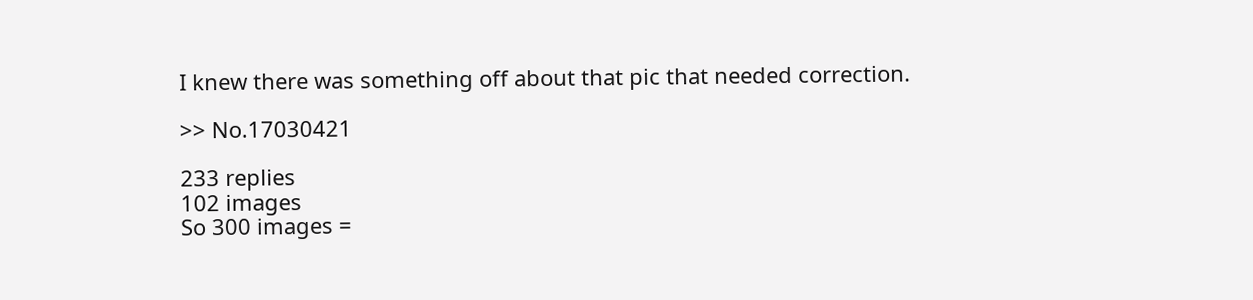I knew there was something off about that pic that needed correction.

>> No.17030421

233 replies
102 images
So 300 images =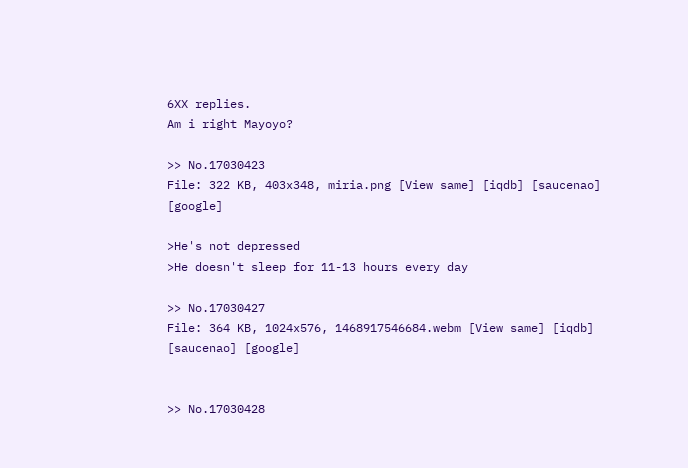6XX replies.
Am i right Mayoyo?

>> No.17030423
File: 322 KB, 403x348, miria.png [View same] [iqdb] [saucenao] [google]

>He's not depressed
>He doesn't sleep for 11-13 hours every day

>> No.17030427
File: 364 KB, 1024x576, 1468917546684.webm [View same] [iqdb] [saucenao] [google]


>> No.17030428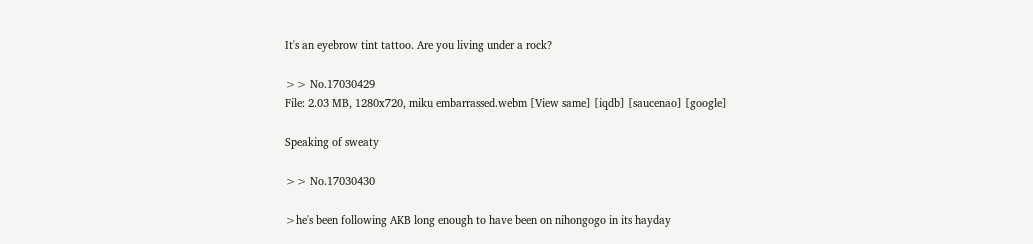It's an eyebrow tint tattoo. Are you living under a rock?

>> No.17030429
File: 2.03 MB, 1280x720, miku embarrassed.webm [View same] [iqdb] [saucenao] [google]

Speaking of sweaty

>> No.17030430

>he's been following AKB long enough to have been on nihongogo in its hayday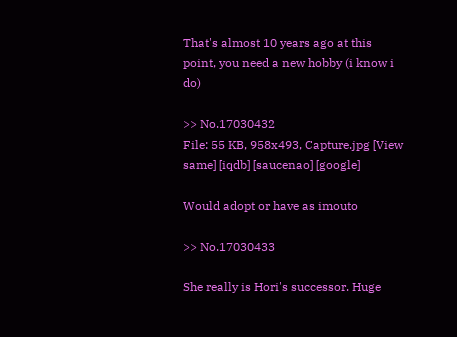That's almost 10 years ago at this point, you need a new hobby (i know i do)

>> No.17030432
File: 55 KB, 958x493, Capture.jpg [View same] [iqdb] [saucenao] [google]

Would adopt or have as imouto

>> No.17030433

She really is Hori's successor. Huge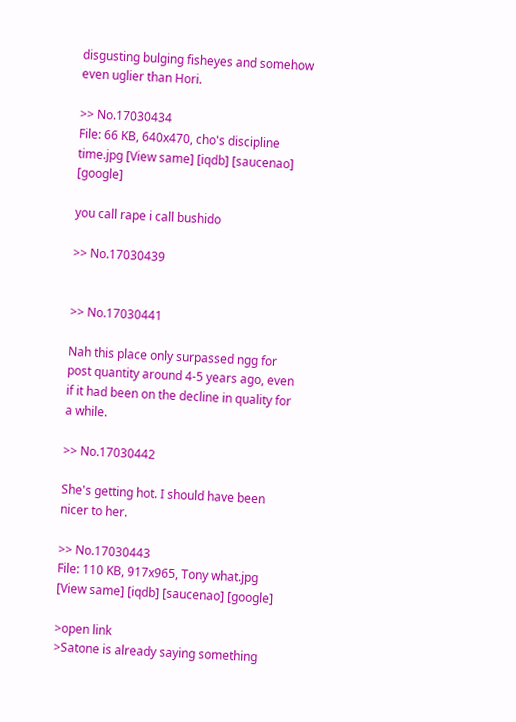disgusting bulging fisheyes and somehow even uglier than Hori.

>> No.17030434
File: 66 KB, 640x470, cho's discipline time.jpg [View same] [iqdb] [saucenao] [google]

you call rape i call bushido

>> No.17030439


>> No.17030441

Nah this place only surpassed ngg for post quantity around 4-5 years ago, even if it had been on the decline in quality for a while.

>> No.17030442

She's getting hot. I should have been nicer to her.

>> No.17030443
File: 110 KB, 917x965, Tony what.jpg [View same] [iqdb] [saucenao] [google]

>open link
>Satone is already saying something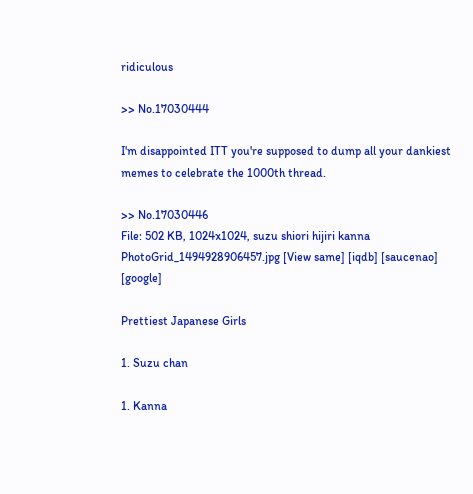ridiculous

>> No.17030444

I'm disappointed ITT you're supposed to dump all your dankiest memes to celebrate the 1000th thread.

>> No.17030446
File: 502 KB, 1024x1024, suzu shiori hijiri kanna PhotoGrid_1494928906457.jpg [View same] [iqdb] [saucenao] [google]

Prettiest Japanese Girls

1. Suzu chan

1. Kanna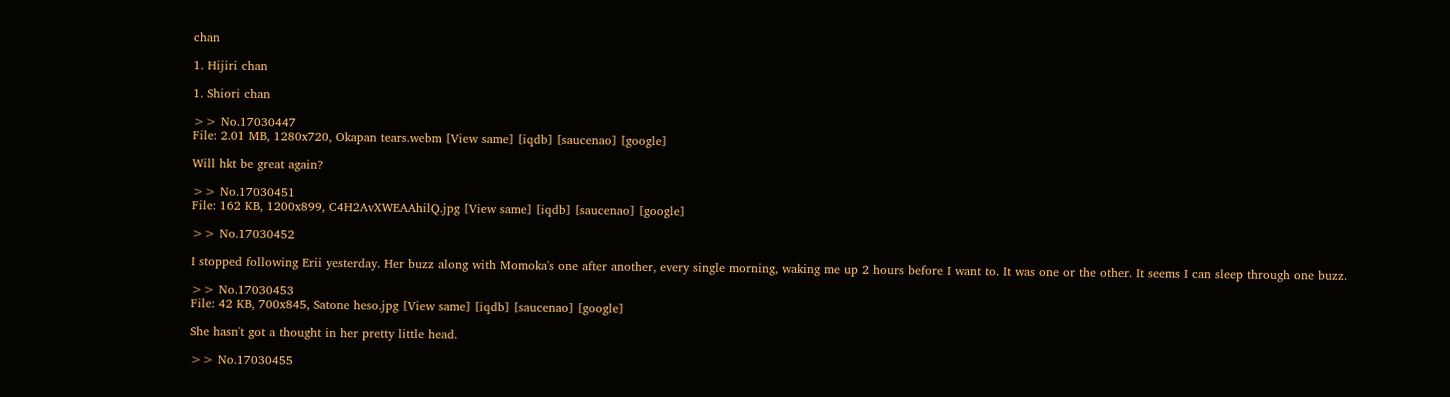chan

1. Hijiri chan

1. Shiori chan

>> No.17030447
File: 2.01 MB, 1280x720, Okapan tears.webm [View same] [iqdb] [saucenao] [google]

Will hkt be great again?

>> No.17030451
File: 162 KB, 1200x899, C4H2AvXWEAAhilQ.jpg [View same] [iqdb] [saucenao] [google]

>> No.17030452

I stopped following Erii yesterday. Her buzz along with Momoka's one after another, every single morning, waking me up 2 hours before I want to. It was one or the other. It seems I can sleep through one buzz.

>> No.17030453
File: 42 KB, 700x845, Satone heso.jpg [View same] [iqdb] [saucenao] [google]

She hasn't got a thought in her pretty little head.

>> No.17030455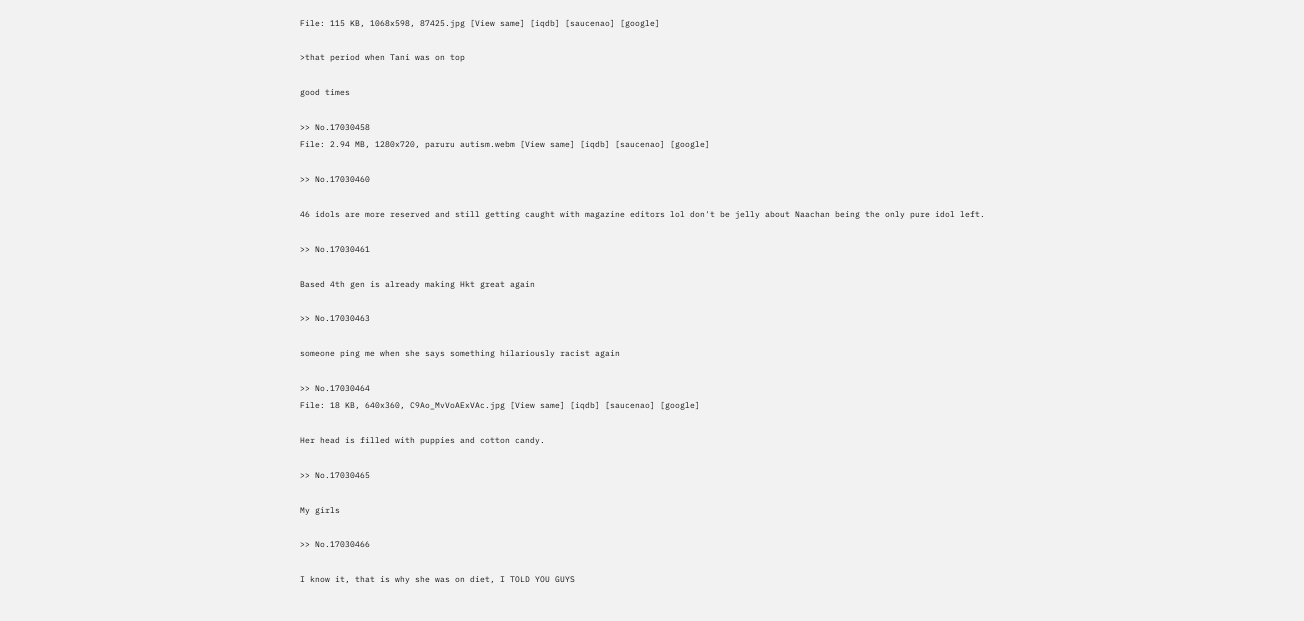File: 115 KB, 1068x598, 87425.jpg [View same] [iqdb] [saucenao] [google]

>that period when Tani was on top

good times

>> No.17030458
File: 2.94 MB, 1280x720, paruru autism.webm [View same] [iqdb] [saucenao] [google]

>> No.17030460

46 idols are more reserved and still getting caught with magazine editors lol don't be jelly about Naachan being the only pure idol left.

>> No.17030461

Based 4th gen is already making Hkt great again

>> No.17030463

someone ping me when she says something hilariously racist again

>> No.17030464
File: 18 KB, 640x360, C9Ao_MvVoAExVAc.jpg [View same] [iqdb] [saucenao] [google]

Her head is filled with puppies and cotton candy.

>> No.17030465

My girls

>> No.17030466

I know it, that is why she was on diet, I TOLD YOU GUYS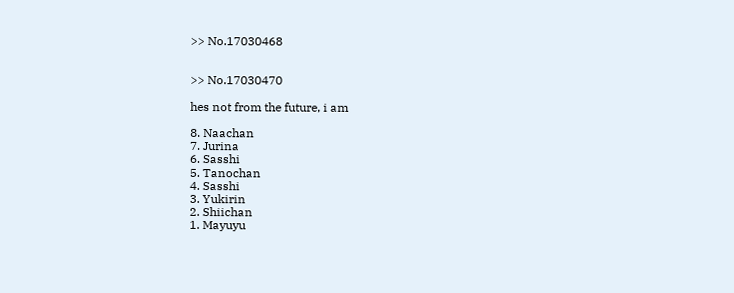>> No.17030468


>> No.17030470

hes not from the future, i am

8. Naachan
7. Jurina
6. Sasshi
5. Tanochan
4. Sasshi
3. Yukirin
2. Shiichan
1. Mayuyu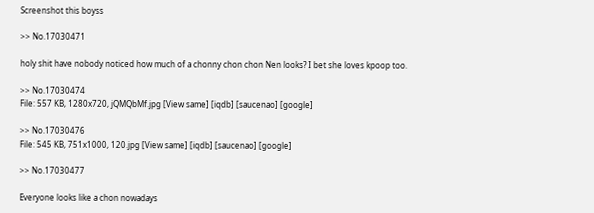Screenshot this boyss

>> No.17030471

holy shit have nobody noticed how much of a chonny chon chon Nen looks? I bet she loves kpoop too.

>> No.17030474
File: 557 KB, 1280x720, jQMQbMf.jpg [View same] [iqdb] [saucenao] [google]

>> No.17030476
File: 545 KB, 751x1000, 120.jpg [View same] [iqdb] [saucenao] [google]

>> No.17030477

Everyone looks like a chon nowadays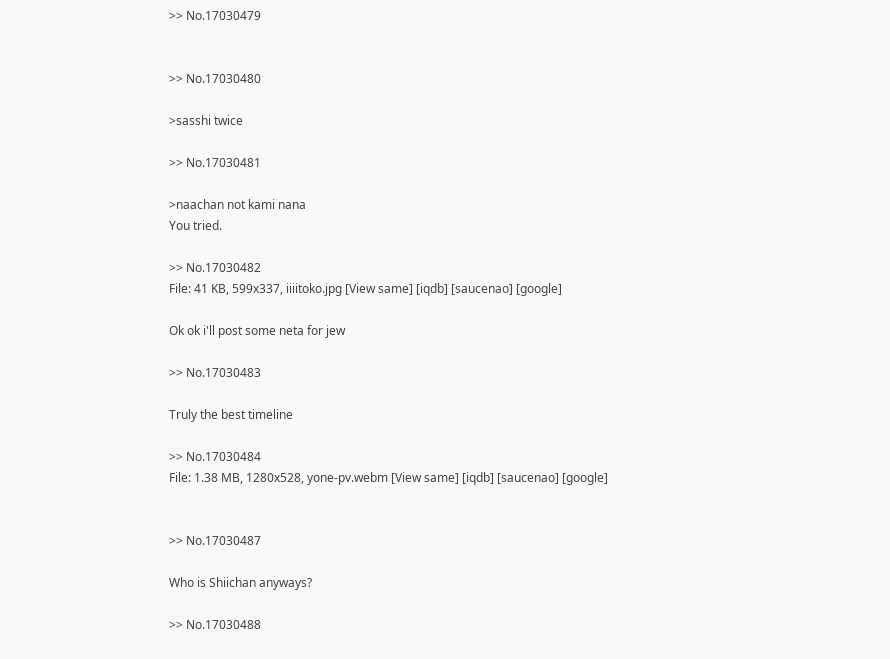>> No.17030479


>> No.17030480

>sasshi twice

>> No.17030481

>naachan not kami nana
You tried.

>> No.17030482
File: 41 KB, 599x337, iiiitoko.jpg [View same] [iqdb] [saucenao] [google]

Ok ok i'll post some neta for jew

>> No.17030483

Truly the best timeline

>> No.17030484
File: 1.38 MB, 1280x528, yone-pv.webm [View same] [iqdb] [saucenao] [google]


>> No.17030487

Who is Shiichan anyways?

>> No.17030488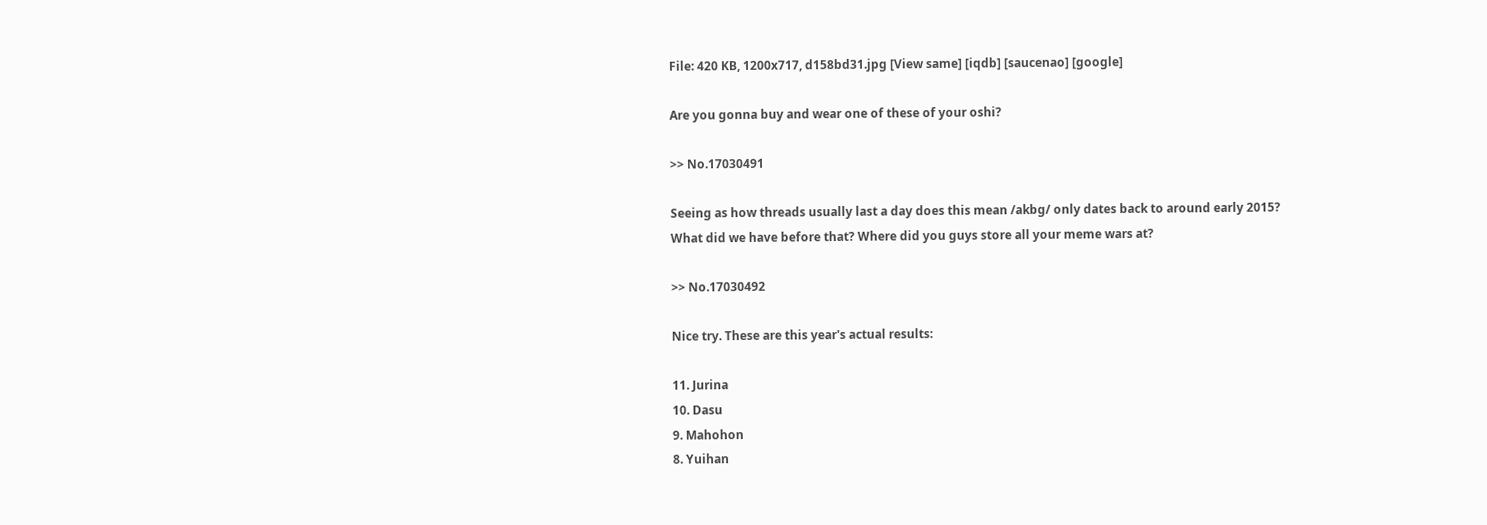File: 420 KB, 1200x717, d158bd31.jpg [View same] [iqdb] [saucenao] [google]

Are you gonna buy and wear one of these of your oshi?

>> No.17030491

Seeing as how threads usually last a day does this mean /akbg/ only dates back to around early 2015? What did we have before that? Where did you guys store all your meme wars at?

>> No.17030492

Nice try. These are this year's actual results:

11. Jurina
10. Dasu
9. Mahohon
8. Yuihan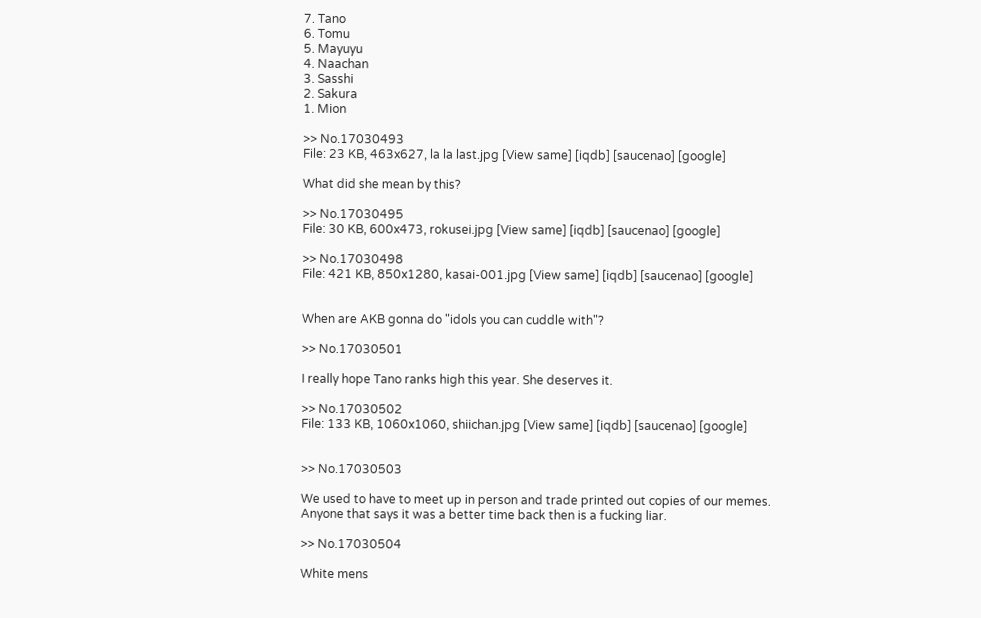7. Tano
6. Tomu
5. Mayuyu
4. Naachan
3. Sasshi
2. Sakura
1. Mion

>> No.17030493
File: 23 KB, 463x627, la la last.jpg [View same] [iqdb] [saucenao] [google]

What did she mean by this?

>> No.17030495
File: 30 KB, 600x473, rokusei.jpg [View same] [iqdb] [saucenao] [google]

>> No.17030498
File: 421 KB, 850x1280, kasai-001.jpg [View same] [iqdb] [saucenao] [google]


When are AKB gonna do "idols you can cuddle with"?

>> No.17030501

I really hope Tano ranks high this year. She deserves it.

>> No.17030502
File: 133 KB, 1060x1060, shiichan.jpg [View same] [iqdb] [saucenao] [google]


>> No.17030503

We used to have to meet up in person and trade printed out copies of our memes. Anyone that says it was a better time back then is a fucking liar.

>> No.17030504

White mens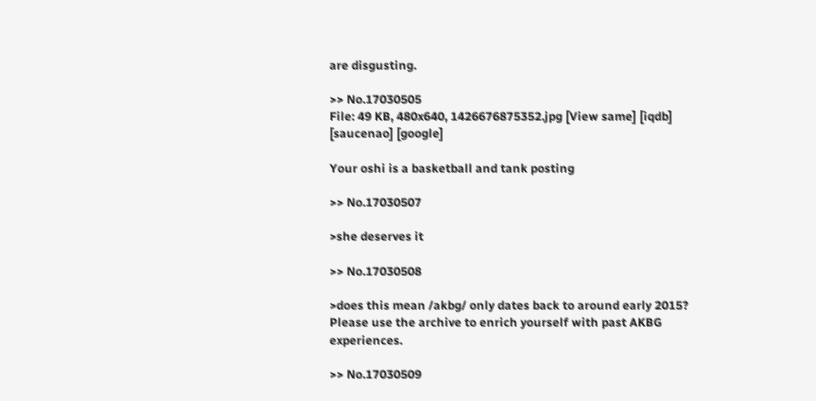are disgusting.

>> No.17030505
File: 49 KB, 480x640, 1426676875352.jpg [View same] [iqdb] [saucenao] [google]

Your oshi is a basketball and tank posting

>> No.17030507

>she deserves it

>> No.17030508

>does this mean /akbg/ only dates back to around early 2015?
Please use the archive to enrich yourself with past AKBG experiences.

>> No.17030509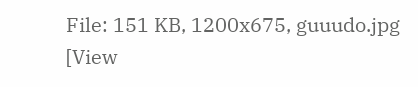File: 151 KB, 1200x675, guuudo.jpg [View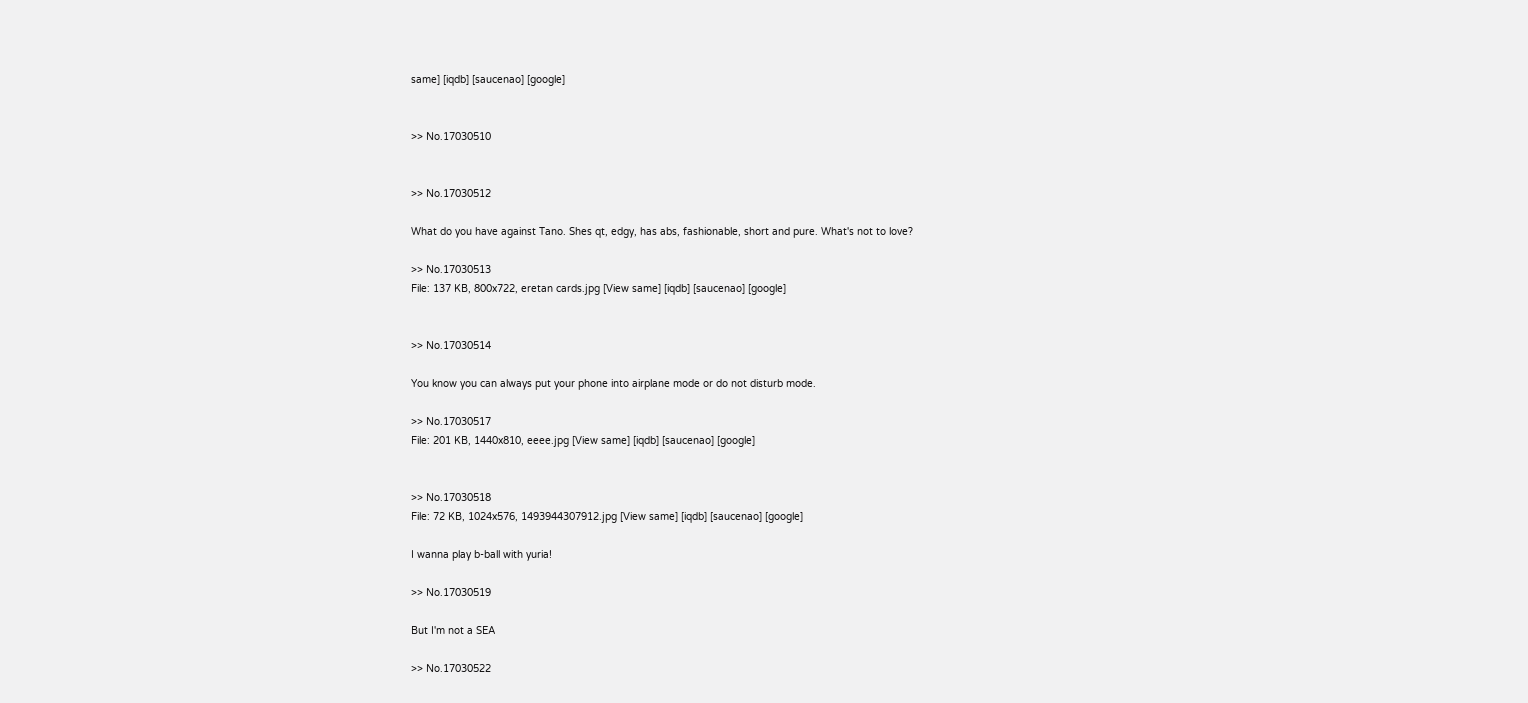same] [iqdb] [saucenao] [google]


>> No.17030510


>> No.17030512

What do you have against Tano. Shes qt, edgy, has abs, fashionable, short and pure. What's not to love?

>> No.17030513
File: 137 KB, 800x722, eretan cards.jpg [View same] [iqdb] [saucenao] [google]


>> No.17030514

You know you can always put your phone into airplane mode or do not disturb mode.

>> No.17030517
File: 201 KB, 1440x810, eeee.jpg [View same] [iqdb] [saucenao] [google]


>> No.17030518
File: 72 KB, 1024x576, 1493944307912.jpg [View same] [iqdb] [saucenao] [google]

I wanna play b-ball with yuria!

>> No.17030519

But I'm not a SEA

>> No.17030522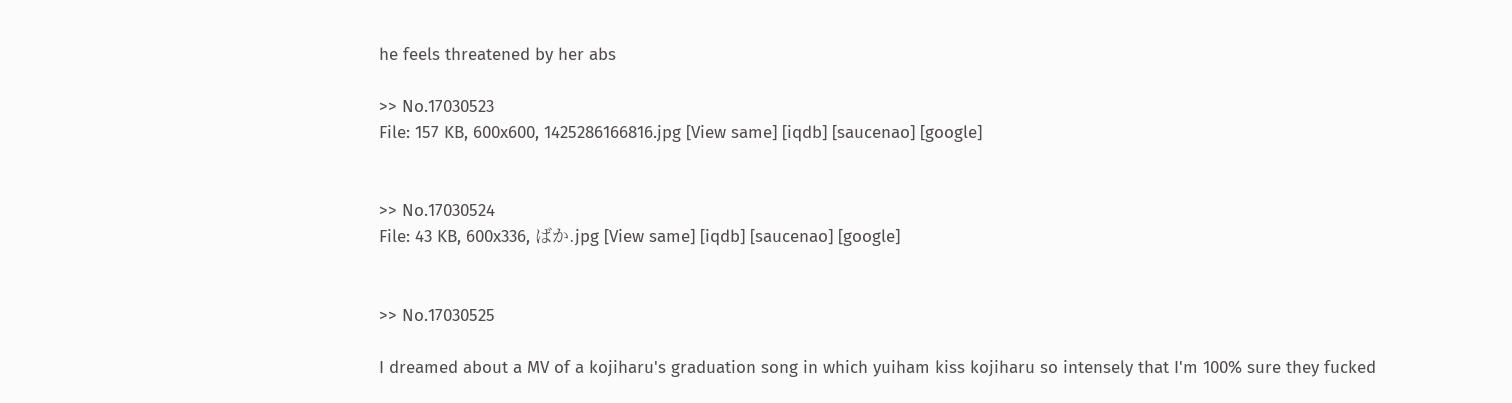he feels threatened by her abs

>> No.17030523
File: 157 KB, 600x600, 1425286166816.jpg [View same] [iqdb] [saucenao] [google]


>> No.17030524
File: 43 KB, 600x336, ばか.jpg [View same] [iqdb] [saucenao] [google]


>> No.17030525

I dreamed about a MV of a kojiharu's graduation song in which yuiham kiss kojiharu so intensely that I'm 100% sure they fucked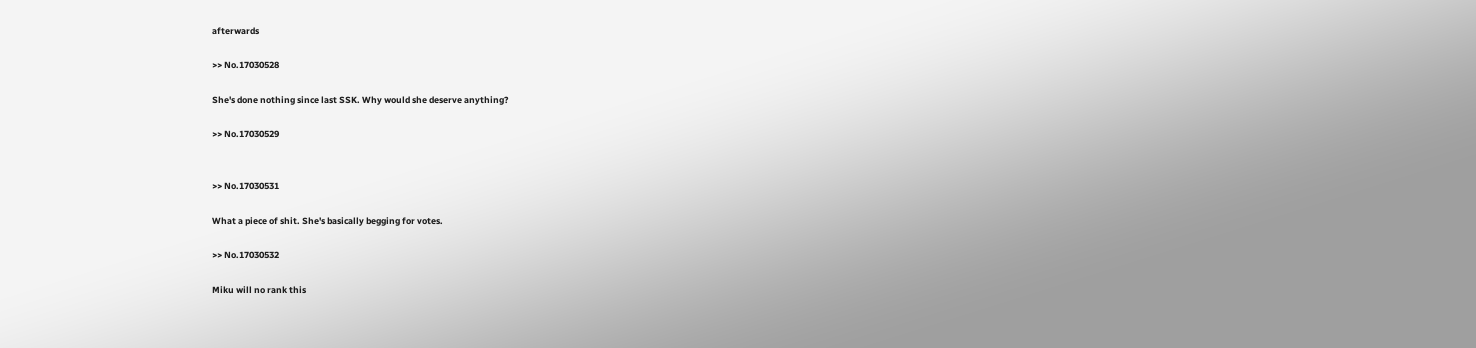afterwards

>> No.17030528

She's done nothing since last SSK. Why would she deserve anything?

>> No.17030529


>> No.17030531

What a piece of shit. She's basically begging for votes.

>> No.17030532

Miku will no rank this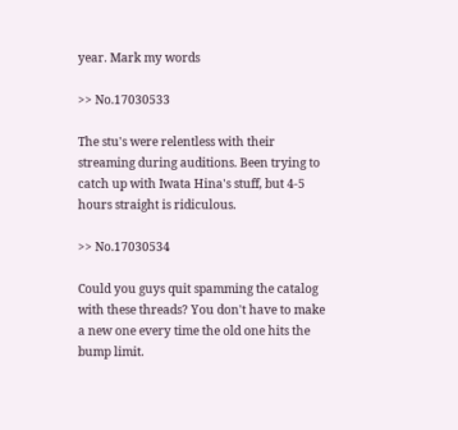year. Mark my words

>> No.17030533

The stu's were relentless with their streaming during auditions. Been trying to catch up with Iwata Hina's stuff, but 4-5 hours straight is ridiculous.

>> No.17030534

Could you guys quit spamming the catalog with these threads? You don't have to make a new one every time the old one hits the bump limit.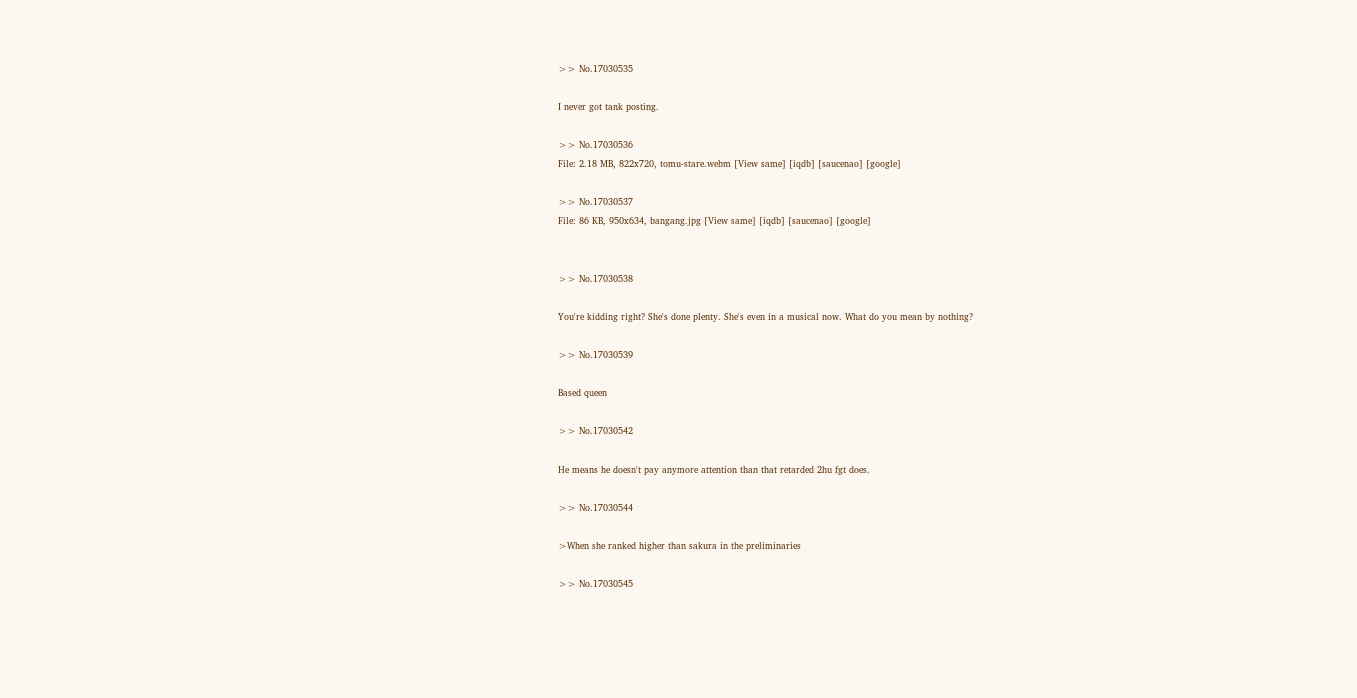>> No.17030535

I never got tank posting.

>> No.17030536
File: 2.18 MB, 822x720, tomu-stare.webm [View same] [iqdb] [saucenao] [google]

>> No.17030537
File: 86 KB, 950x634, bangang.jpg [View same] [iqdb] [saucenao] [google]


>> No.17030538

You're kidding right? She's done plenty. She's even in a musical now. What do you mean by nothing?

>> No.17030539

Based queen

>> No.17030542

He means he doesn't pay anymore attention than that retarded 2hu fgt does.

>> No.17030544

>When she ranked higher than sakura in the preliminaries

>> No.17030545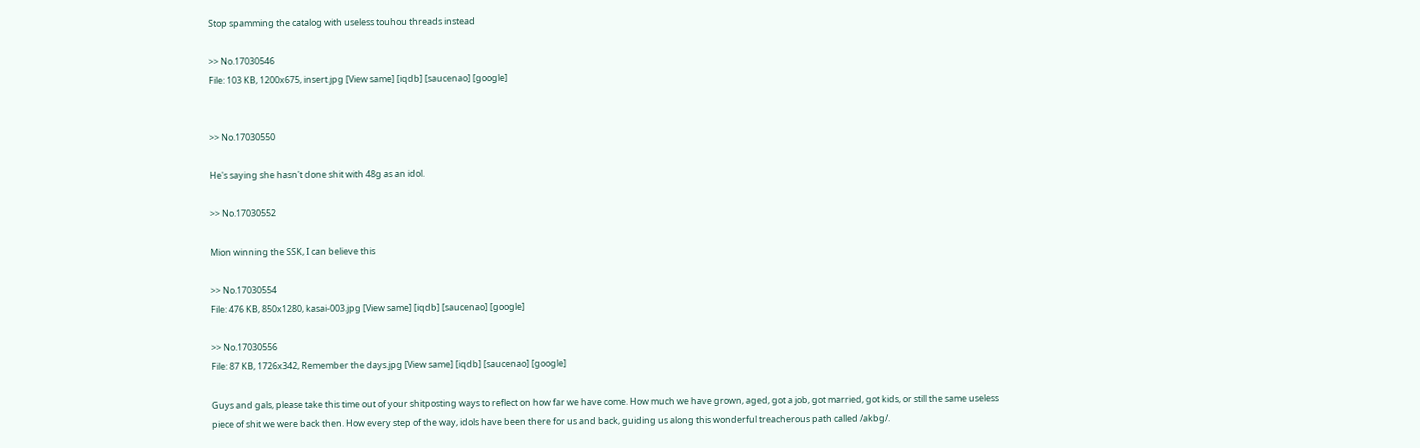Stop spamming the catalog with useless touhou threads instead

>> No.17030546
File: 103 KB, 1200x675, insert.jpg [View same] [iqdb] [saucenao] [google]


>> No.17030550

He's saying she hasn't done shit with 48g as an idol.

>> No.17030552

Mion winning the SSK, I can believe this

>> No.17030554
File: 476 KB, 850x1280, kasai-003.jpg [View same] [iqdb] [saucenao] [google]

>> No.17030556
File: 87 KB, 1726x342, Remember the days.jpg [View same] [iqdb] [saucenao] [google]

Guys and gals, please take this time out of your shitposting ways to reflect on how far we have come. How much we have grown, aged, got a job, got married, got kids, or still the same useless piece of shit we were back then. How every step of the way, idols have been there for us and back, guiding us along this wonderful treacherous path called /akbg/.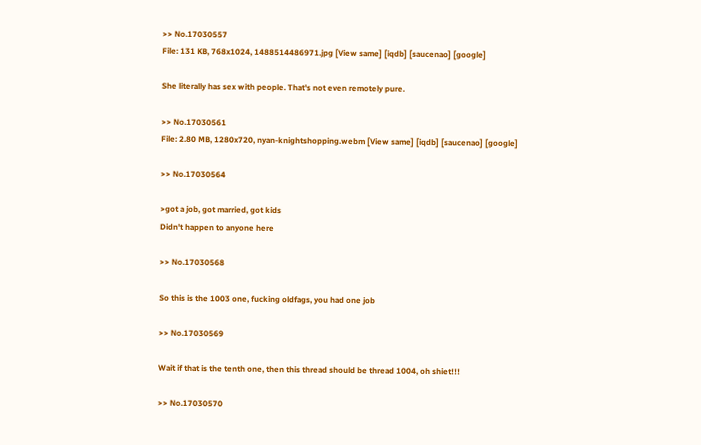>> No.17030557
File: 131 KB, 768x1024, 1488514486971.jpg [View same] [iqdb] [saucenao] [google]

She literally has sex with people. That's not even remotely pure.

>> No.17030561
File: 2.80 MB, 1280x720, nyan-knightshopping.webm [View same] [iqdb] [saucenao] [google]

>> No.17030564

>got a job, got married, got kids
Didn't happen to anyone here

>> No.17030568

So this is the 1003 one, fucking oldfags, you had one job

>> No.17030569

Wait if that is the tenth one, then this thread should be thread 1004, oh shiet!!!

>> No.17030570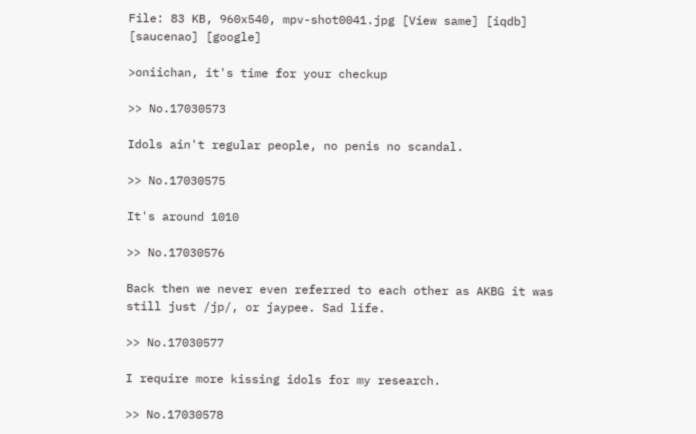File: 83 KB, 960x540, mpv-shot0041.jpg [View same] [iqdb] [saucenao] [google]

>oniichan, it's time for your checkup

>> No.17030573

Idols ain't regular people, no penis no scandal.

>> No.17030575

It's around 1010

>> No.17030576

Back then we never even referred to each other as AKBG it was still just /jp/, or jaypee. Sad life.

>> No.17030577

I require more kissing idols for my research.

>> No.17030578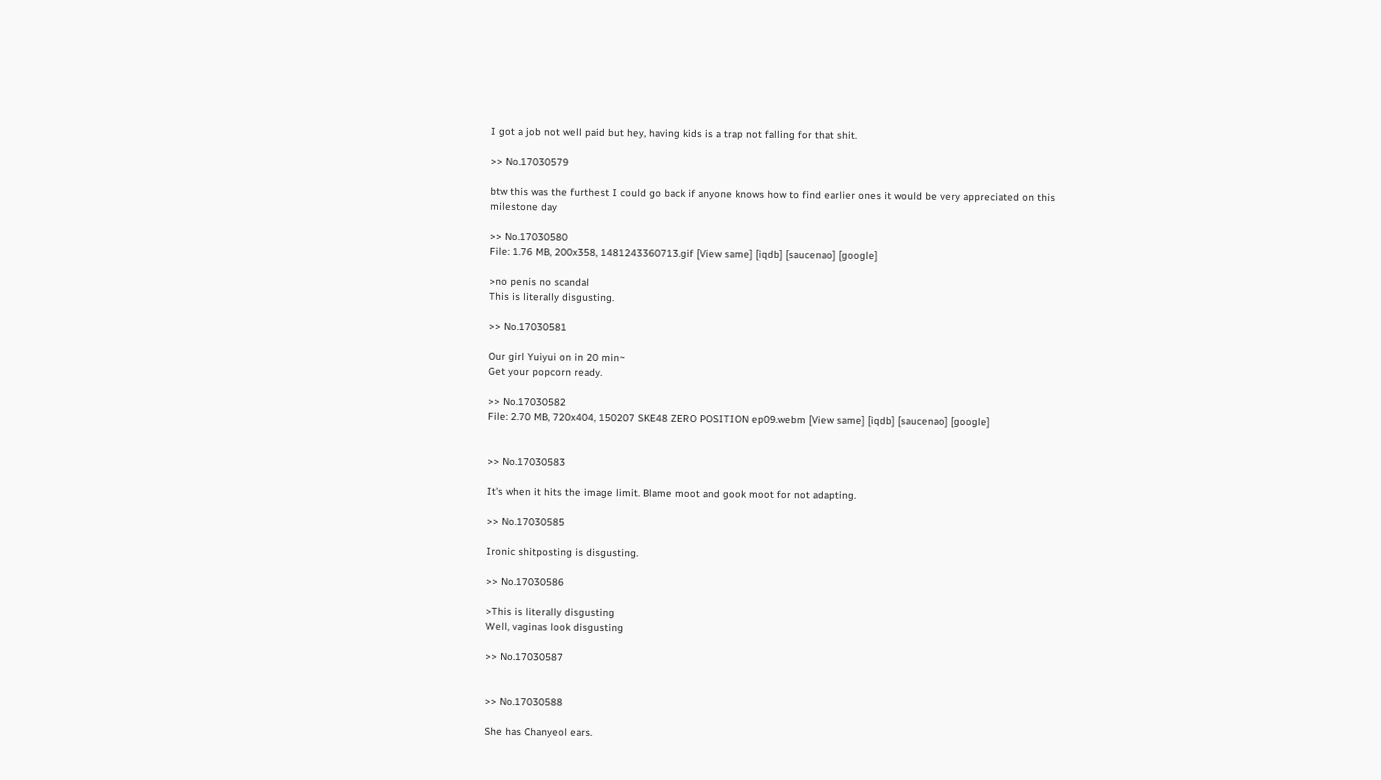I got a job not well paid but hey, having kids is a trap not falling for that shit.

>> No.17030579

btw this was the furthest I could go back if anyone knows how to find earlier ones it would be very appreciated on this milestone day

>> No.17030580
File: 1.76 MB, 200x358, 1481243360713.gif [View same] [iqdb] [saucenao] [google]

>no penis no scandal
This is literally disgusting.

>> No.17030581

Our girl Yuiyui on in 20 min~
Get your popcorn ready.

>> No.17030582
File: 2.70 MB, 720x404, 150207 SKE48 ZERO POSITION ep09.webm [View same] [iqdb] [saucenao] [google]


>> No.17030583

It's when it hits the image limit. Blame moot and gook moot for not adapting.

>> No.17030585

Ironic shitposting is disgusting.

>> No.17030586

>This is literally disgusting
Well, vaginas look disgusting

>> No.17030587


>> No.17030588

She has Chanyeol ears.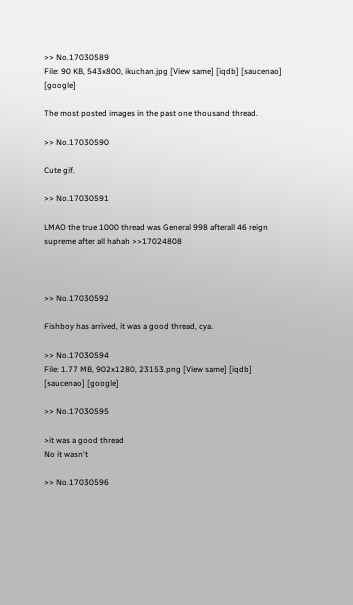>> No.17030589
File: 90 KB, 543x800, ikuchan.jpg [View same] [iqdb] [saucenao] [google]

The most posted images in the past one thousand thread.

>> No.17030590

Cute gif.

>> No.17030591

LMAO the true 1000 thread was General 998 afterall 46 reign supreme after all hahah >>17024808



>> No.17030592

Fishboy has arrived, it was a good thread, cya.

>> No.17030594
File: 1.77 MB, 902x1280, 23153.png [View same] [iqdb] [saucenao] [google]

>> No.17030595

>it was a good thread
No it wasn't

>> No.17030596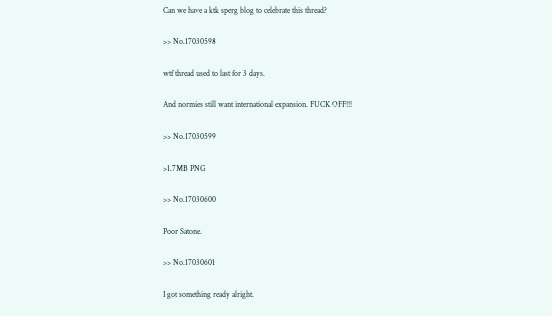Can we have a ktk sperg blog to celebrate this thread?

>> No.17030598

wtf thread used to last for 3 days.

And normies still want international expansion. FUCK OFF!!!

>> No.17030599

>1.7MB PNG

>> No.17030600

Poor Satone.

>> No.17030601

I got something ready alright.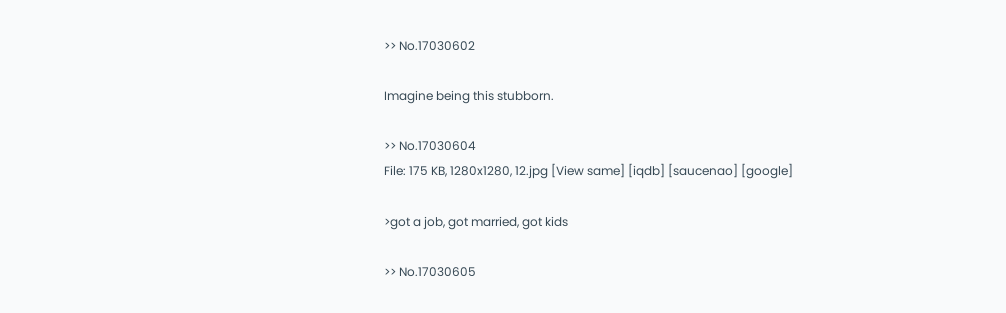>> No.17030602

Imagine being this stubborn.

>> No.17030604
File: 175 KB, 1280x1280, 12.jpg [View same] [iqdb] [saucenao] [google]

>got a job, got married, got kids

>> No.17030605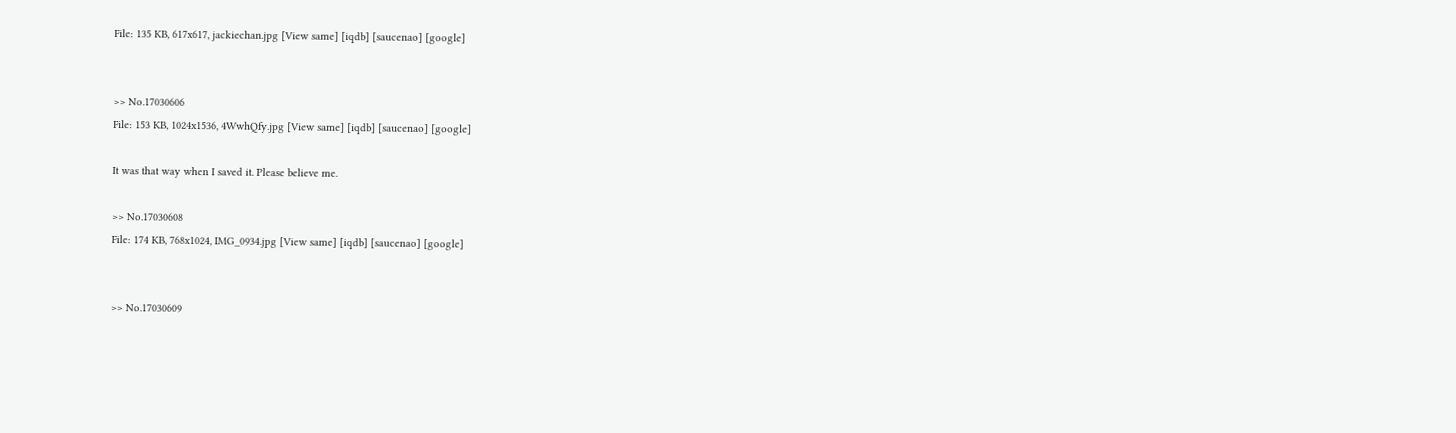File: 135 KB, 617x617, jackiechan.jpg [View same] [iqdb] [saucenao] [google]


>> No.17030606
File: 153 KB, 1024x1536, 4WwhQfy.jpg [View same] [iqdb] [saucenao] [google]

It was that way when I saved it. Please believe me.

>> No.17030608
File: 174 KB, 768x1024, IMG_0934.jpg [View same] [iqdb] [saucenao] [google]


>> No.17030609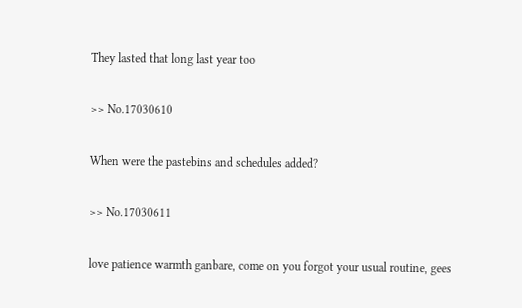They lasted that long last year too

>> No.17030610

When were the pastebins and schedules added?

>> No.17030611

love patience warmth ganbare, come on you forgot your usual routine, gees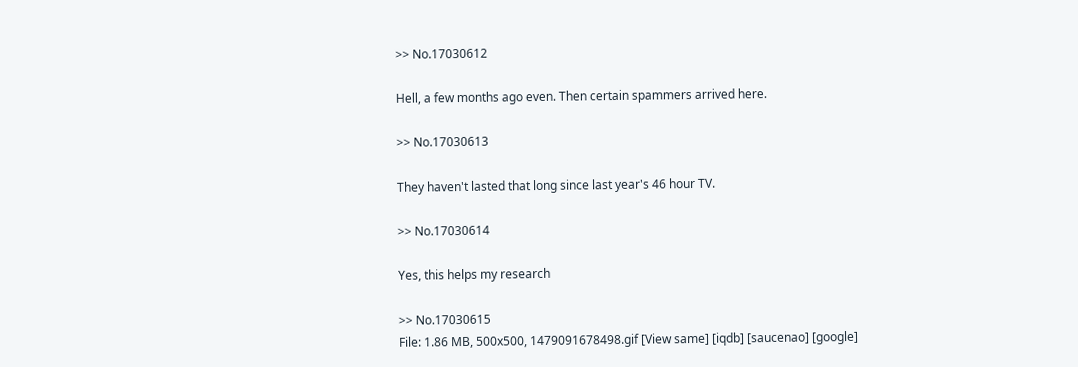>> No.17030612

Hell, a few months ago even. Then certain spammers arrived here.

>> No.17030613

They haven't lasted that long since last year's 46 hour TV.

>> No.17030614

Yes, this helps my research

>> No.17030615
File: 1.86 MB, 500x500, 1479091678498.gif [View same] [iqdb] [saucenao] [google]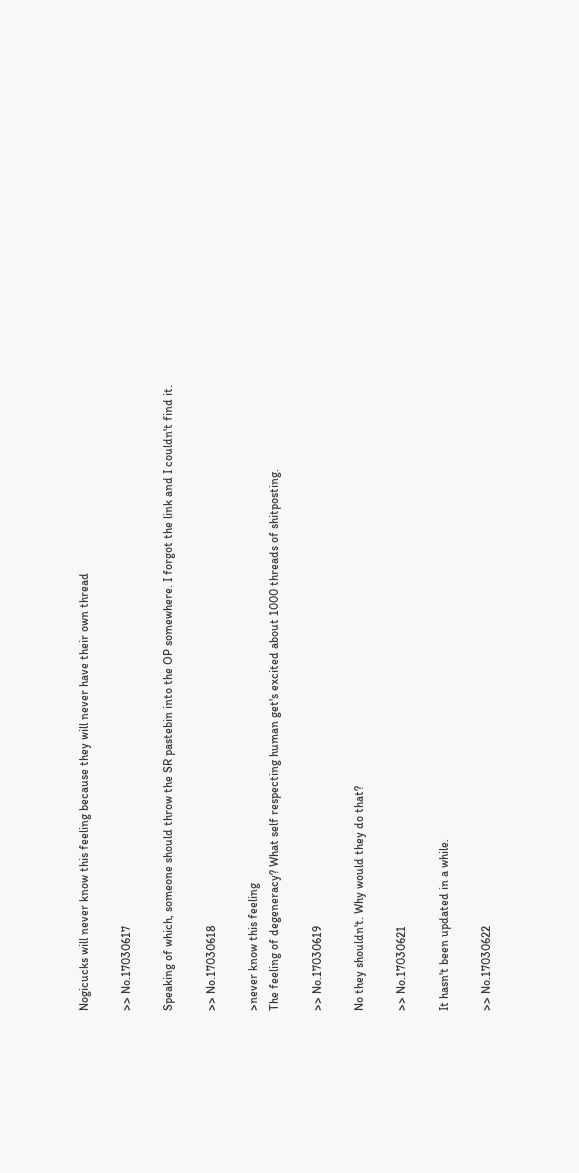Nogicucks will never know this feeling because they will never have their own thread

>> No.17030617

Speaking of which, someone should throw the SR pastebin into the OP somewhere. I forgot the link and I couldn't find it.

>> No.17030618

>never know this feeling
The feeling of degeneracy? What self respecting human get's excited about 1000 threads of shitposting.

>> No.17030619

No they shouldn't. Why would they do that?

>> No.17030621

It hasn't been updated in a while.

>> No.17030622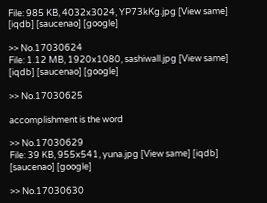File: 985 KB, 4032x3024, YP73kKg.jpg [View same] [iqdb] [saucenao] [google]

>> No.17030624
File: 1.12 MB, 1920x1080, sashiwall.jpg [View same] [iqdb] [saucenao] [google]

>> No.17030625

accomplishment is the word

>> No.17030629
File: 39 KB, 955x541, yuna.jpg [View same] [iqdb] [saucenao] [google]

>> No.17030630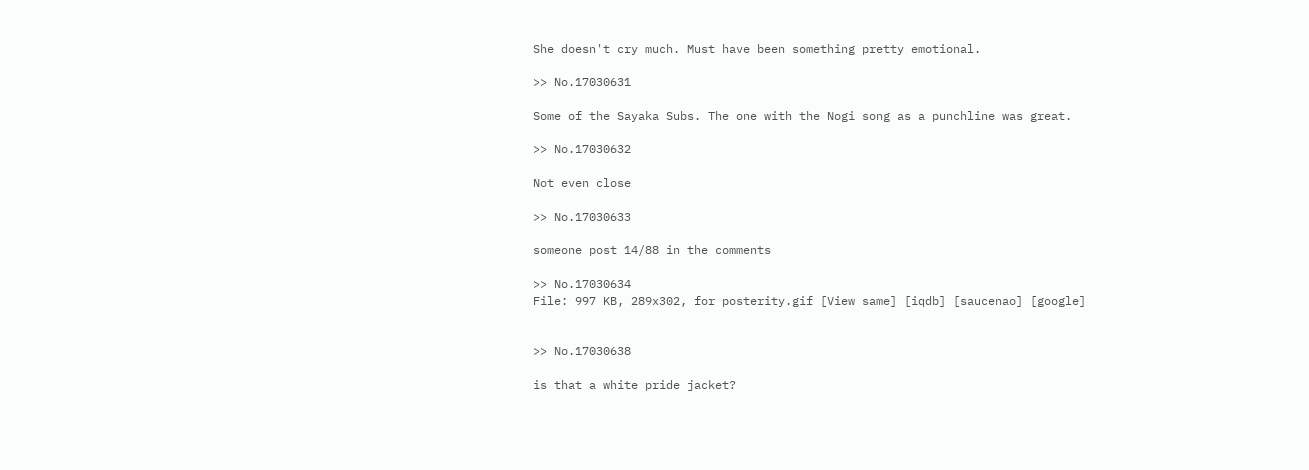She doesn't cry much. Must have been something pretty emotional.

>> No.17030631

Some of the Sayaka Subs. The one with the Nogi song as a punchline was great.

>> No.17030632

Not even close

>> No.17030633

someone post 14/88 in the comments

>> No.17030634
File: 997 KB, 289x302, for posterity.gif [View same] [iqdb] [saucenao] [google]


>> No.17030638

is that a white pride jacket?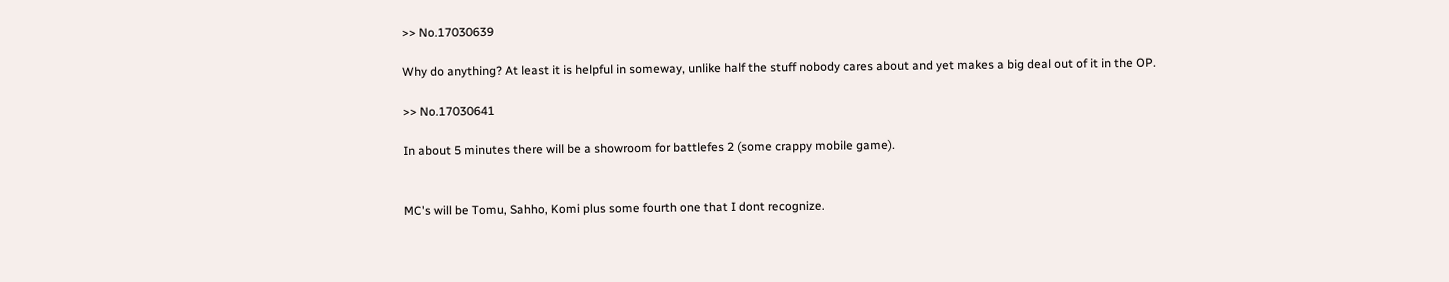>> No.17030639

Why do anything? At least it is helpful in someway, unlike half the stuff nobody cares about and yet makes a big deal out of it in the OP.

>> No.17030641

In about 5 minutes there will be a showroom for battlefes 2 (some crappy mobile game).


MC's will be Tomu, Sahho, Komi plus some fourth one that I dont recognize.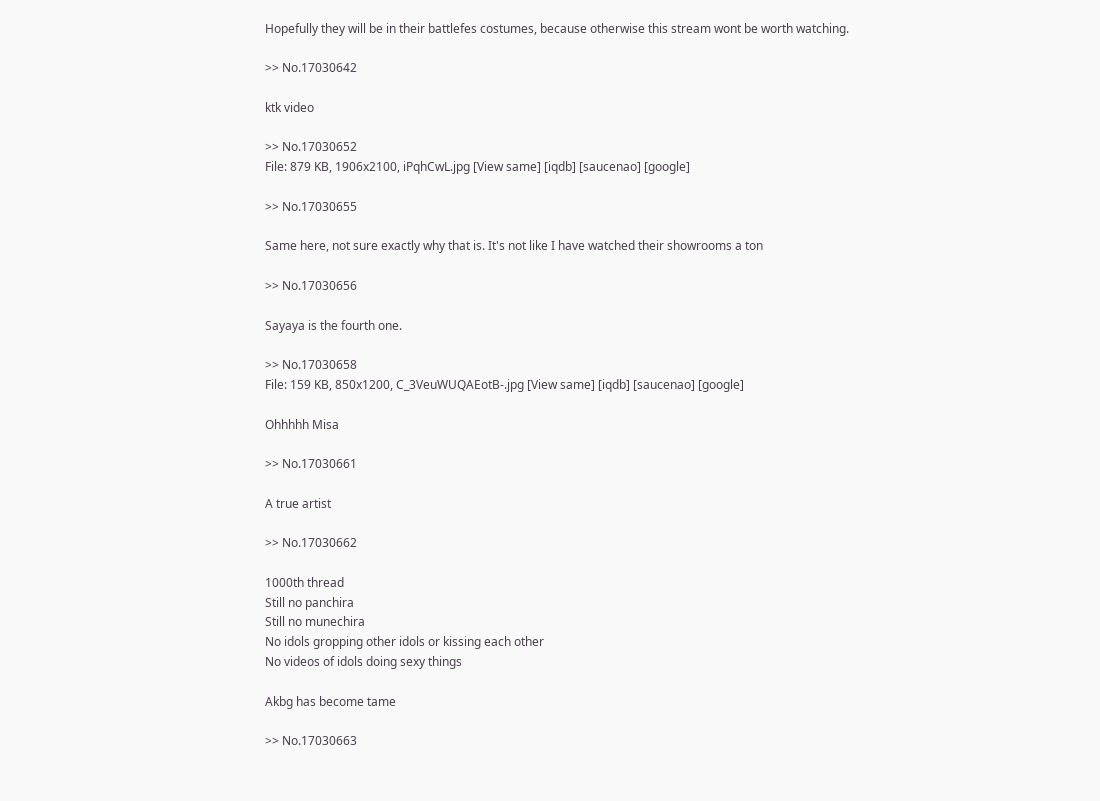Hopefully they will be in their battlefes costumes, because otherwise this stream wont be worth watching.

>> No.17030642

ktk video

>> No.17030652
File: 879 KB, 1906x2100, iPqhCwL.jpg [View same] [iqdb] [saucenao] [google]

>> No.17030655

Same here, not sure exactly why that is. It's not like I have watched their showrooms a ton

>> No.17030656

Sayaya is the fourth one.

>> No.17030658
File: 159 KB, 850x1200, C_3VeuWUQAEotB-.jpg [View same] [iqdb] [saucenao] [google]

Ohhhhh Misa

>> No.17030661

A true artist

>> No.17030662

1000th thread
Still no panchira
Still no munechira
No idols gropping other idols or kissing each other
No videos of idols doing sexy things

Akbg has become tame

>> No.17030663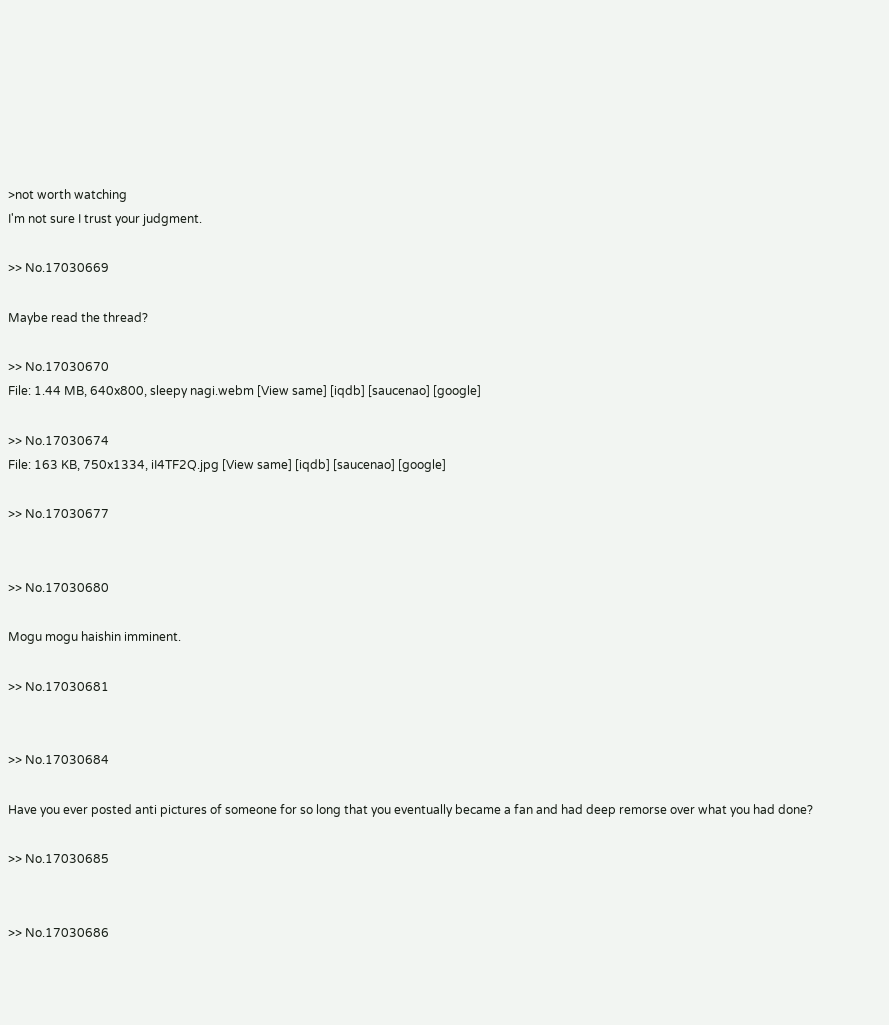>not worth watching
I'm not sure I trust your judgment.

>> No.17030669

Maybe read the thread?

>> No.17030670
File: 1.44 MB, 640x800, sleepy nagi.webm [View same] [iqdb] [saucenao] [google]

>> No.17030674
File: 163 KB, 750x1334, iI4TF2Q.jpg [View same] [iqdb] [saucenao] [google]

>> No.17030677


>> No.17030680

Mogu mogu haishin imminent.

>> No.17030681


>> No.17030684

Have you ever posted anti pictures of someone for so long that you eventually became a fan and had deep remorse over what you had done?

>> No.17030685


>> No.17030686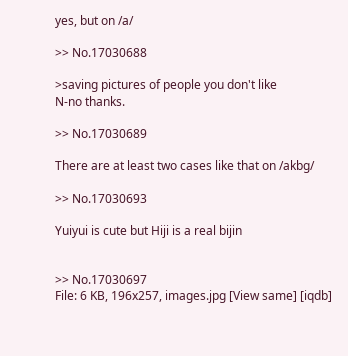yes, but on /a/

>> No.17030688

>saving pictures of people you don't like
N-no thanks.

>> No.17030689

There are at least two cases like that on /akbg/

>> No.17030693

Yuiyui is cute but Hiji is a real bijin


>> No.17030697
File: 6 KB, 196x257, images.jpg [View same] [iqdb]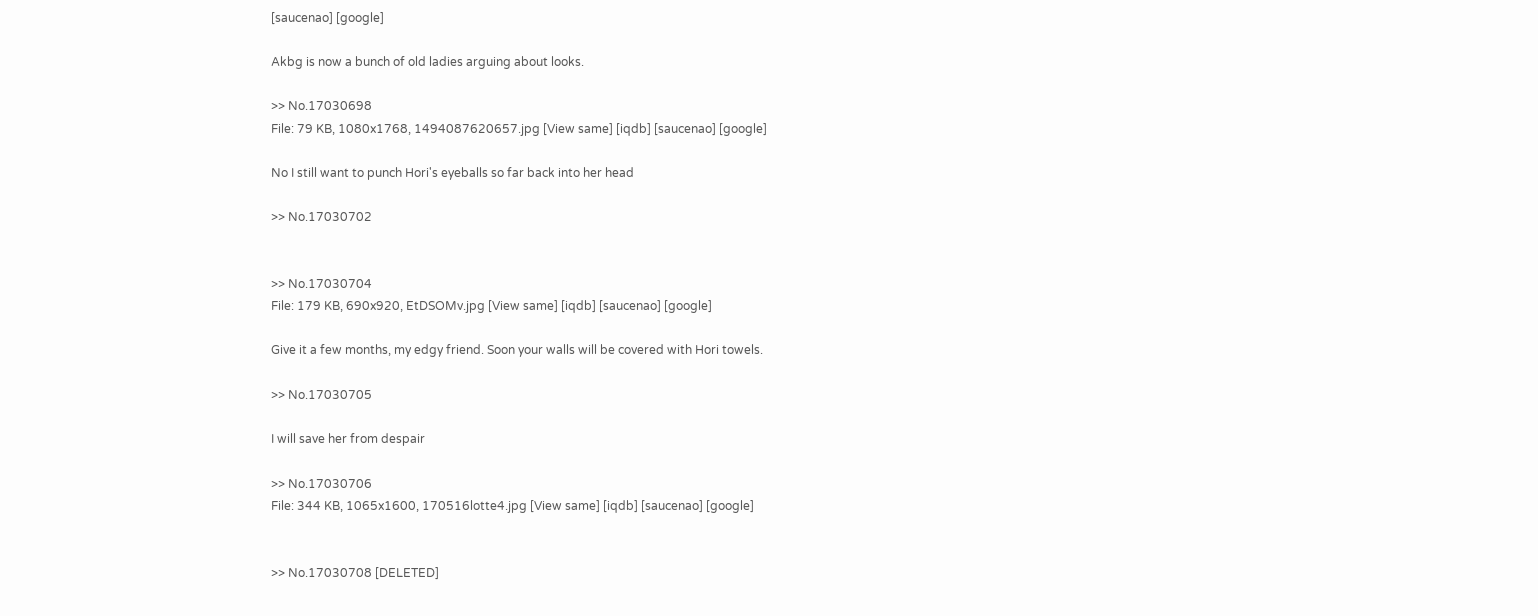[saucenao] [google]

Akbg is now a bunch of old ladies arguing about looks.

>> No.17030698
File: 79 KB, 1080x1768, 1494087620657.jpg [View same] [iqdb] [saucenao] [google]

No I still want to punch Hori's eyeballs so far back into her head

>> No.17030702


>> No.17030704
File: 179 KB, 690x920, EtDSOMv.jpg [View same] [iqdb] [saucenao] [google]

Give it a few months, my edgy friend. Soon your walls will be covered with Hori towels.

>> No.17030705

I will save her from despair

>> No.17030706
File: 344 KB, 1065x1600, 170516lotte4.jpg [View same] [iqdb] [saucenao] [google]


>> No.17030708 [DELETED]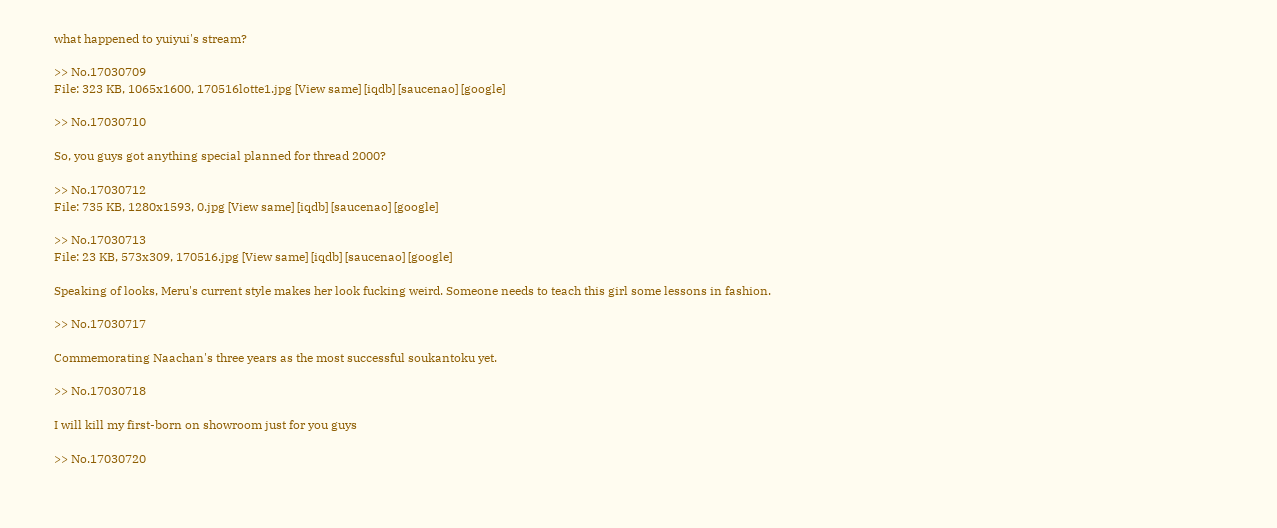what happened to yuiyui's stream?

>> No.17030709
File: 323 KB, 1065x1600, 170516lotte1.jpg [View same] [iqdb] [saucenao] [google]

>> No.17030710

So, you guys got anything special planned for thread 2000?

>> No.17030712
File: 735 KB, 1280x1593, 0.jpg [View same] [iqdb] [saucenao] [google]

>> No.17030713
File: 23 KB, 573x309, 170516.jpg [View same] [iqdb] [saucenao] [google]

Speaking of looks, Meru's current style makes her look fucking weird. Someone needs to teach this girl some lessons in fashion.

>> No.17030717

Commemorating Naachan's three years as the most successful soukantoku yet.

>> No.17030718

I will kill my first-born on showroom just for you guys

>> No.17030720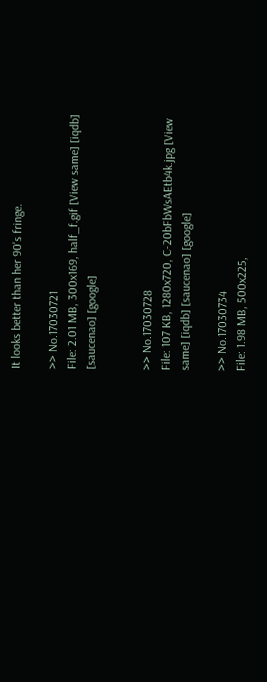It looks better than her 90's fringe.

>> No.17030721
File: 2.01 MB, 300x169, half_f.gif [View same] [iqdb] [saucenao] [google]


>> No.17030728
File: 107 KB, 1280x720, C-20bFbWsAEtb4k.jpg [View same] [iqdb] [saucenao] [google]

>> No.17030734
File: 1.98 MB, 500x225,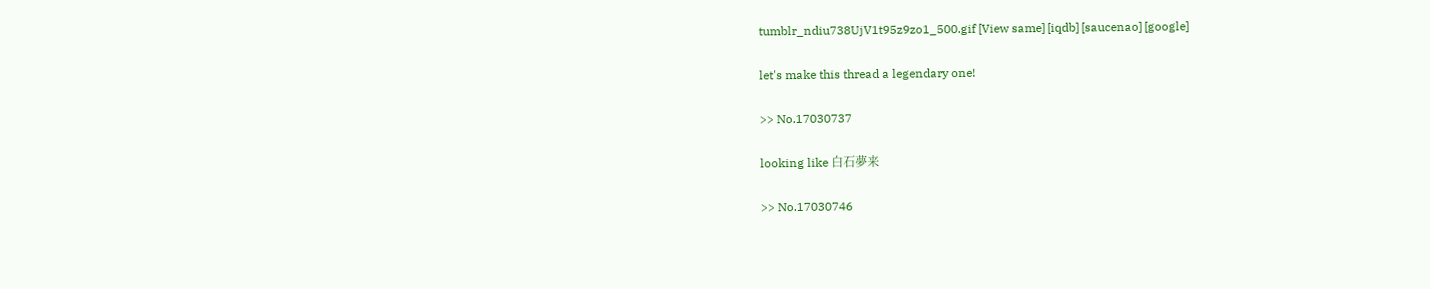tumblr_ndiu738UjV1t95z9zo1_500.gif [View same] [iqdb] [saucenao] [google]

let's make this thread a legendary one!

>> No.17030737

looking like 白石夢来

>> No.17030746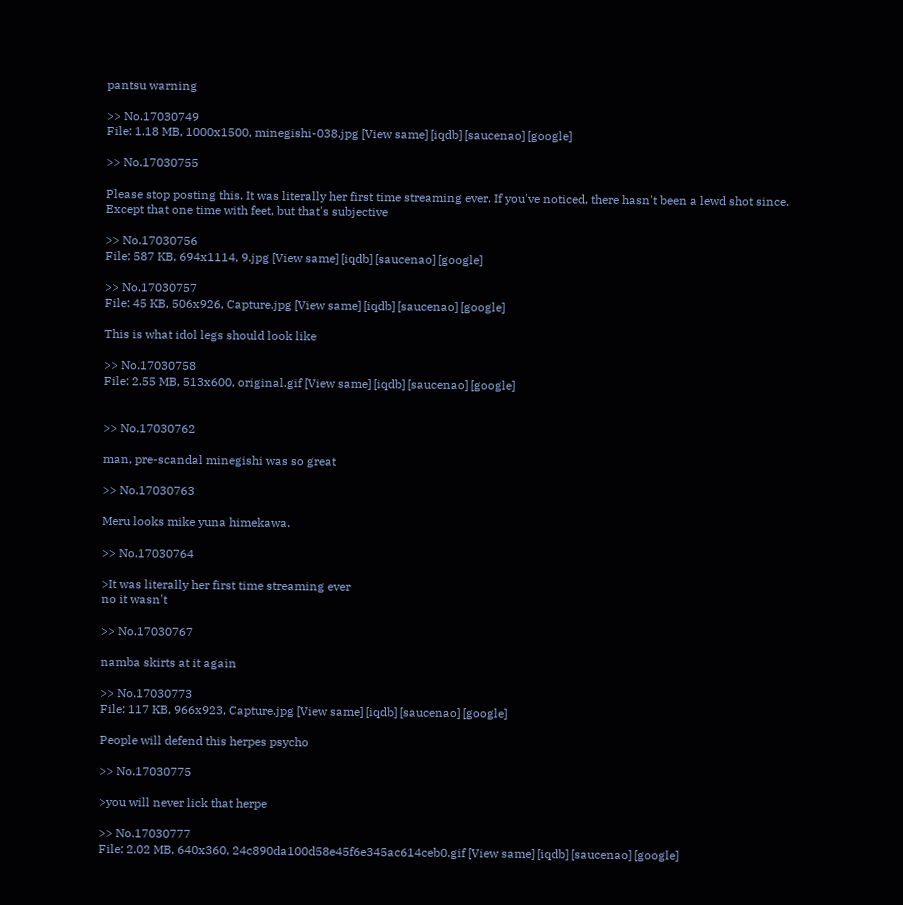pantsu warning

>> No.17030749
File: 1.18 MB, 1000x1500, minegishi-038.jpg [View same] [iqdb] [saucenao] [google]

>> No.17030755

Please stop posting this. It was literally her first time streaming ever. If you've noticed, there hasn't been a lewd shot since. Except that one time with feet, but that's subjective

>> No.17030756
File: 587 KB, 694x1114, 9.jpg [View same] [iqdb] [saucenao] [google]

>> No.17030757
File: 45 KB, 506x926, Capture.jpg [View same] [iqdb] [saucenao] [google]

This is what idol legs should look like

>> No.17030758
File: 2.55 MB, 513x600, original.gif [View same] [iqdb] [saucenao] [google]


>> No.17030762

man, pre-scandal minegishi was so great

>> No.17030763

Meru looks mike yuna himekawa.

>> No.17030764

>It was literally her first time streaming ever
no it wasn't

>> No.17030767

namba skirts at it again

>> No.17030773
File: 117 KB, 966x923, Capture.jpg [View same] [iqdb] [saucenao] [google]

People will defend this herpes psycho

>> No.17030775

>you will never lick that herpe

>> No.17030777
File: 2.02 MB, 640x360, 24c890da100d58e45f6e345ac614ceb0.gif [View same] [iqdb] [saucenao] [google]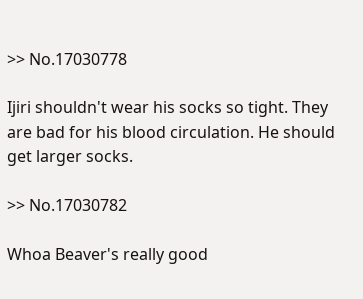>> No.17030778

Ijiri shouldn't wear his socks so tight. They are bad for his blood circulation. He should get larger socks.

>> No.17030782

Whoa Beaver's really good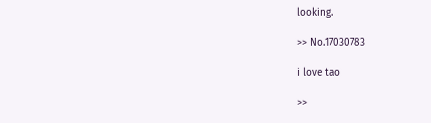looking.

>> No.17030783

i love tao

>>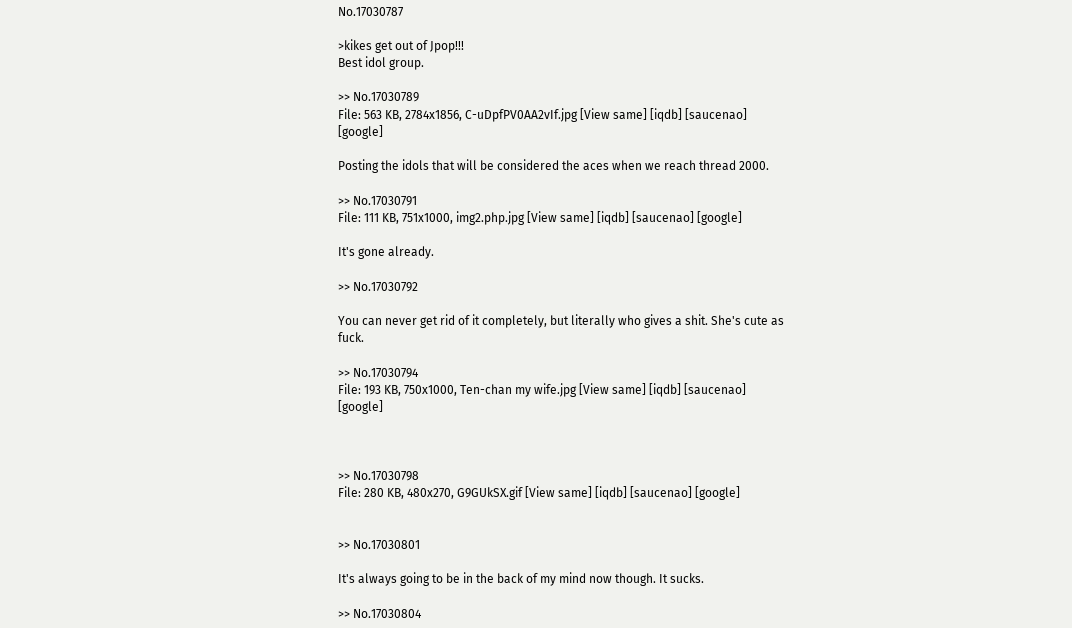No.17030787

>kikes get out of Jpop!!!
Best idol group.

>> No.17030789
File: 563 KB, 2784x1856, C-uDpfPV0AA2vIf.jpg [View same] [iqdb] [saucenao] [google]

Posting the idols that will be considered the aces when we reach thread 2000.

>> No.17030791
File: 111 KB, 751x1000, img2.php.jpg [View same] [iqdb] [saucenao] [google]

It's gone already.

>> No.17030792

You can never get rid of it completely, but literally who gives a shit. She's cute as fuck.

>> No.17030794
File: 193 KB, 750x1000, Ten-chan my wife.jpg [View same] [iqdb] [saucenao] [google]



>> No.17030798
File: 280 KB, 480x270, G9GUkSX.gif [View same] [iqdb] [saucenao] [google]


>> No.17030801

It's always going to be in the back of my mind now though. It sucks.

>> No.17030804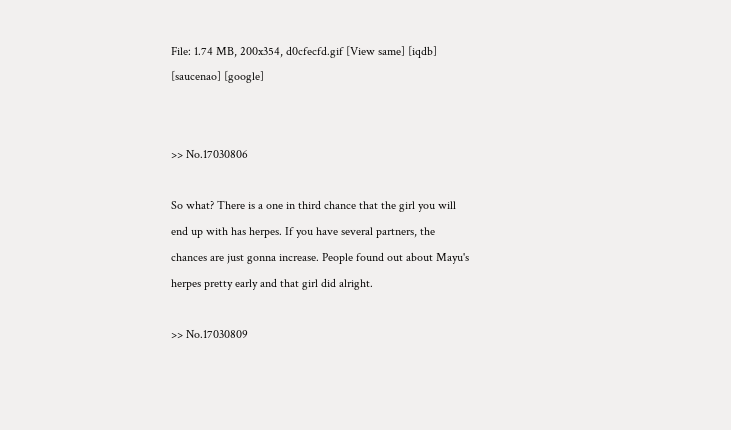File: 1.74 MB, 200x354, d0cfecfd.gif [View same] [iqdb] [saucenao] [google]


>> No.17030806

So what? There is a one in third chance that the girl you will end up with has herpes. If you have several partners, the chances are just gonna increase. People found out about Mayu's herpes pretty early and that girl did alright.

>> No.17030809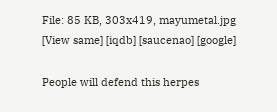File: 85 KB, 303x419, mayumetal.jpg [View same] [iqdb] [saucenao] [google]

People will defend this herpes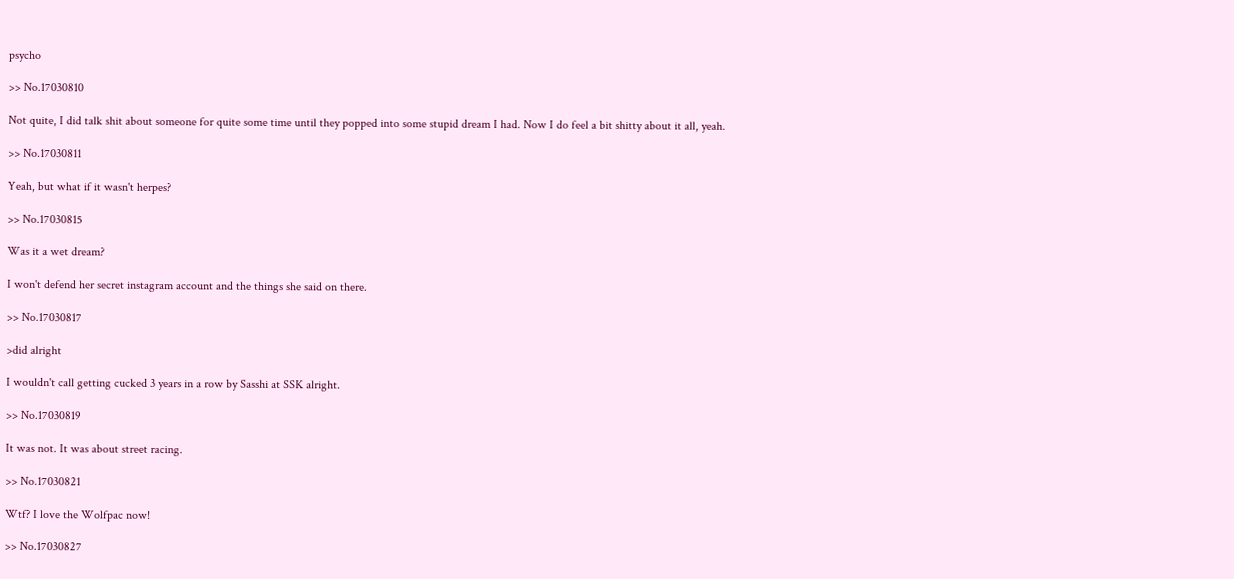psycho

>> No.17030810

Not quite, I did talk shit about someone for quite some time until they popped into some stupid dream I had. Now I do feel a bit shitty about it all, yeah.

>> No.17030811

Yeah, but what if it wasn't herpes?

>> No.17030815

Was it a wet dream?

I won't defend her secret instagram account and the things she said on there.

>> No.17030817

>did alright

I wouldn't call getting cucked 3 years in a row by Sasshi at SSK alright.

>> No.17030819

It was not. It was about street racing.

>> No.17030821

Wtf? I love the Wolfpac now!

>> No.17030827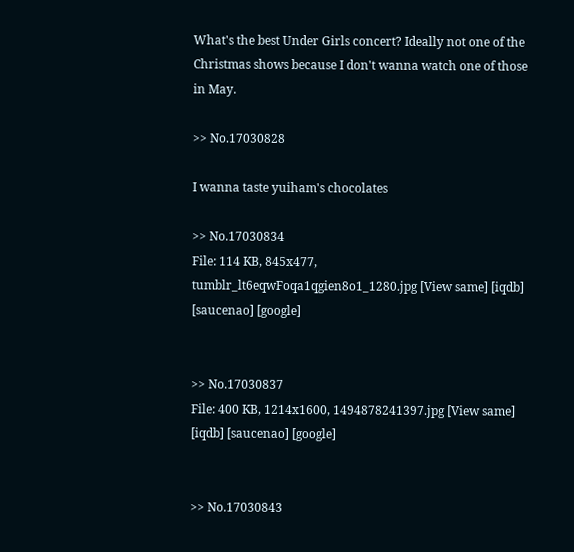What's the best Under Girls concert? Ideally not one of the Christmas shows because I don't wanna watch one of those in May.

>> No.17030828

I wanna taste yuiham's chocolates

>> No.17030834
File: 114 KB, 845x477, tumblr_lt6eqwFoqa1qgien8o1_1280.jpg [View same] [iqdb] [saucenao] [google]


>> No.17030837
File: 400 KB, 1214x1600, 1494878241397.jpg [View same] [iqdb] [saucenao] [google]


>> No.17030843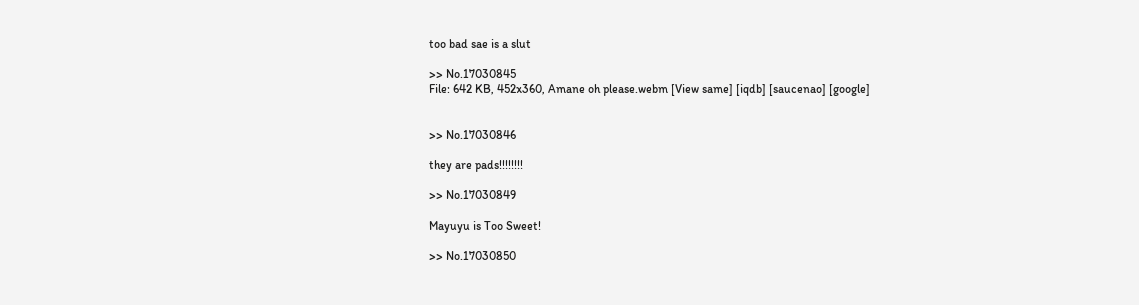too bad sae is a slut

>> No.17030845
File: 642 KB, 452x360, Amane oh please.webm [View same] [iqdb] [saucenao] [google]


>> No.17030846

they are pads!!!!!!!!

>> No.17030849

Mayuyu is Too Sweet!

>> No.17030850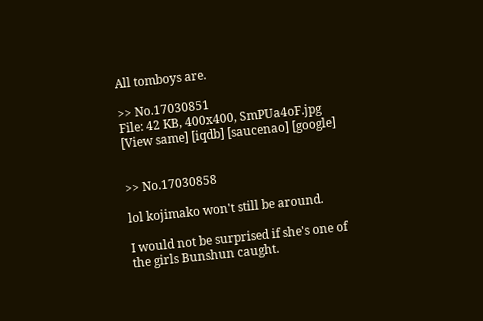All tomboys are.

>> No.17030851
File: 42 KB, 400x400, SmPUa4oF.jpg [View same] [iqdb] [saucenao] [google]


>> No.17030858

lol kojimako won't still be around.

I would not be surprised if she's one of the girls Bunshun caught.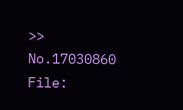>> No.17030860
File: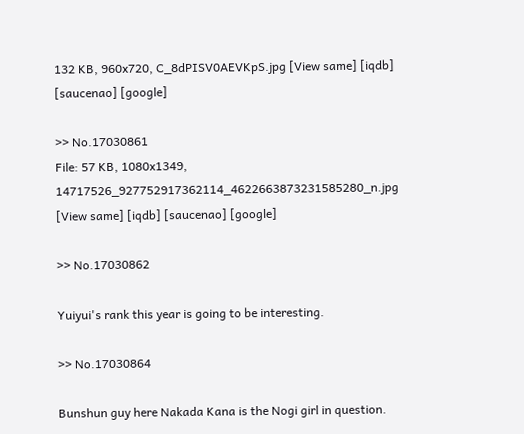132 KB, 960x720, C_8dPISV0AEVKpS.jpg [View same] [iqdb] [saucenao] [google]

>> No.17030861
File: 57 KB, 1080x1349, 14717526_927752917362114_4622663873231585280_n.jpg [View same] [iqdb] [saucenao] [google]

>> No.17030862

Yuiyui's rank this year is going to be interesting.

>> No.17030864

Bunshun guy here Nakada Kana is the Nogi girl in question.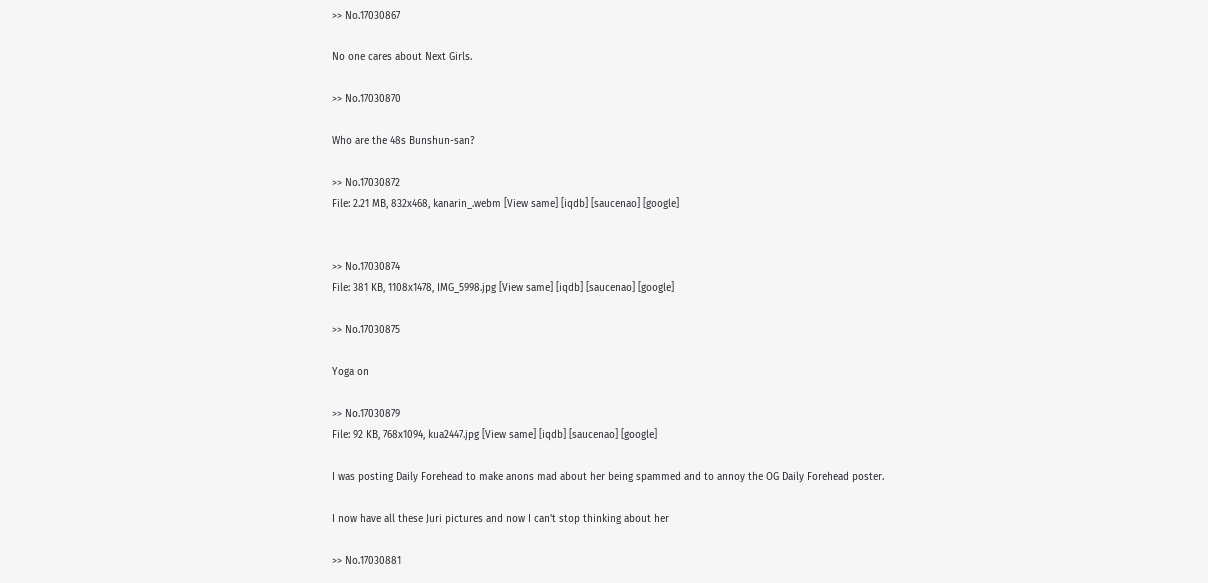>> No.17030867

No one cares about Next Girls.

>> No.17030870

Who are the 48s Bunshun-san?

>> No.17030872
File: 2.21 MB, 832x468, kanarin_.webm [View same] [iqdb] [saucenao] [google]


>> No.17030874
File: 381 KB, 1108x1478, IMG_5998.jpg [View same] [iqdb] [saucenao] [google]

>> No.17030875

Yoga on

>> No.17030879
File: 92 KB, 768x1094, kua2447.jpg [View same] [iqdb] [saucenao] [google]

I was posting Daily Forehead to make anons mad about her being spammed and to annoy the OG Daily Forehead poster.

I now have all these Juri pictures and now I can't stop thinking about her

>> No.17030881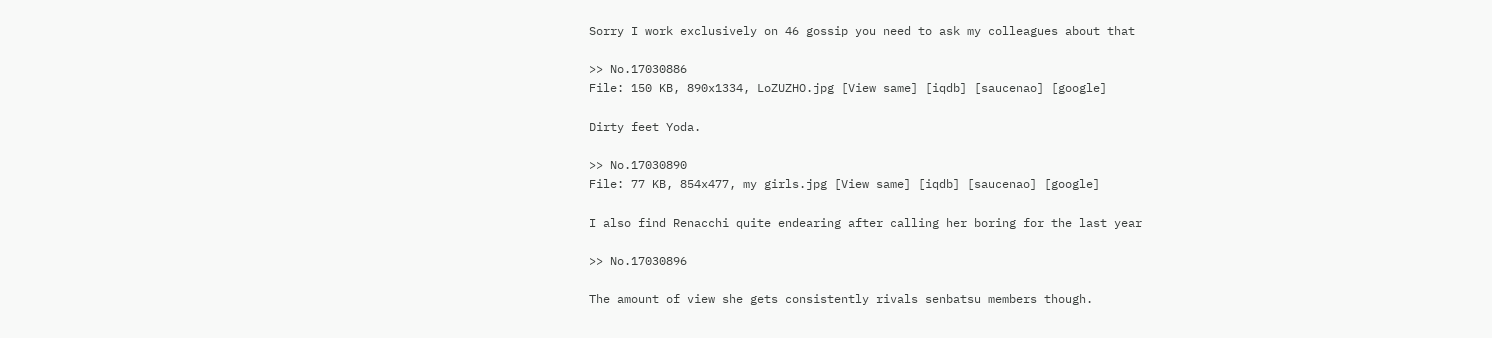Sorry I work exclusively on 46 gossip you need to ask my colleagues about that

>> No.17030886
File: 150 KB, 890x1334, LoZUZHO.jpg [View same] [iqdb] [saucenao] [google]

Dirty feet Yoda.

>> No.17030890
File: 77 KB, 854x477, my girls.jpg [View same] [iqdb] [saucenao] [google]

I also find Renacchi quite endearing after calling her boring for the last year

>> No.17030896

The amount of view she gets consistently rivals senbatsu members though.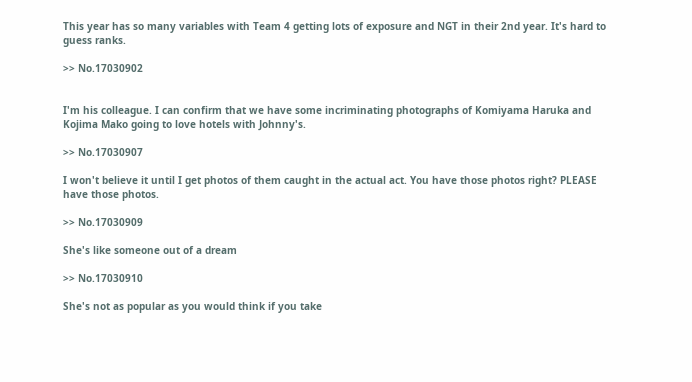This year has so many variables with Team 4 getting lots of exposure and NGT in their 2nd year. It's hard to guess ranks.

>> No.17030902


I'm his colleague. I can confirm that we have some incriminating photographs of Komiyama Haruka and Kojima Mako going to love hotels with Johnny's.

>> No.17030907

I won't believe it until I get photos of them caught in the actual act. You have those photos right? PLEASE have those photos.

>> No.17030909

She's like someone out of a dream

>> No.17030910

She's not as popular as you would think if you take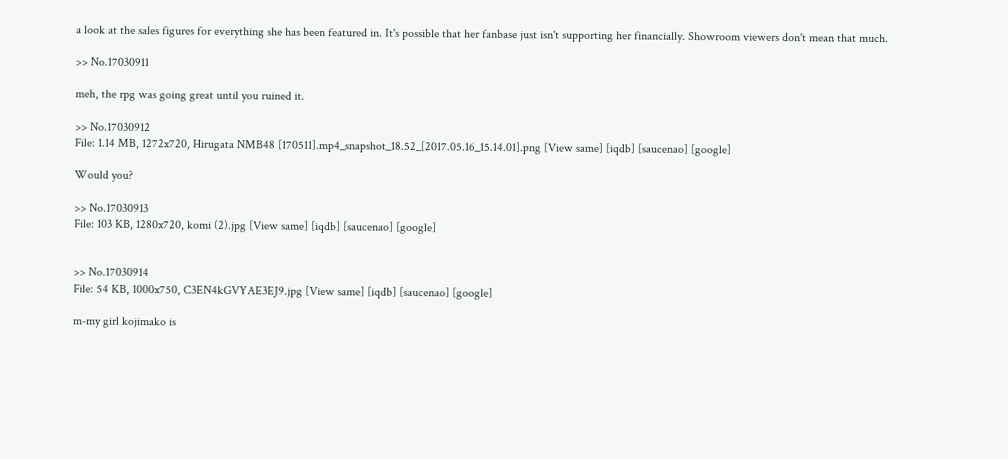a look at the sales figures for everything she has been featured in. It's possible that her fanbase just isn't supporting her financially. Showroom viewers don't mean that much.

>> No.17030911

meh, the rpg was going great until you ruined it.

>> No.17030912
File: 1.14 MB, 1272x720, Hirugata NMB48 [170511].mp4_snapshot_18.52_[2017.05.16_15.14.01].png [View same] [iqdb] [saucenao] [google]

Would you?

>> No.17030913
File: 103 KB, 1280x720, komi (2).jpg [View same] [iqdb] [saucenao] [google]


>> No.17030914
File: 54 KB, 1000x750, C3EN4kGVYAE3EJ9.jpg [View same] [iqdb] [saucenao] [google]

m-my girl kojimako is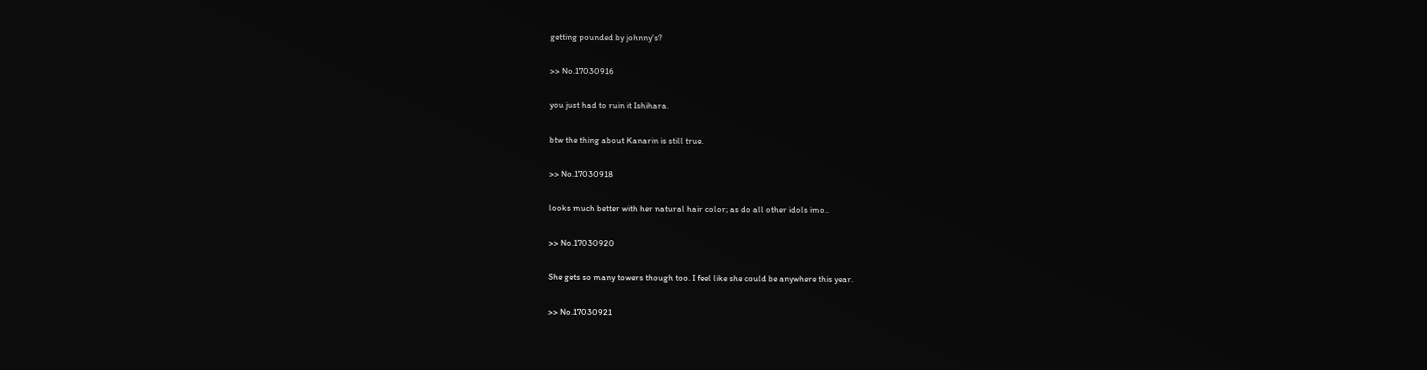getting pounded by johnny's?

>> No.17030916

you just had to ruin it Ishihara.

btw the thing about Kanarin is still true.

>> No.17030918

looks much better with her natural hair color; as do all other idols imo..

>> No.17030920

She gets so many towers though too. I feel like she could be anywhere this year.

>> No.17030921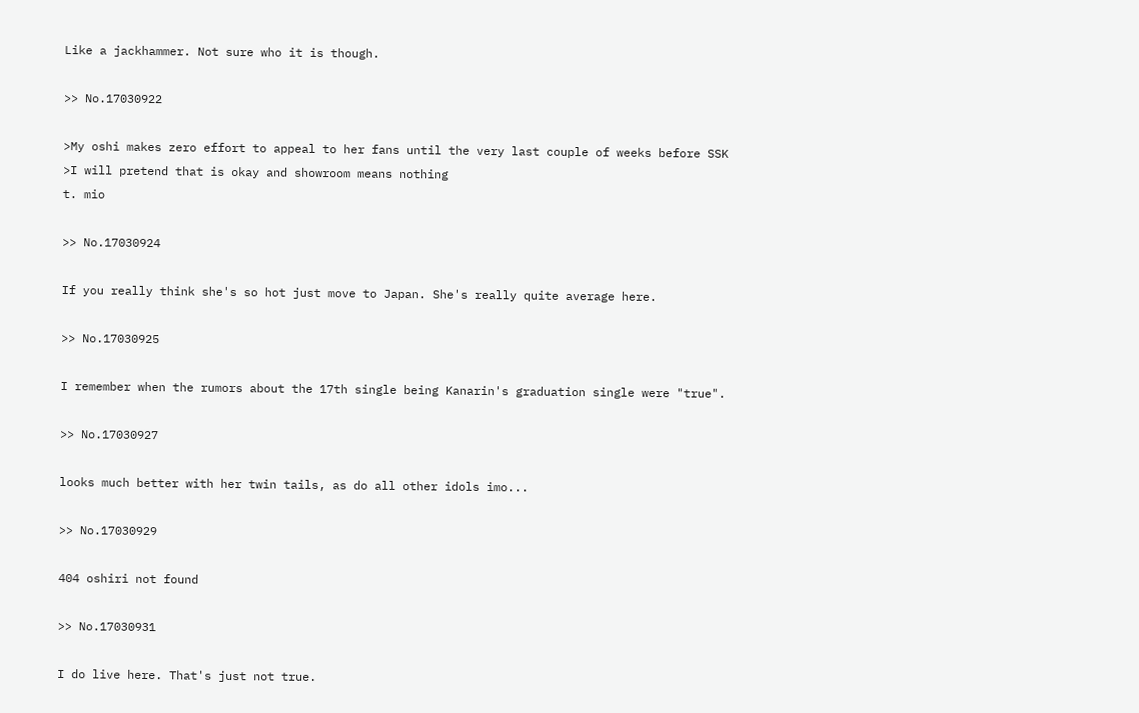Like a jackhammer. Not sure who it is though.

>> No.17030922

>My oshi makes zero effort to appeal to her fans until the very last couple of weeks before SSK
>I will pretend that is okay and showroom means nothing
t. mio

>> No.17030924

If you really think she's so hot just move to Japan. She's really quite average here.

>> No.17030925

I remember when the rumors about the 17th single being Kanarin's graduation single were "true".

>> No.17030927

looks much better with her twin tails, as do all other idols imo...

>> No.17030929

404 oshiri not found

>> No.17030931

I do live here. That's just not true.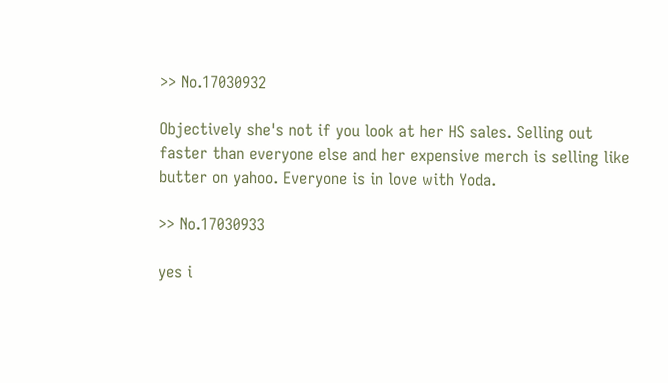>> No.17030932

Objectively she's not if you look at her HS sales. Selling out faster than everyone else and her expensive merch is selling like butter on yahoo. Everyone is in love with Yoda.

>> No.17030933

yes i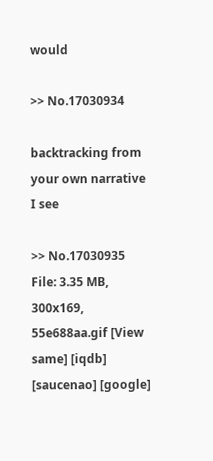would

>> No.17030934

backtracking from your own narrative I see

>> No.17030935
File: 3.35 MB, 300x169, 55e688aa.gif [View same] [iqdb] [saucenao] [google]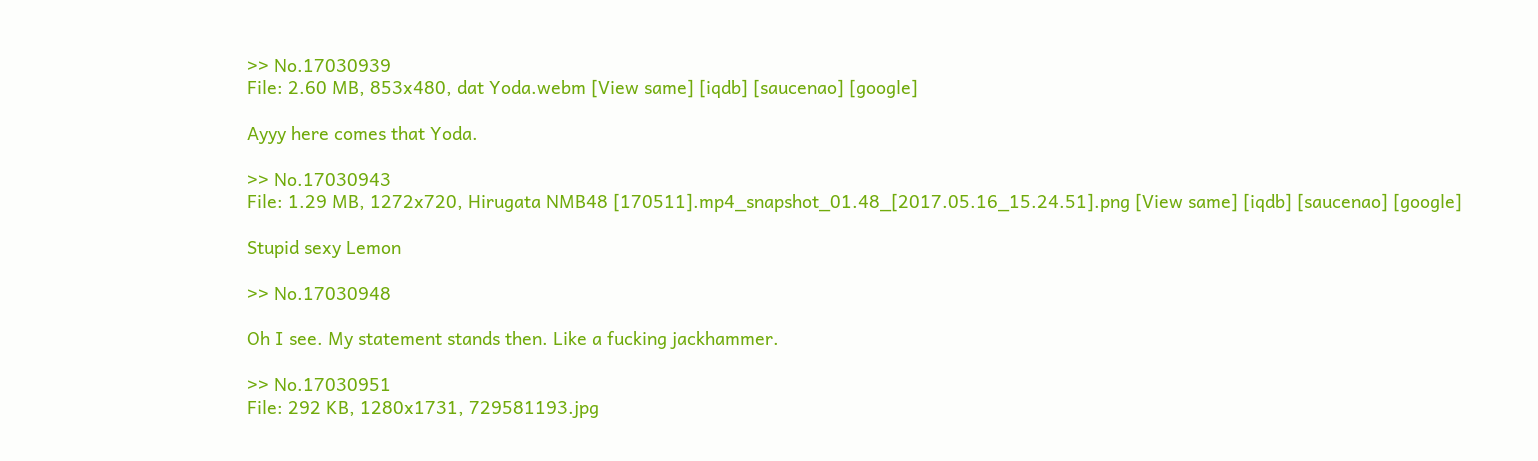>> No.17030939
File: 2.60 MB, 853x480, dat Yoda.webm [View same] [iqdb] [saucenao] [google]

Ayyy here comes that Yoda.

>> No.17030943
File: 1.29 MB, 1272x720, Hirugata NMB48 [170511].mp4_snapshot_01.48_[2017.05.16_15.24.51].png [View same] [iqdb] [saucenao] [google]

Stupid sexy Lemon

>> No.17030948

Oh I see. My statement stands then. Like a fucking jackhammer.

>> No.17030951
File: 292 KB, 1280x1731, 729581193.jpg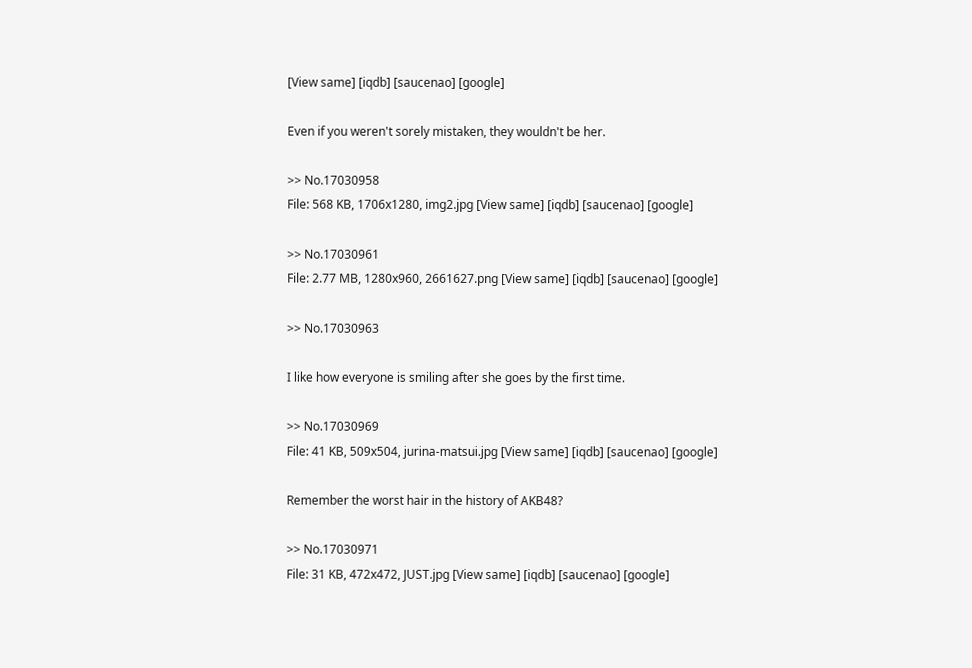[View same] [iqdb] [saucenao] [google]

Even if you weren't sorely mistaken, they wouldn't be her.

>> No.17030958
File: 568 KB, 1706x1280, img2.jpg [View same] [iqdb] [saucenao] [google]

>> No.17030961
File: 2.77 MB, 1280x960, 2661627.png [View same] [iqdb] [saucenao] [google]

>> No.17030963

I like how everyone is smiling after she goes by the first time.

>> No.17030969
File: 41 KB, 509x504, jurina-matsui.jpg [View same] [iqdb] [saucenao] [google]

Remember the worst hair in the history of AKB48?

>> No.17030971
File: 31 KB, 472x472, JUST.jpg [View same] [iqdb] [saucenao] [google]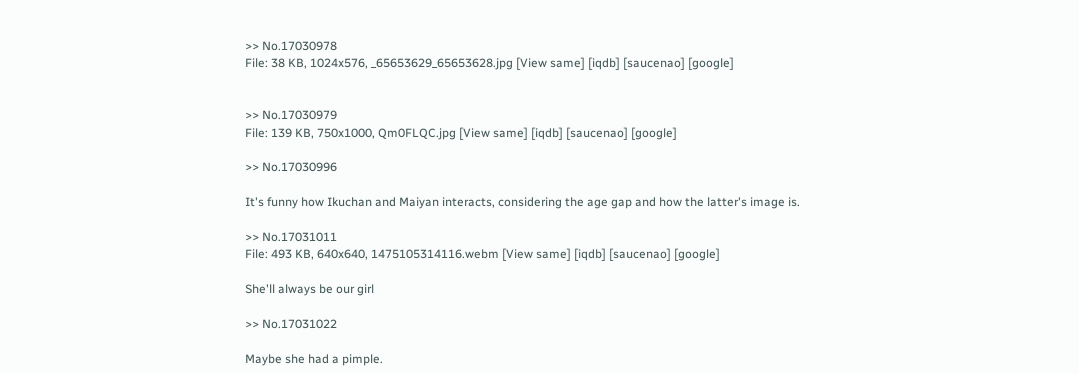>> No.17030978
File: 38 KB, 1024x576, _65653629_65653628.jpg [View same] [iqdb] [saucenao] [google]


>> No.17030979
File: 139 KB, 750x1000, Qm0FLQC.jpg [View same] [iqdb] [saucenao] [google]

>> No.17030996

It's funny how Ikuchan and Maiyan interacts, considering the age gap and how the latter's image is.

>> No.17031011
File: 493 KB, 640x640, 1475105314116.webm [View same] [iqdb] [saucenao] [google]

She'll always be our girl

>> No.17031022

Maybe she had a pimple.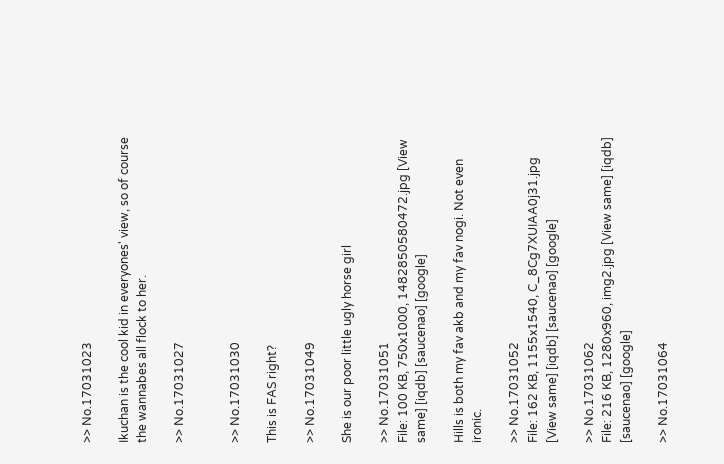>> No.17031023

Ikuchan is the cool kid in everyones' view, so of course the wannabes all flock to her.

>> No.17031027


>> No.17031030

This is FAS right?

>> No.17031049

She is our poor little ugly horse girl

>> No.17031051
File: 100 KB, 750x1000, 1482850580472.jpg [View same] [iqdb] [saucenao] [google]

Hills is both my fav akb and my fav nogi. Not even ironic.

>> No.17031052
File: 162 KB, 1155x1540, C_8Cg7XUIAA0j31.jpg [View same] [iqdb] [saucenao] [google]

>> No.17031062
File: 216 KB, 1280x960, img2.jpg [View same] [iqdb] [saucenao] [google]

>> No.17031064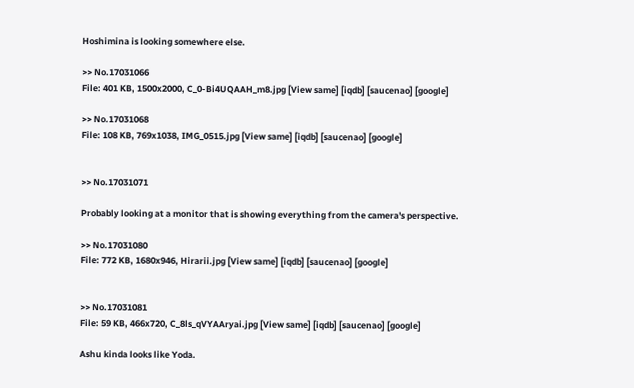Hoshimina is looking somewhere else.

>> No.17031066
File: 401 KB, 1500x2000, C_0-Bi4UQAAH_m8.jpg [View same] [iqdb] [saucenao] [google]

>> No.17031068
File: 108 KB, 769x1038, IMG_0515.jpg [View same] [iqdb] [saucenao] [google]


>> No.17031071

Probably looking at a monitor that is showing everything from the camera's perspective.

>> No.17031080
File: 772 KB, 1680x946, Hirarii.jpg [View same] [iqdb] [saucenao] [google]


>> No.17031081
File: 59 KB, 466x720, C_8ls_qVYAAryai.jpg [View same] [iqdb] [saucenao] [google]

Ashu kinda looks like Yoda.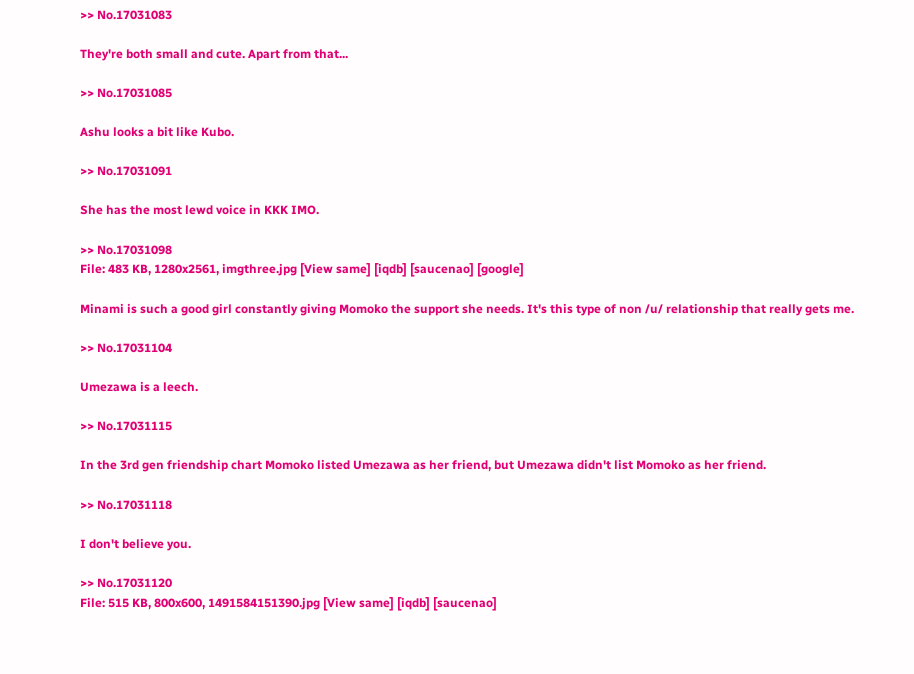>> No.17031083

They're both small and cute. Apart from that...

>> No.17031085

Ashu looks a bit like Kubo.

>> No.17031091

She has the most lewd voice in KKK IMO.

>> No.17031098
File: 483 KB, 1280x2561, imgthree.jpg [View same] [iqdb] [saucenao] [google]

Minami is such a good girl constantly giving Momoko the support she needs. It's this type of non /u/ relationship that really gets me.

>> No.17031104

Umezawa is a leech.

>> No.17031115

In the 3rd gen friendship chart Momoko listed Umezawa as her friend, but Umezawa didn't list Momoko as her friend.

>> No.17031118

I don't believe you.

>> No.17031120
File: 515 KB, 800x600, 1491584151390.jpg [View same] [iqdb] [saucenao]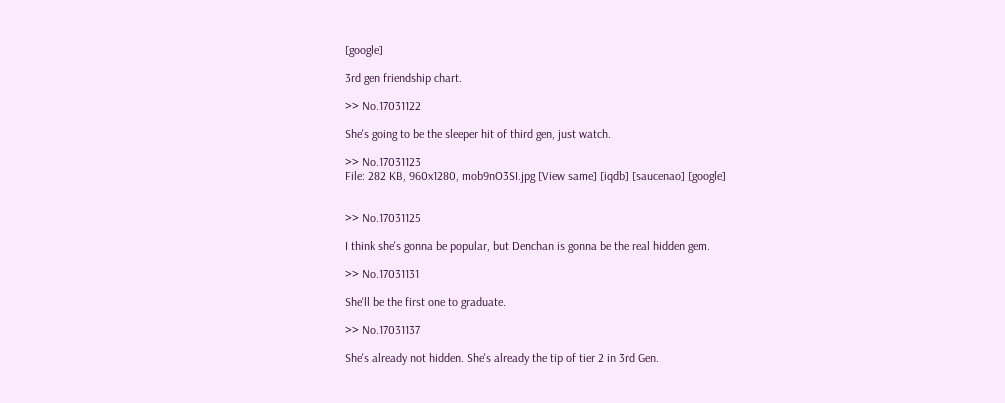[google]

3rd gen friendship chart.

>> No.17031122

She's going to be the sleeper hit of third gen, just watch.

>> No.17031123
File: 282 KB, 960x1280, mob9nO3SI.jpg [View same] [iqdb] [saucenao] [google]


>> No.17031125

I think she's gonna be popular, but Denchan is gonna be the real hidden gem.

>> No.17031131

She'll be the first one to graduate.

>> No.17031137

She's already not hidden. She's already the tip of tier 2 in 3rd Gen.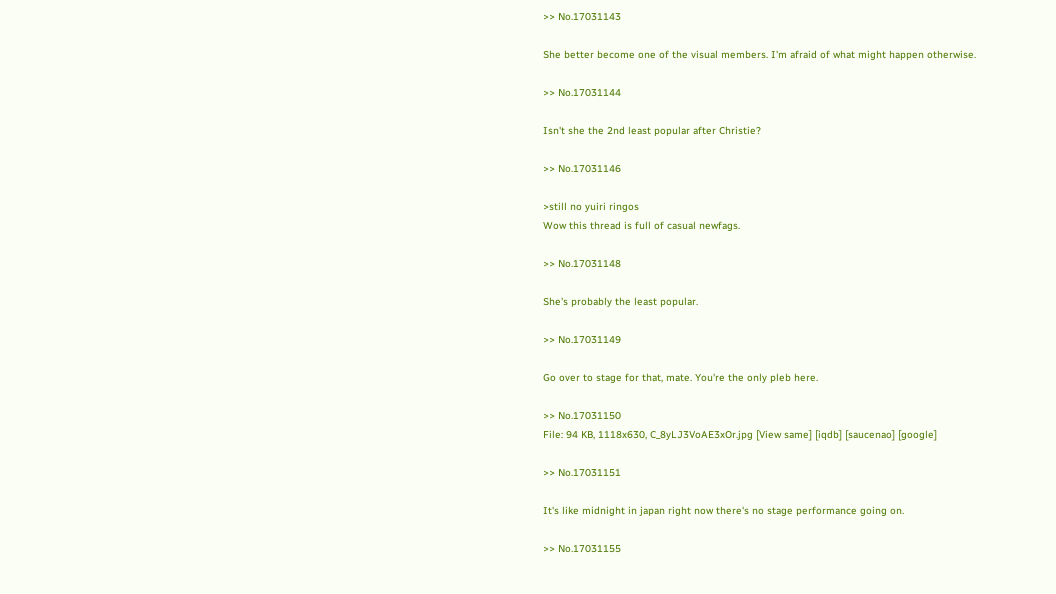>> No.17031143

She better become one of the visual members. I'm afraid of what might happen otherwise.

>> No.17031144

Isn't she the 2nd least popular after Christie?

>> No.17031146

>still no yuiri ringos
Wow this thread is full of casual newfags.

>> No.17031148

She's probably the least popular.

>> No.17031149

Go over to stage for that, mate. You're the only pleb here.

>> No.17031150
File: 94 KB, 1118x630, C_8yLJ3VoAE3xOr.jpg [View same] [iqdb] [saucenao] [google]

>> No.17031151

It's like midnight in japan right now there's no stage performance going on.

>> No.17031155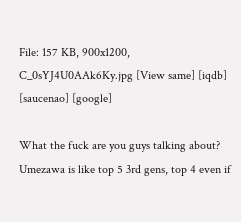File: 157 KB, 900x1200, C_0sYJ4U0AAk6Ky.jpg [View same] [iqdb] [saucenao] [google]

What the fuck are you guys talking about? Umezawa is like top 5 3rd gens, top 4 even if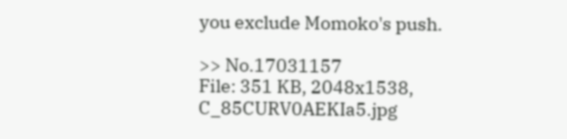you exclude Momoko's push.

>> No.17031157
File: 351 KB, 2048x1538, C_85CURV0AEKIa5.jpg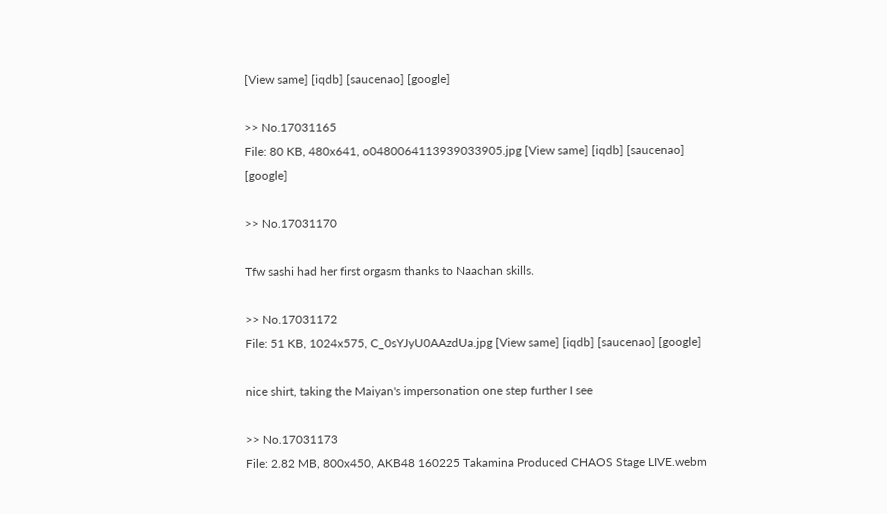[View same] [iqdb] [saucenao] [google]

>> No.17031165
File: 80 KB, 480x641, o0480064113939033905.jpg [View same] [iqdb] [saucenao] [google]

>> No.17031170

Tfw sashi had her first orgasm thanks to Naachan skills.

>> No.17031172
File: 51 KB, 1024x575, C_0sYJyU0AAzdUa.jpg [View same] [iqdb] [saucenao] [google]

nice shirt, taking the Maiyan's impersonation one step further I see

>> No.17031173
File: 2.82 MB, 800x450, AKB48 160225 Takamina Produced CHAOS Stage LIVE.webm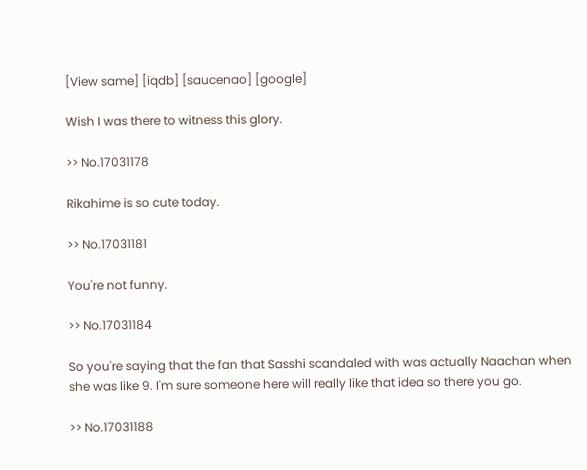[View same] [iqdb] [saucenao] [google]

Wish I was there to witness this glory.

>> No.17031178

Rikahime is so cute today.

>> No.17031181

You're not funny.

>> No.17031184

So you're saying that the fan that Sasshi scandaled with was actually Naachan when she was like 9. I'm sure someone here will really like that idea so there you go.

>> No.17031188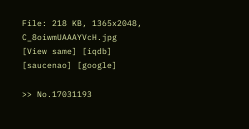File: 218 KB, 1365x2048, C_8oiwmUAAAYVcH.jpg [View same] [iqdb] [saucenao] [google]

>> No.17031193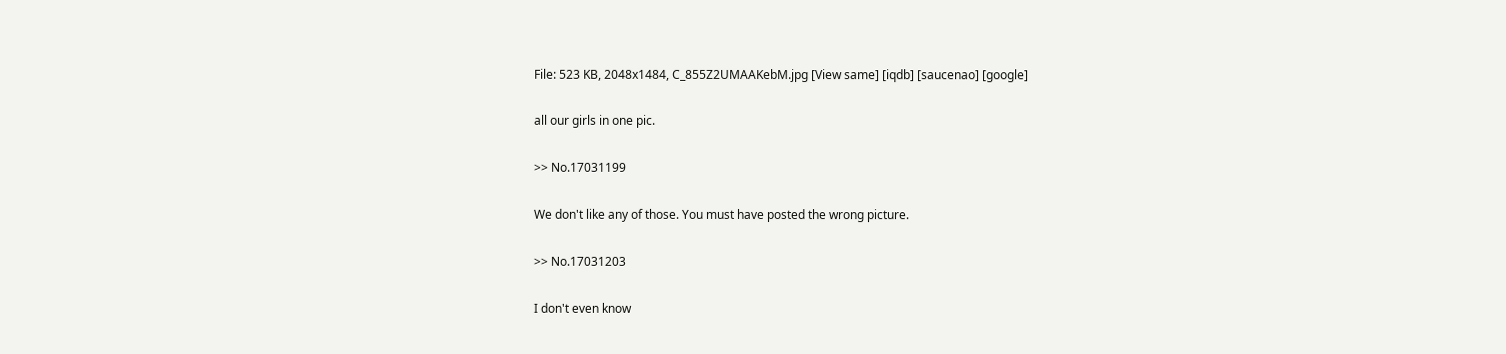File: 523 KB, 2048x1484, C_855Z2UMAAKebM.jpg [View same] [iqdb] [saucenao] [google]

all our girls in one pic.

>> No.17031199

We don't like any of those. You must have posted the wrong picture.

>> No.17031203

I don't even know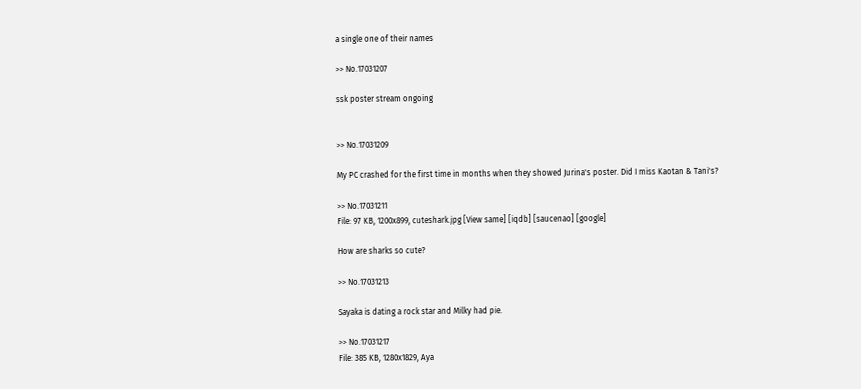a single one of their names

>> No.17031207

ssk poster stream ongoing


>> No.17031209

My PC crashed for the first time in months when they showed Jurina's poster. Did I miss Kaotan & Tani's?

>> No.17031211
File: 97 KB, 1200x899, cuteshark.jpg [View same] [iqdb] [saucenao] [google]

How are sharks so cute?

>> No.17031213

Sayaka is dating a rock star and Milky had pie.

>> No.17031217
File: 385 KB, 1280x1829, Aya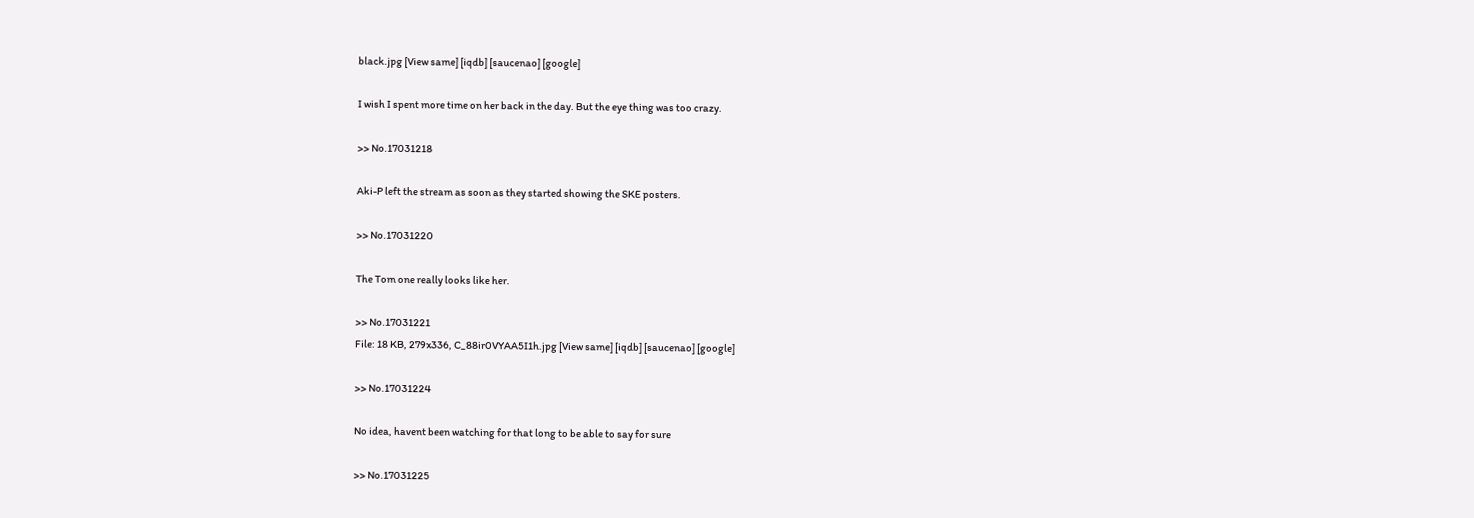black.jpg [View same] [iqdb] [saucenao] [google]

I wish I spent more time on her back in the day. But the eye thing was too crazy.

>> No.17031218

Aki-P left the stream as soon as they started showing the SKE posters.

>> No.17031220

The Tom one really looks like her.

>> No.17031221
File: 18 KB, 279x336, C_88ir0VYAA5I1h.jpg [View same] [iqdb] [saucenao] [google]

>> No.17031224

No idea, havent been watching for that long to be able to say for sure

>> No.17031225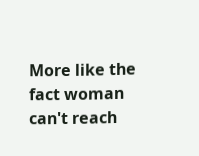More like the fact woman can't reach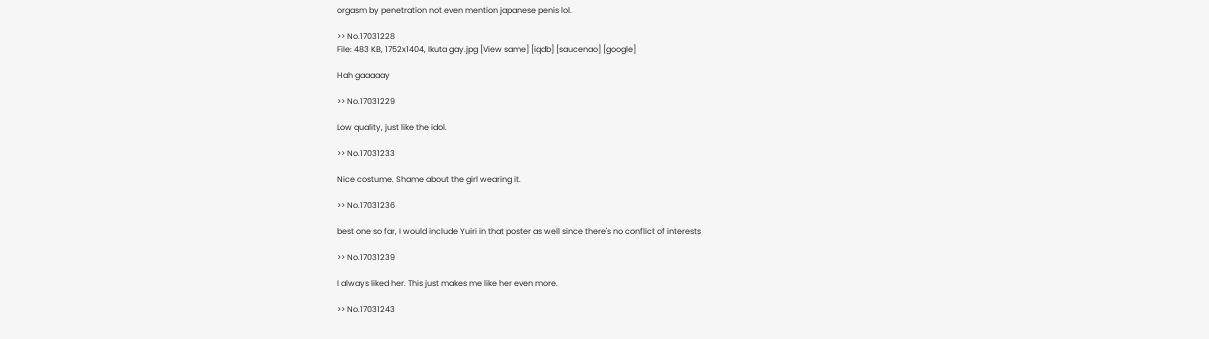orgasm by penetration not even mention japanese penis lol.

>> No.17031228
File: 483 KB, 1752x1404, Ikuta gay.jpg [View same] [iqdb] [saucenao] [google]

Hah gaaaaay

>> No.17031229

Low quality, just like the idol.

>> No.17031233

Nice costume. Shame about the girl wearing it.

>> No.17031236

best one so far, I would include Yuiri in that poster as well since there's no conflict of interests

>> No.17031239

I always liked her. This just makes me like her even more.

>> No.17031243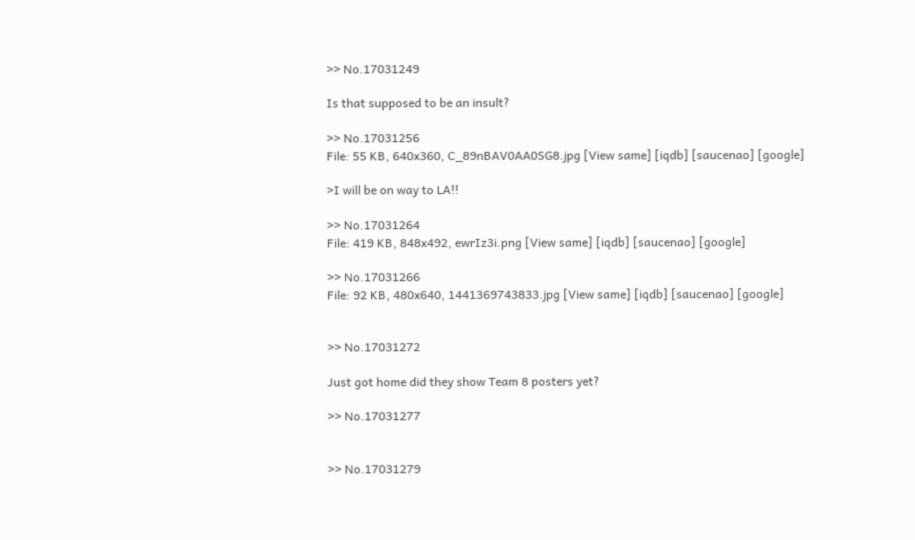>> No.17031249

Is that supposed to be an insult?

>> No.17031256
File: 55 KB, 640x360, C_89nBAV0AA0SG8.jpg [View same] [iqdb] [saucenao] [google]

>I will be on way to LA!!

>> No.17031264
File: 419 KB, 848x492, ewrIz3i.png [View same] [iqdb] [saucenao] [google]

>> No.17031266
File: 92 KB, 480x640, 1441369743833.jpg [View same] [iqdb] [saucenao] [google]


>> No.17031272

Just got home did they show Team 8 posters yet?

>> No.17031277


>> No.17031279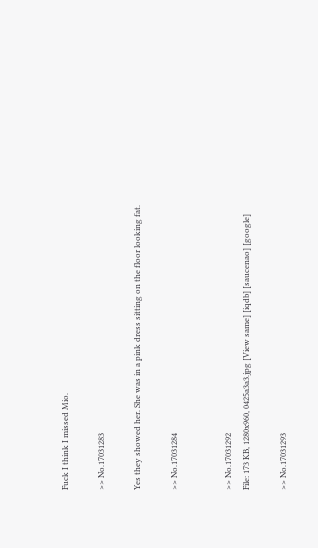Fuck I think I missed Mio.

>> No.17031283

Yes they showed her. She was in a pink dress sitting on the floor looking fat.

>> No.17031284


>> No.17031292
File: 173 KB, 1280x960, 0425a3a3.jpg [View same] [iqdb] [saucenao] [google]

>> No.17031293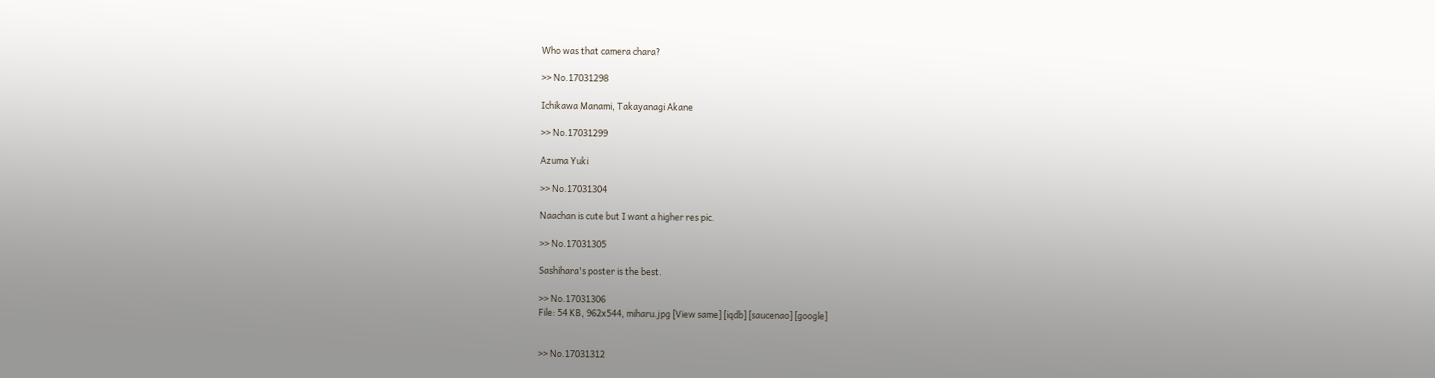Who was that camera chara?

>> No.17031298

Ichikawa Manami, Takayanagi Akane

>> No.17031299

Azuma Yuki

>> No.17031304

Naachan is cute but I want a higher res pic.

>> No.17031305

Sashihara's poster is the best.

>> No.17031306
File: 54 KB, 962x544, miharu.jpg [View same] [iqdb] [saucenao] [google]


>> No.17031312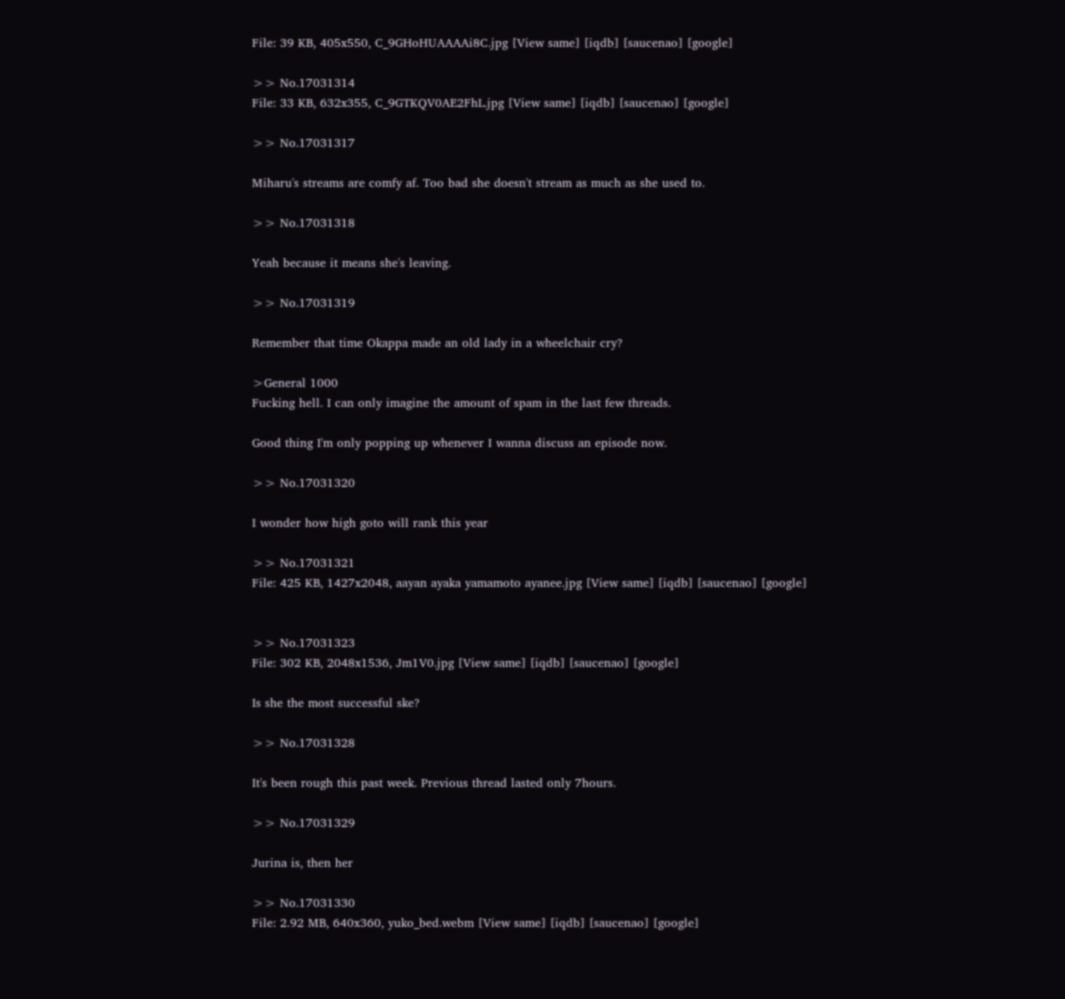File: 39 KB, 405x550, C_9GHoHUAAAAi8C.jpg [View same] [iqdb] [saucenao] [google]

>> No.17031314
File: 33 KB, 632x355, C_9GTKQV0AE2FhL.jpg [View same] [iqdb] [saucenao] [google]

>> No.17031317

Miharu's streams are comfy af. Too bad she doesn't stream as much as she used to.

>> No.17031318

Yeah because it means she's leaving.

>> No.17031319

Remember that time Okappa made an old lady in a wheelchair cry?

>General 1000
Fucking hell. I can only imagine the amount of spam in the last few threads.

Good thing I'm only popping up whenever I wanna discuss an episode now.

>> No.17031320

I wonder how high goto will rank this year

>> No.17031321
File: 425 KB, 1427x2048, aayan ayaka yamamoto ayanee.jpg [View same] [iqdb] [saucenao] [google]


>> No.17031323
File: 302 KB, 2048x1536, Jm1V0.jpg [View same] [iqdb] [saucenao] [google]

Is she the most successful ske?

>> No.17031328

It's been rough this past week. Previous thread lasted only 7hours.

>> No.17031329

Jurina is, then her

>> No.17031330
File: 2.92 MB, 640x360, yuko_bed.webm [View same] [iqdb] [saucenao] [google]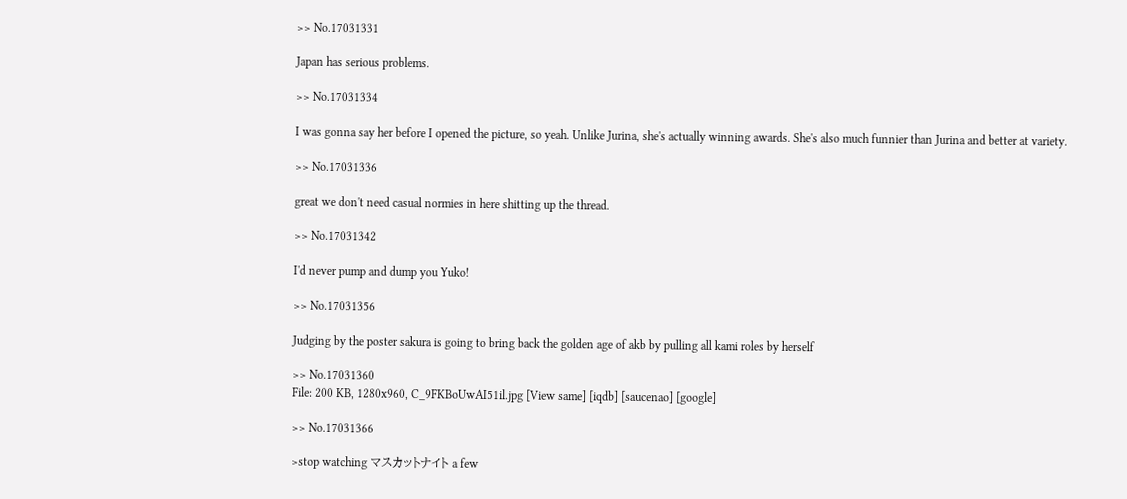>> No.17031331

Japan has serious problems.

>> No.17031334

I was gonna say her before I opened the picture, so yeah. Unlike Jurina, she's actually winning awards. She's also much funnier than Jurina and better at variety.

>> No.17031336

great we don't need casual normies in here shitting up the thread.

>> No.17031342

I'd never pump and dump you Yuko!

>> No.17031356

Judging by the poster sakura is going to bring back the golden age of akb by pulling all kami roles by herself

>> No.17031360
File: 200 KB, 1280x960, C_9FKBoUwAI51il.jpg [View same] [iqdb] [saucenao] [google]

>> No.17031366

>stop watching マスカットナイト a few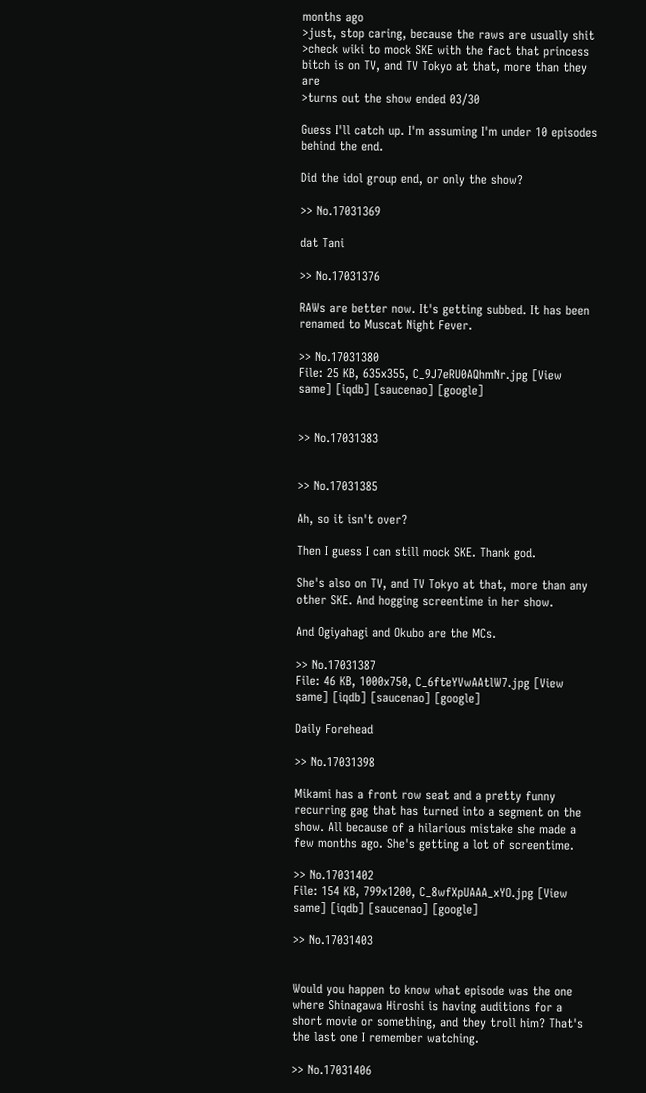months ago
>just, stop caring, because the raws are usually shit
>check wiki to mock SKE with the fact that princess bitch is on TV, and TV Tokyo at that, more than they are
>turns out the show ended 03/30

Guess I'll catch up. I'm assuming I'm under 10 episodes behind the end.

Did the idol group end, or only the show?

>> No.17031369

dat Tani

>> No.17031376

RAWs are better now. It's getting subbed. It has been renamed to Muscat Night Fever.

>> No.17031380
File: 25 KB, 635x355, C_9J7eRU0AQhmNr.jpg [View same] [iqdb] [saucenao] [google]


>> No.17031383


>> No.17031385

Ah, so it isn't over?

Then I guess I can still mock SKE. Thank god.

She's also on TV, and TV Tokyo at that, more than any other SKE. And hogging screentime in her show.

And Ogiyahagi and Okubo are the MCs.

>> No.17031387
File: 46 KB, 1000x750, C_6fteYVwAAtlW7.jpg [View same] [iqdb] [saucenao] [google]

Daily Forehead

>> No.17031398

Mikami has a front row seat and a pretty funny recurring gag that has turned into a segment on the show. All because of a hilarious mistake she made a few months ago. She's getting a lot of screentime.

>> No.17031402
File: 154 KB, 799x1200, C_8wfXpUAAA_xYO.jpg [View same] [iqdb] [saucenao] [google]

>> No.17031403


Would you happen to know what episode was the one where Shinagawa Hiroshi is having auditions for a short movie or something, and they troll him? That's the last one I remember watching.

>> No.17031406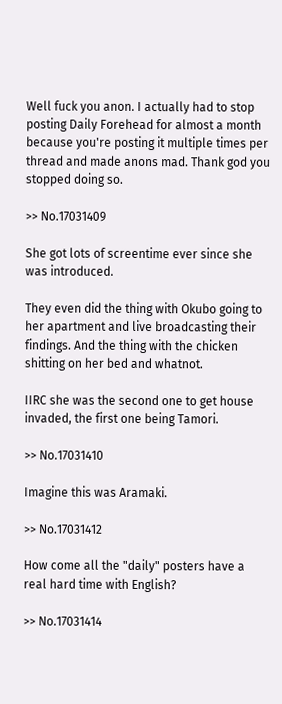Well fuck you anon. I actually had to stop posting Daily Forehead for almost a month because you're posting it multiple times per thread and made anons mad. Thank god you stopped doing so.

>> No.17031409

She got lots of screentime ever since she was introduced.

They even did the thing with Okubo going to her apartment and live broadcasting their findings. And the thing with the chicken shitting on her bed and whatnot.

IIRC she was the second one to get house invaded, the first one being Tamori.

>> No.17031410

Imagine this was Aramaki.

>> No.17031412

How come all the "daily" posters have a real hard time with English?

>> No.17031414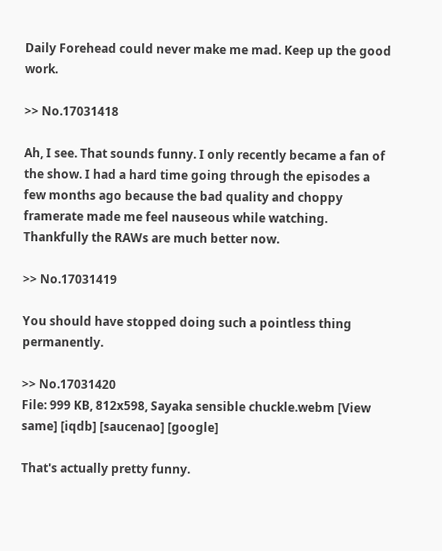Daily Forehead could never make me mad. Keep up the good work.

>> No.17031418

Ah, I see. That sounds funny. I only recently became a fan of the show. I had a hard time going through the episodes a few months ago because the bad quality and choppy framerate made me feel nauseous while watching. Thankfully the RAWs are much better now.

>> No.17031419

You should have stopped doing such a pointless thing permanently.

>> No.17031420
File: 999 KB, 812x598, Sayaka sensible chuckle.webm [View same] [iqdb] [saucenao] [google]

That's actually pretty funny.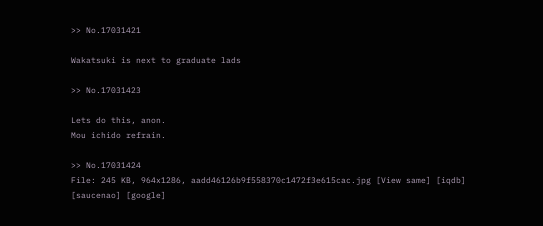>> No.17031421

Wakatsuki is next to graduate lads

>> No.17031423

Lets do this, anon.
Mou ichido refrain.

>> No.17031424
File: 245 KB, 964x1286, aadd46126b9f558370c1472f3e615cac.jpg [View same] [iqdb] [saucenao] [google]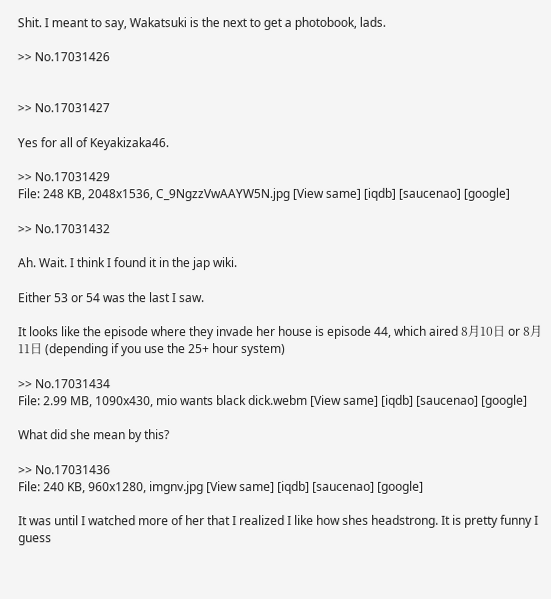Shit. I meant to say, Wakatsuki is the next to get a photobook, lads.

>> No.17031426


>> No.17031427

Yes for all of Keyakizaka46.

>> No.17031429
File: 248 KB, 2048x1536, C_9NgzzVwAAYW5N.jpg [View same] [iqdb] [saucenao] [google]

>> No.17031432

Ah. Wait. I think I found it in the jap wiki.

Either 53 or 54 was the last I saw.

It looks like the episode where they invade her house is episode 44, which aired 8月10日 or 8月11日 (depending if you use the 25+ hour system)

>> No.17031434
File: 2.99 MB, 1090x430, mio wants black dick.webm [View same] [iqdb] [saucenao] [google]

What did she mean by this?

>> No.17031436
File: 240 KB, 960x1280, imgnv.jpg [View same] [iqdb] [saucenao] [google]

It was until I watched more of her that I realized I like how shes headstrong. It is pretty funny I guess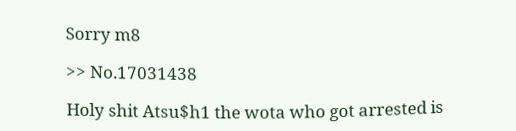Sorry m8

>> No.17031438

Holy shit Atsu$h1 the wota who got arrested is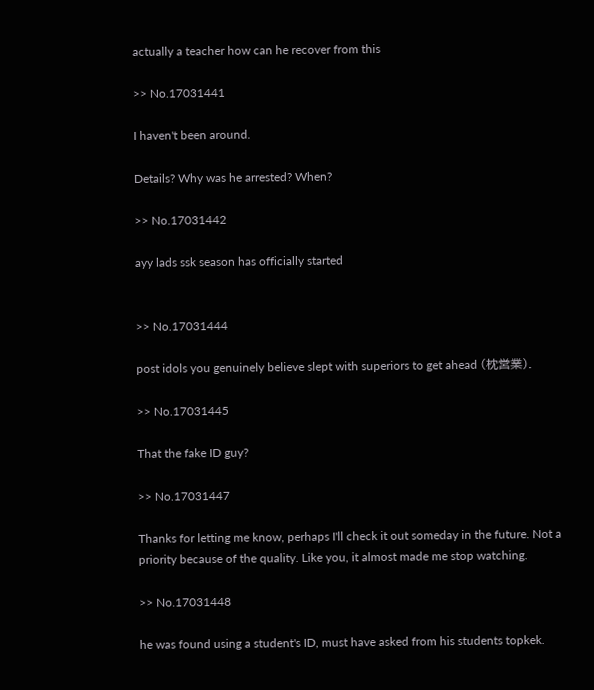actually a teacher how can he recover from this

>> No.17031441

I haven't been around.

Details? Why was he arrested? When?

>> No.17031442

ayy lads ssk season has officially started


>> No.17031444

post idols you genuinely believe slept with superiors to get ahead (枕営業).

>> No.17031445

That the fake ID guy?

>> No.17031447

Thanks for letting me know, perhaps I'll check it out someday in the future. Not a priority because of the quality. Like you, it almost made me stop watching.

>> No.17031448

he was found using a student's ID, must have asked from his students topkek.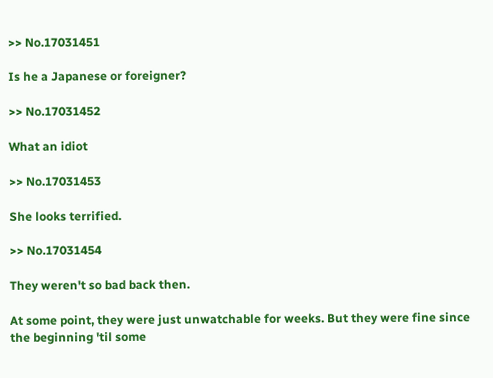>> No.17031451

Is he a Japanese or foreigner?

>> No.17031452

What an idiot

>> No.17031453

She looks terrified.

>> No.17031454

They weren't so bad back then.

At some point, they were just unwatchable for weeks. But they were fine since the beginning 'til some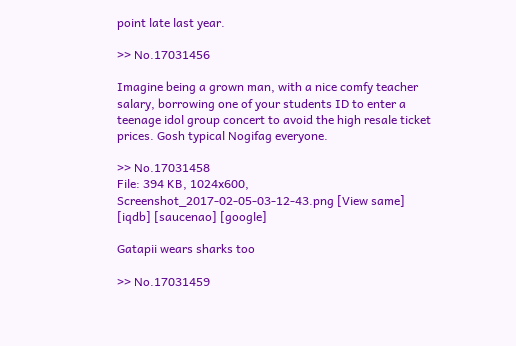point late last year.

>> No.17031456

Imagine being a grown man, with a nice comfy teacher salary, borrowing one of your students ID to enter a teenage idol group concert to avoid the high resale ticket prices. Gosh typical Nogifag everyone.

>> No.17031458
File: 394 KB, 1024x600, Screenshot_2017-02-05-03-12-43.png [View same] [iqdb] [saucenao] [google]

Gatapii wears sharks too

>> No.17031459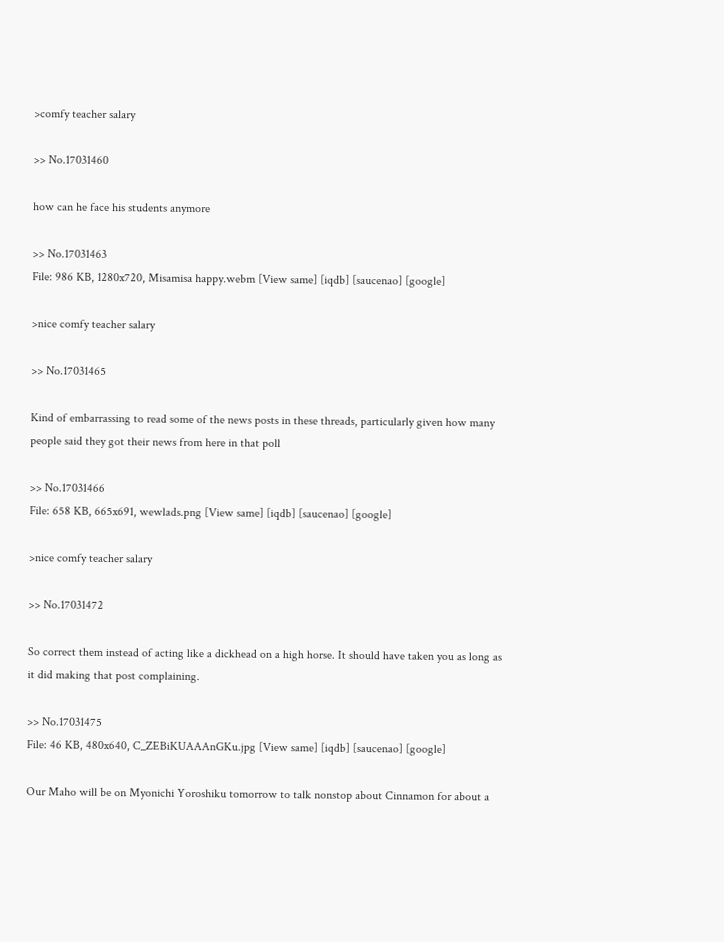>comfy teacher salary

>> No.17031460

how can he face his students anymore

>> No.17031463
File: 986 KB, 1280x720, Misamisa happy.webm [View same] [iqdb] [saucenao] [google]

>nice comfy teacher salary

>> No.17031465

Kind of embarrassing to read some of the news posts in these threads, particularly given how many people said they got their news from here in that poll

>> No.17031466
File: 658 KB, 665x691, wewlads.png [View same] [iqdb] [saucenao] [google]

>nice comfy teacher salary

>> No.17031472

So correct them instead of acting like a dickhead on a high horse. It should have taken you as long as it did making that post complaining.

>> No.17031475
File: 46 KB, 480x640, C_ZEBiKUAAAnGKu.jpg [View same] [iqdb] [saucenao] [google]

Our Maho will be on Myonichi Yoroshiku tomorrow to talk nonstop about Cinnamon for about a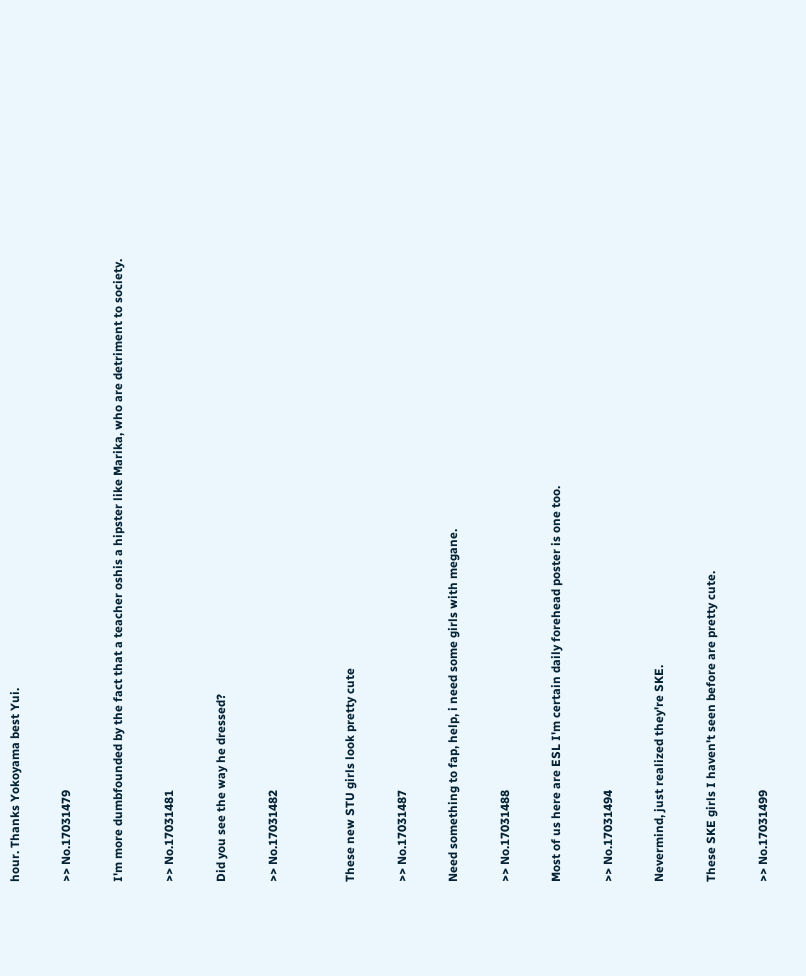hour. Thanks Yokoyama best Yui.

>> No.17031479

I'm more dumbfounded by the fact that a teacher oshis a hipster like Marika, who are detriment to society.

>> No.17031481

Did you see the way he dressed?

>> No.17031482


These new STU girls look pretty cute

>> No.17031487

Need something to fap, help, i need some girls with megane.

>> No.17031488

Most of us here are ESL I'm certain daily forehead poster is one too.

>> No.17031494

Nevermind, just realized they're SKE.

These SKE girls I haven't seen before are pretty cute.

>> No.17031499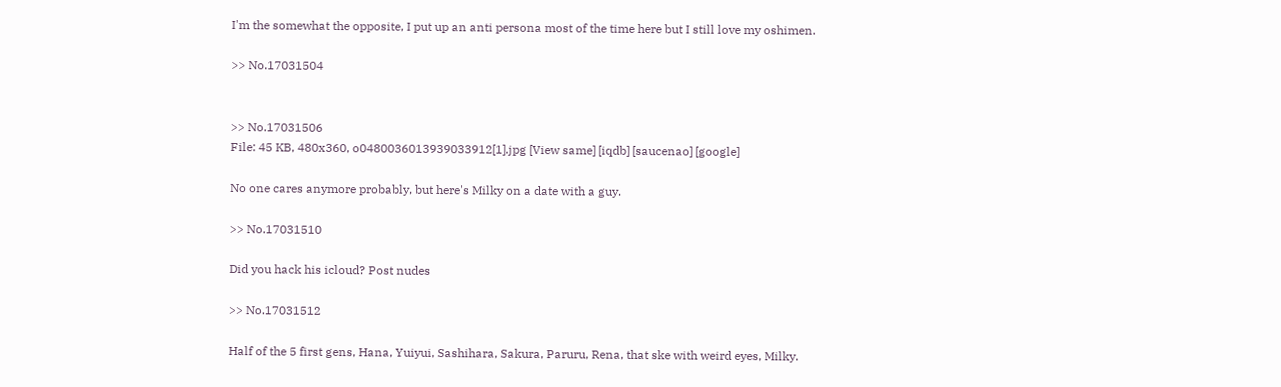I'm the somewhat the opposite, I put up an anti persona most of the time here but I still love my oshimen.

>> No.17031504


>> No.17031506
File: 45 KB, 480x360, o0480036013939033912[1].jpg [View same] [iqdb] [saucenao] [google]

No one cares anymore probably, but here's Milky on a date with a guy.

>> No.17031510

Did you hack his icloud? Post nudes

>> No.17031512

Half of the 5 first gens, Hana, Yuiyui, Sashihara, Sakura, Paruru, Rena, that ske with weird eyes, Milky.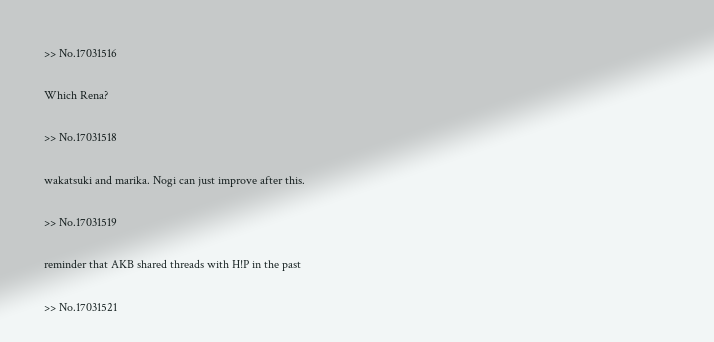>> No.17031516

Which Rena?

>> No.17031518

wakatsuki and marika. Nogi can just improve after this.

>> No.17031519

reminder that AKB shared threads with H!P in the past

>> No.17031521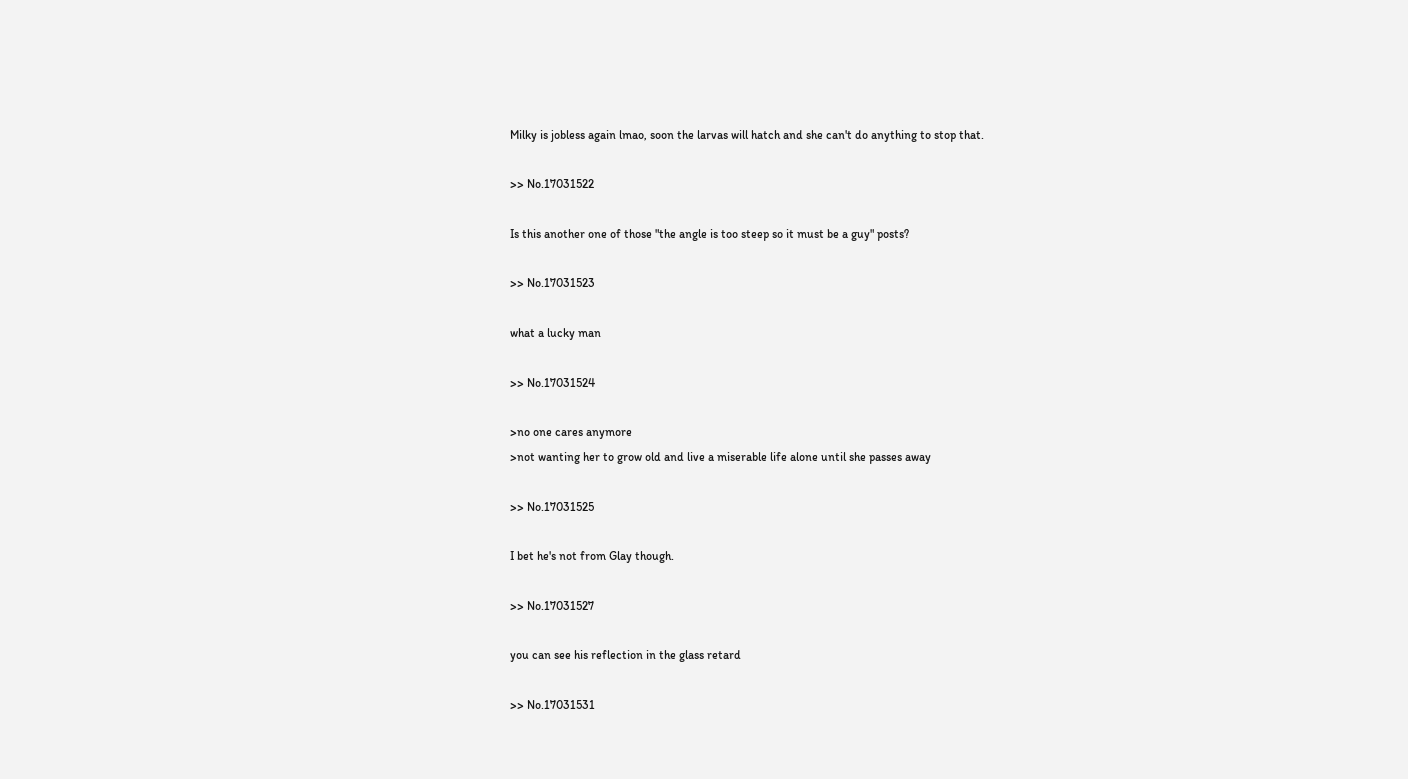Milky is jobless again lmao, soon the larvas will hatch and she can't do anything to stop that.

>> No.17031522

Is this another one of those "the angle is too steep so it must be a guy" posts?

>> No.17031523

what a lucky man

>> No.17031524

>no one cares anymore
>not wanting her to grow old and live a miserable life alone until she passes away

>> No.17031525

I bet he's not from Glay though.

>> No.17031527

you can see his reflection in the glass retard

>> No.17031531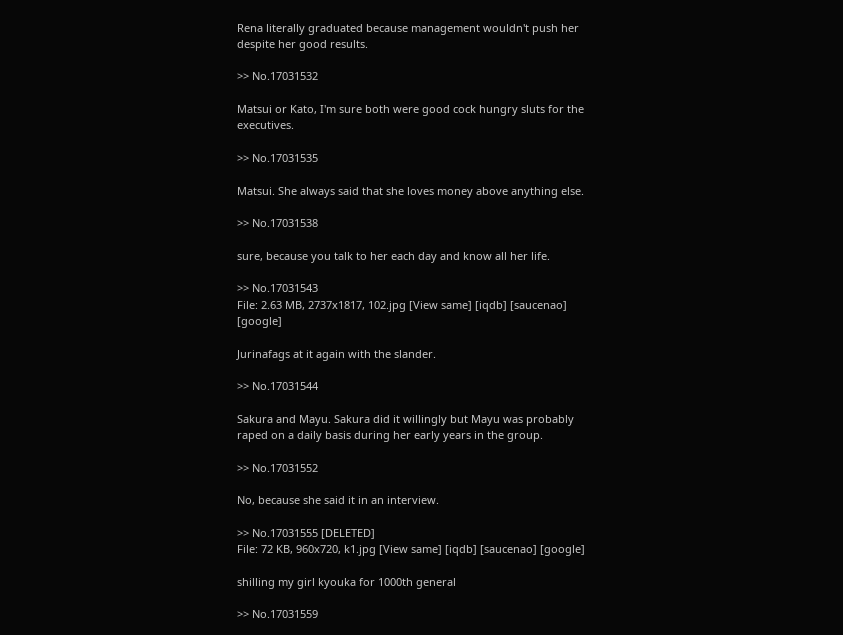Rena literally graduated because management wouldn't push her despite her good results.

>> No.17031532

Matsui or Kato, I'm sure both were good cock hungry sluts for the executives.

>> No.17031535

Matsui. She always said that she loves money above anything else.

>> No.17031538

sure, because you talk to her each day and know all her life.

>> No.17031543
File: 2.63 MB, 2737x1817, 102.jpg [View same] [iqdb] [saucenao] [google]

Jurinafags at it again with the slander.

>> No.17031544

Sakura and Mayu. Sakura did it willingly but Mayu was probably raped on a daily basis during her early years in the group.

>> No.17031552

No, because she said it in an interview.

>> No.17031555 [DELETED]
File: 72 KB, 960x720, k1.jpg [View same] [iqdb] [saucenao] [google]

shilling my girl kyouka for 1000th general

>> No.17031559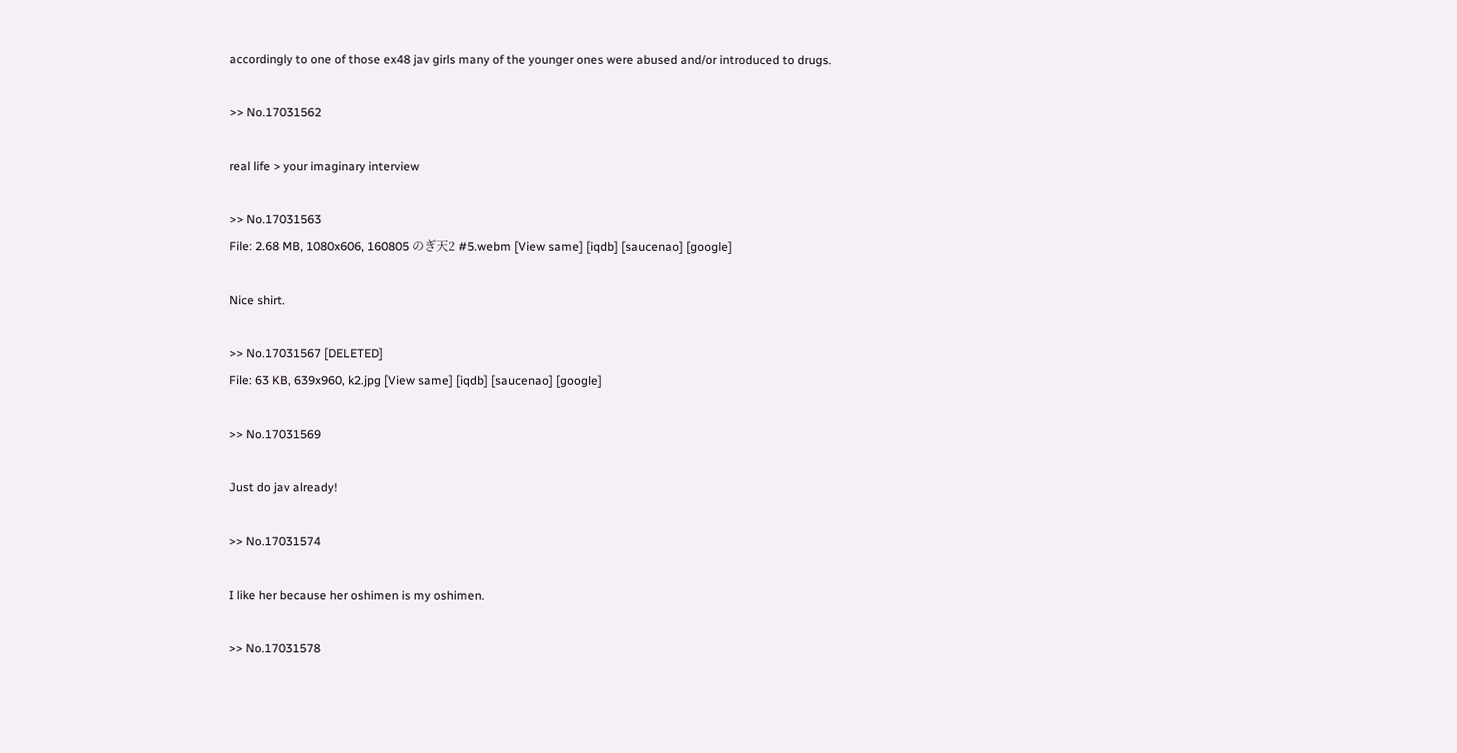accordingly to one of those ex48 jav girls many of the younger ones were abused and/or introduced to drugs.

>> No.17031562

real life > your imaginary interview

>> No.17031563
File: 2.68 MB, 1080x606, 160805 のぎ天2 #5.webm [View same] [iqdb] [saucenao] [google]

Nice shirt.

>> No.17031567 [DELETED]
File: 63 KB, 639x960, k2.jpg [View same] [iqdb] [saucenao] [google]

>> No.17031569

Just do jav already!

>> No.17031574

I like her because her oshimen is my oshimen.

>> No.17031578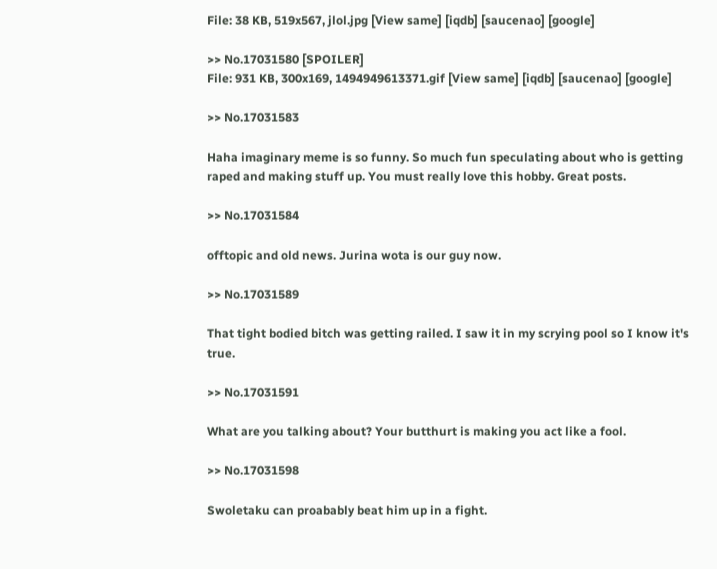File: 38 KB, 519x567, jlol.jpg [View same] [iqdb] [saucenao] [google]

>> No.17031580 [SPOILER]
File: 931 KB, 300x169, 1494949613371.gif [View same] [iqdb] [saucenao] [google]

>> No.17031583

Haha imaginary meme is so funny. So much fun speculating about who is getting raped and making stuff up. You must really love this hobby. Great posts.

>> No.17031584

offtopic and old news. Jurina wota is our guy now.

>> No.17031589

That tight bodied bitch was getting railed. I saw it in my scrying pool so I know it's true.

>> No.17031591

What are you talking about? Your butthurt is making you act like a fool.

>> No.17031598

Swoletaku can proabably beat him up in a fight.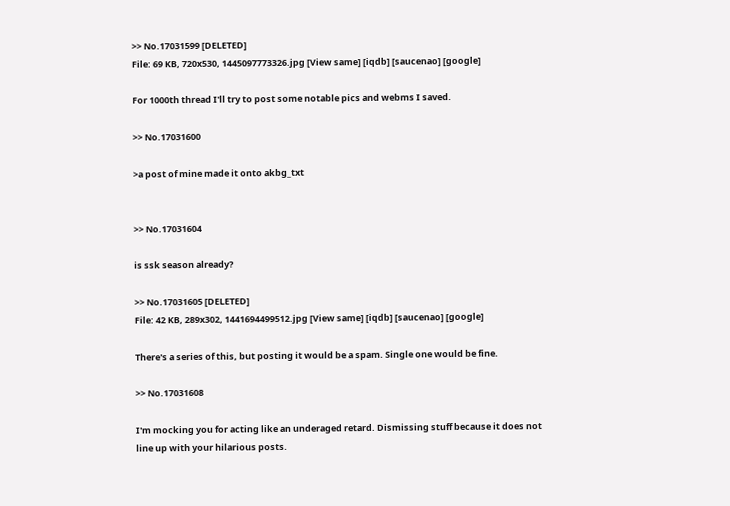>> No.17031599 [DELETED]
File: 69 KB, 720x530, 1445097773326.jpg [View same] [iqdb] [saucenao] [google]

For 1000th thread I'll try to post some notable pics and webms I saved.

>> No.17031600

>a post of mine made it onto akbg_txt


>> No.17031604

is ssk season already?

>> No.17031605 [DELETED]
File: 42 KB, 289x302, 1441694499512.jpg [View same] [iqdb] [saucenao] [google]

There's a series of this, but posting it would be a spam. Single one would be fine.

>> No.17031608

I'm mocking you for acting like an underaged retard. Dismissing stuff because it does not line up with your hilarious posts.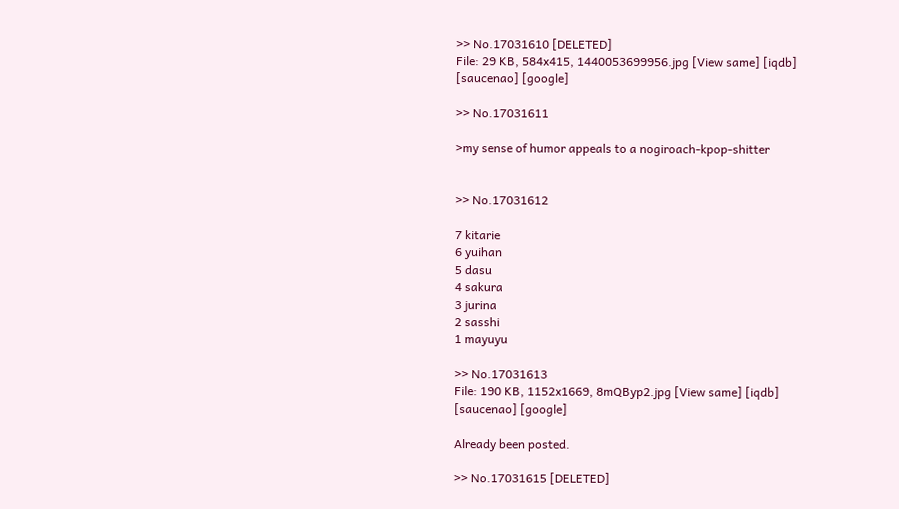>> No.17031610 [DELETED]
File: 29 KB, 584x415, 1440053699956.jpg [View same] [iqdb] [saucenao] [google]

>> No.17031611

>my sense of humor appeals to a nogiroach-kpop-shitter


>> No.17031612

7 kitarie
6 yuihan
5 dasu
4 sakura
3 jurina
2 sasshi
1 mayuyu

>> No.17031613
File: 190 KB, 1152x1669, 8mQByp2.jpg [View same] [iqdb] [saucenao] [google]

Already been posted.

>> No.17031615 [DELETED]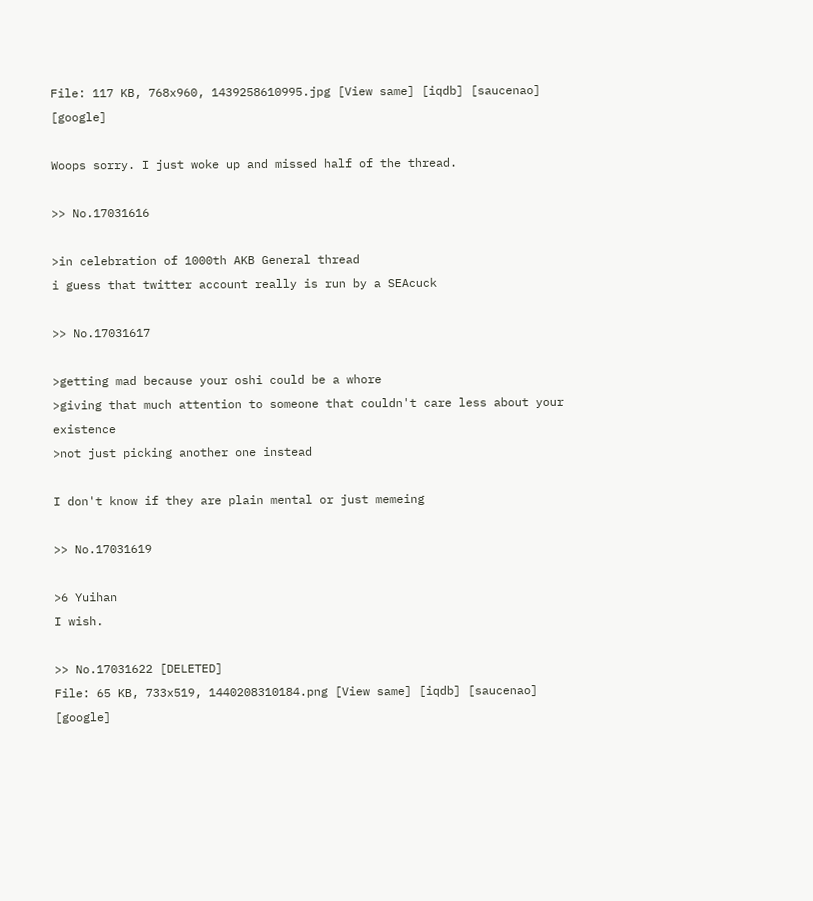File: 117 KB, 768x960, 1439258610995.jpg [View same] [iqdb] [saucenao] [google]

Woops sorry. I just woke up and missed half of the thread.

>> No.17031616

>in celebration of 1000th AKB General thread
i guess that twitter account really is run by a SEAcuck

>> No.17031617

>getting mad because your oshi could be a whore
>giving that much attention to someone that couldn't care less about your existence
>not just picking another one instead

I don't know if they are plain mental or just memeing

>> No.17031619

>6 Yuihan
I wish.

>> No.17031622 [DELETED]
File: 65 KB, 733x519, 1440208310184.png [View same] [iqdb] [saucenao] [google]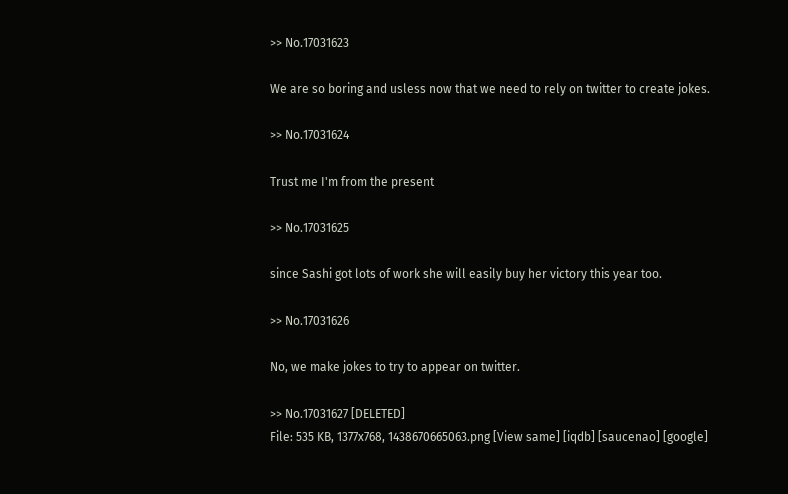>> No.17031623

We are so boring and usless now that we need to rely on twitter to create jokes.

>> No.17031624

Trust me I'm from the present

>> No.17031625

since Sashi got lots of work she will easily buy her victory this year too.

>> No.17031626

No, we make jokes to try to appear on twitter.

>> No.17031627 [DELETED]
File: 535 KB, 1377x768, 1438670665063.png [View same] [iqdb] [saucenao] [google]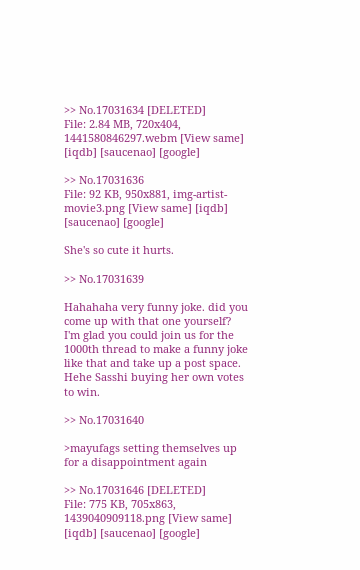>> No.17031634 [DELETED]
File: 2.84 MB, 720x404, 1441580846297.webm [View same] [iqdb] [saucenao] [google]

>> No.17031636
File: 92 KB, 950x881, img-artist-movie3.png [View same] [iqdb] [saucenao] [google]

She's so cute it hurts.

>> No.17031639

Hahahaha very funny joke. did you come up with that one yourself? I'm glad you could join us for the 1000th thread to make a funny joke like that and take up a post space. Hehe Sasshi buying her own votes to win.

>> No.17031640

>mayufags setting themselves up for a disappointment again

>> No.17031646 [DELETED]
File: 775 KB, 705x863, 1439040909118.png [View same] [iqdb] [saucenao] [google]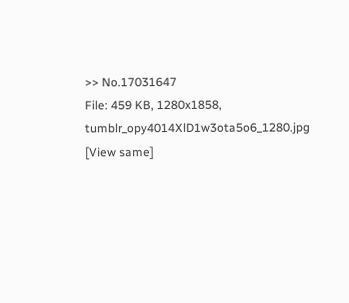>> No.17031647
File: 459 KB, 1280x1858, tumblr_opy4014XlD1w3ota5o6_1280.jpg [View same]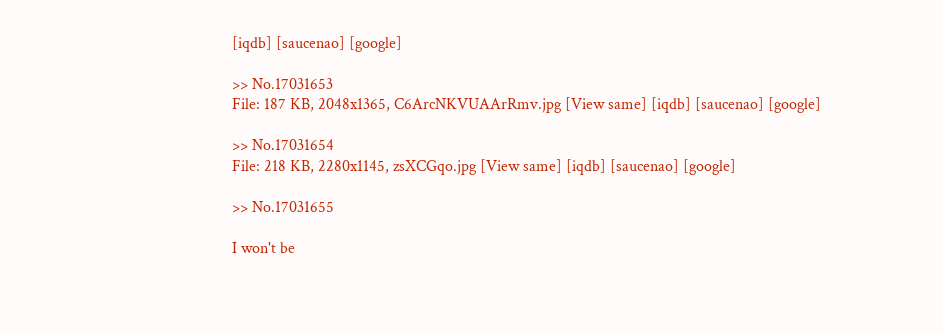[iqdb] [saucenao] [google]

>> No.17031653
File: 187 KB, 2048x1365, C6ArcNKVUAArRmv.jpg [View same] [iqdb] [saucenao] [google]

>> No.17031654
File: 218 KB, 2280x1145, zsXCGqo.jpg [View same] [iqdb] [saucenao] [google]

>> No.17031655

I won't be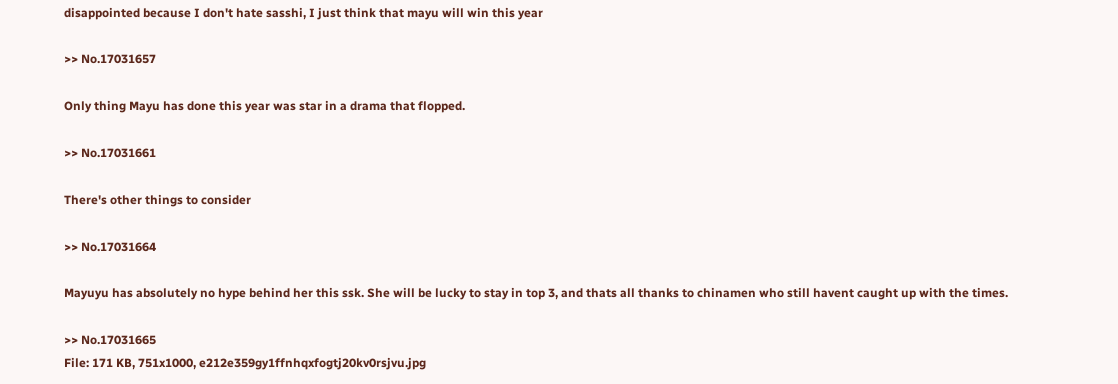disappointed because I don't hate sasshi, I just think that mayu will win this year

>> No.17031657

Only thing Mayu has done this year was star in a drama that flopped.

>> No.17031661

There's other things to consider

>> No.17031664

Mayuyu has absolutely no hype behind her this ssk. She will be lucky to stay in top 3, and thats all thanks to chinamen who still havent caught up with the times.

>> No.17031665
File: 171 KB, 751x1000, e212e359gy1ffnhqxfogtj20kv0rsjvu.jpg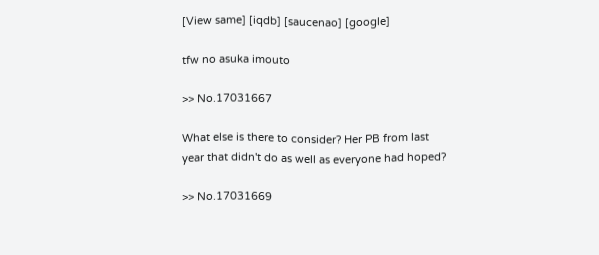[View same] [iqdb] [saucenao] [google]

tfw no asuka imouto

>> No.17031667

What else is there to consider? Her PB from last year that didn't do as well as everyone had hoped?

>> No.17031669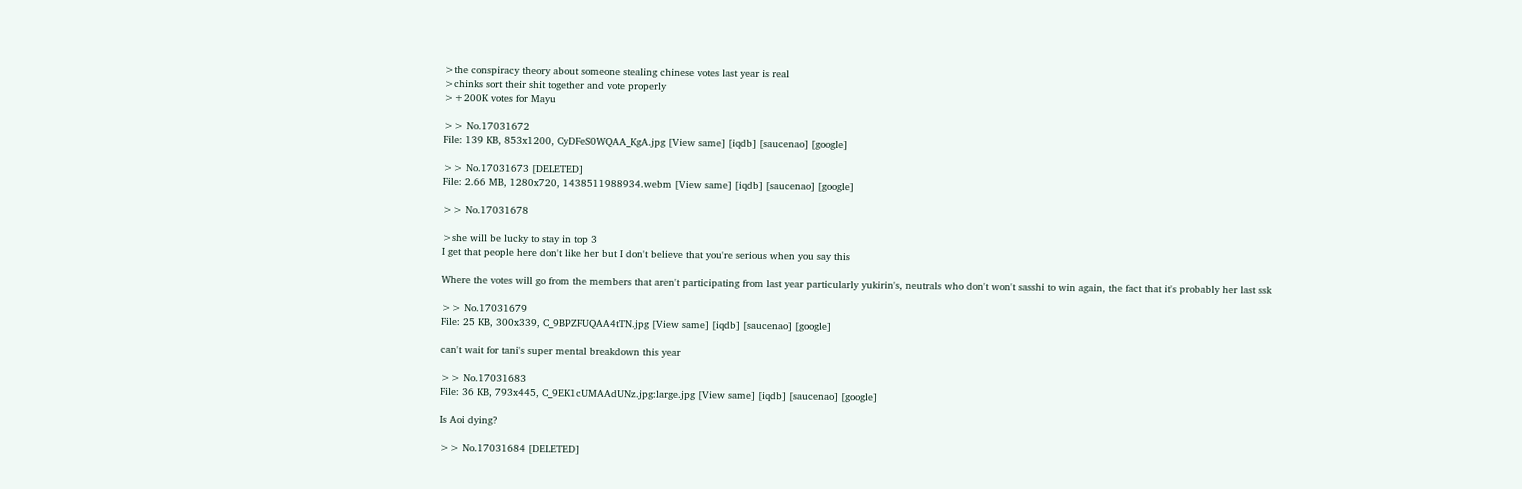>the conspiracy theory about someone stealing chinese votes last year is real
>chinks sort their shit together and vote properly
>+200K votes for Mayu

>> No.17031672
File: 139 KB, 853x1200, CyDFeS0WQAA_KgA.jpg [View same] [iqdb] [saucenao] [google]

>> No.17031673 [DELETED]
File: 2.66 MB, 1280x720, 1438511988934.webm [View same] [iqdb] [saucenao] [google]

>> No.17031678

>she will be lucky to stay in top 3
I get that people here don't like her but I don't believe that you're serious when you say this

Where the votes will go from the members that aren't participating from last year particularly yukirin's, neutrals who don't won't sasshi to win again, the fact that it's probably her last ssk

>> No.17031679
File: 25 KB, 300x339, C_9BPZFUQAA4tTN.jpg [View same] [iqdb] [saucenao] [google]

can't wait for tani's super mental breakdown this year

>> No.17031683
File: 36 KB, 793x445, C_9EK1cUMAAdUNz.jpg:large.jpg [View same] [iqdb] [saucenao] [google]

Is Aoi dying?

>> No.17031684 [DELETED]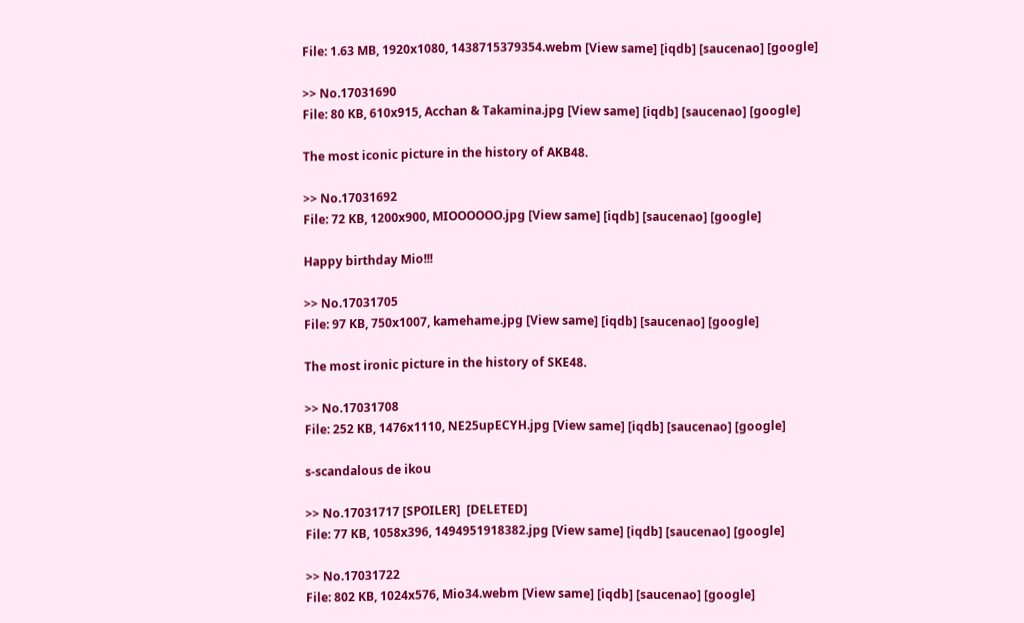File: 1.63 MB, 1920x1080, 1438715379354.webm [View same] [iqdb] [saucenao] [google]

>> No.17031690
File: 80 KB, 610x915, Acchan & Takamina.jpg [View same] [iqdb] [saucenao] [google]

The most iconic picture in the history of AKB48.

>> No.17031692
File: 72 KB, 1200x900, MIOOOOOO.jpg [View same] [iqdb] [saucenao] [google]

Happy birthday Mio!!!

>> No.17031705
File: 97 KB, 750x1007, kamehame.jpg [View same] [iqdb] [saucenao] [google]

The most ironic picture in the history of SKE48.

>> No.17031708
File: 252 KB, 1476x1110, NE25upECYH.jpg [View same] [iqdb] [saucenao] [google]

s-scandalous de ikou

>> No.17031717 [SPOILER]  [DELETED]
File: 77 KB, 1058x396, 1494951918382.jpg [View same] [iqdb] [saucenao] [google]

>> No.17031722
File: 802 KB, 1024x576, Mio34.webm [View same] [iqdb] [saucenao] [google]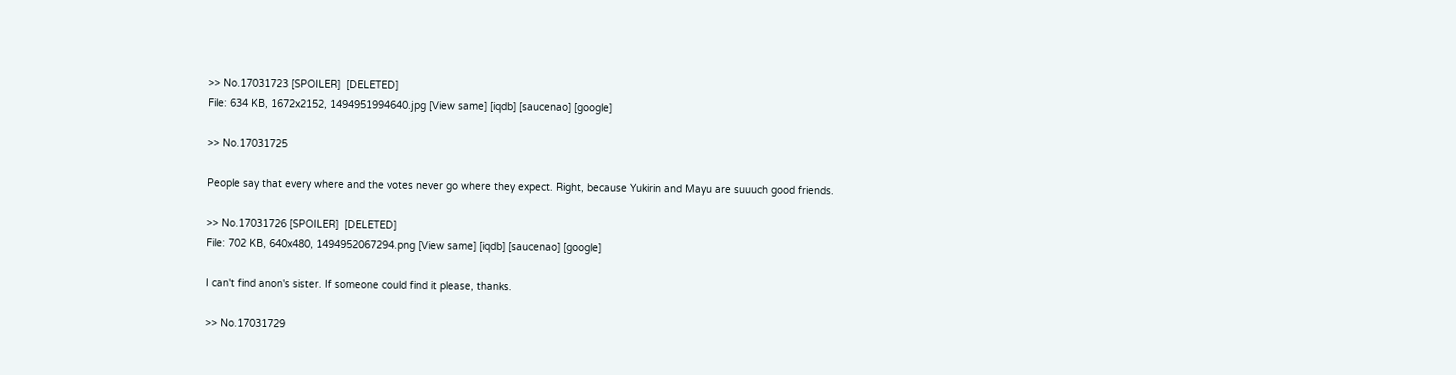>> No.17031723 [SPOILER]  [DELETED]
File: 634 KB, 1672x2152, 1494951994640.jpg [View same] [iqdb] [saucenao] [google]

>> No.17031725

People say that every where and the votes never go where they expect. Right, because Yukirin and Mayu are suuuch good friends.

>> No.17031726 [SPOILER]  [DELETED]
File: 702 KB, 640x480, 1494952067294.png [View same] [iqdb] [saucenao] [google]

I can't find anon's sister. If someone could find it please, thanks.

>> No.17031729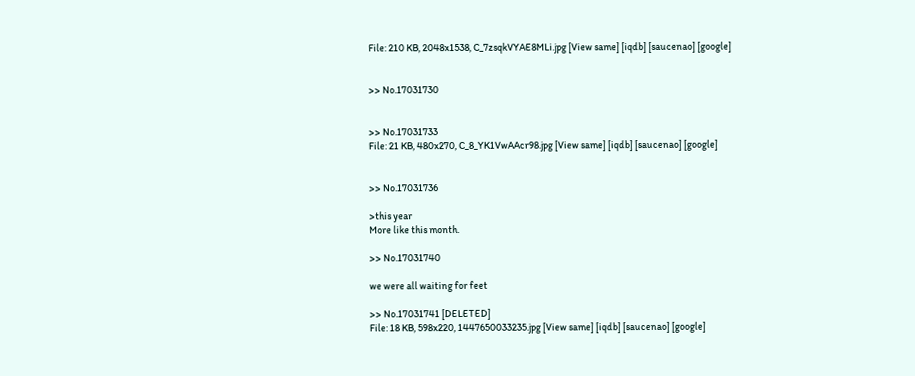File: 210 KB, 2048x1538, C_7zsqkVYAE8MLi.jpg [View same] [iqdb] [saucenao] [google]


>> No.17031730


>> No.17031733
File: 21 KB, 480x270, C_8_YK1VwAAcr98.jpg [View same] [iqdb] [saucenao] [google]


>> No.17031736

>this year
More like this month.

>> No.17031740

we were all waiting for feet

>> No.17031741 [DELETED]
File: 18 KB, 598x220, 1447650033235.jpg [View same] [iqdb] [saucenao] [google]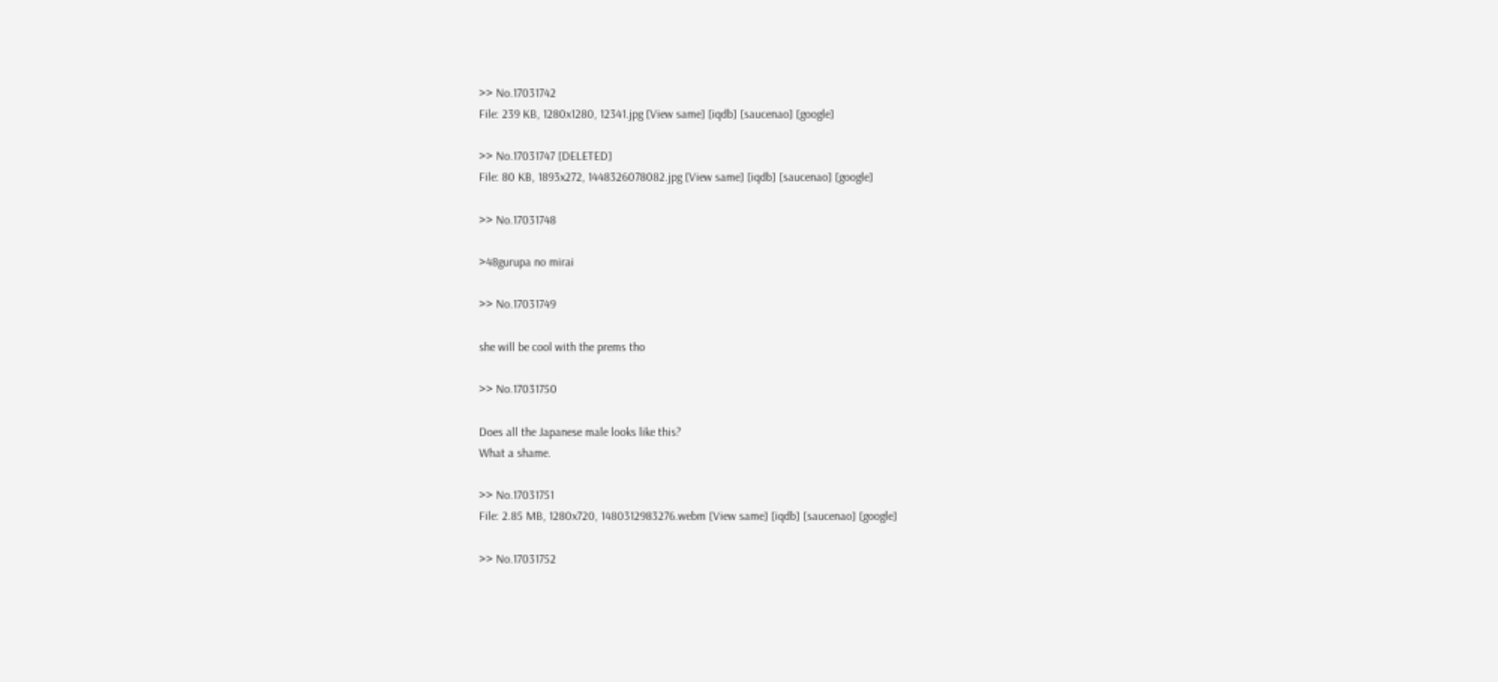>> No.17031742
File: 239 KB, 1280x1280, 12341.jpg [View same] [iqdb] [saucenao] [google]

>> No.17031747 [DELETED]
File: 80 KB, 1893x272, 1448326078082.jpg [View same] [iqdb] [saucenao] [google]

>> No.17031748

>48gurupa no mirai

>> No.17031749

she will be cool with the prems tho

>> No.17031750

Does all the Japanese male looks like this?
What a shame.

>> No.17031751
File: 2.85 MB, 1280x720, 1480312983276.webm [View same] [iqdb] [saucenao] [google]

>> No.17031752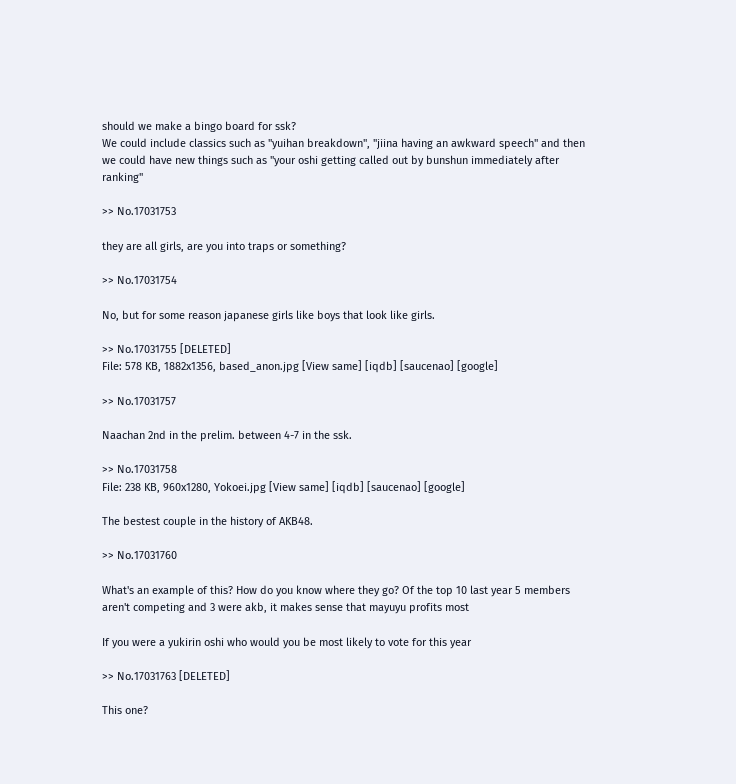should we make a bingo board for ssk?
We could include classics such as "yuihan breakdown", "jiina having an awkward speech" and then we could have new things such as "your oshi getting called out by bunshun immediately after ranking"

>> No.17031753

they are all girls, are you into traps or something?

>> No.17031754

No, but for some reason japanese girls like boys that look like girls.

>> No.17031755 [DELETED]
File: 578 KB, 1882x1356, based_anon.jpg [View same] [iqdb] [saucenao] [google]

>> No.17031757

Naachan 2nd in the prelim. between 4-7 in the ssk.

>> No.17031758
File: 238 KB, 960x1280, Yokoei.jpg [View same] [iqdb] [saucenao] [google]

The bestest couple in the history of AKB48.

>> No.17031760

What's an example of this? How do you know where they go? Of the top 10 last year 5 members aren't competing and 3 were akb, it makes sense that mayuyu profits most

If you were a yukirin oshi who would you be most likely to vote for this year

>> No.17031763 [DELETED]

This one?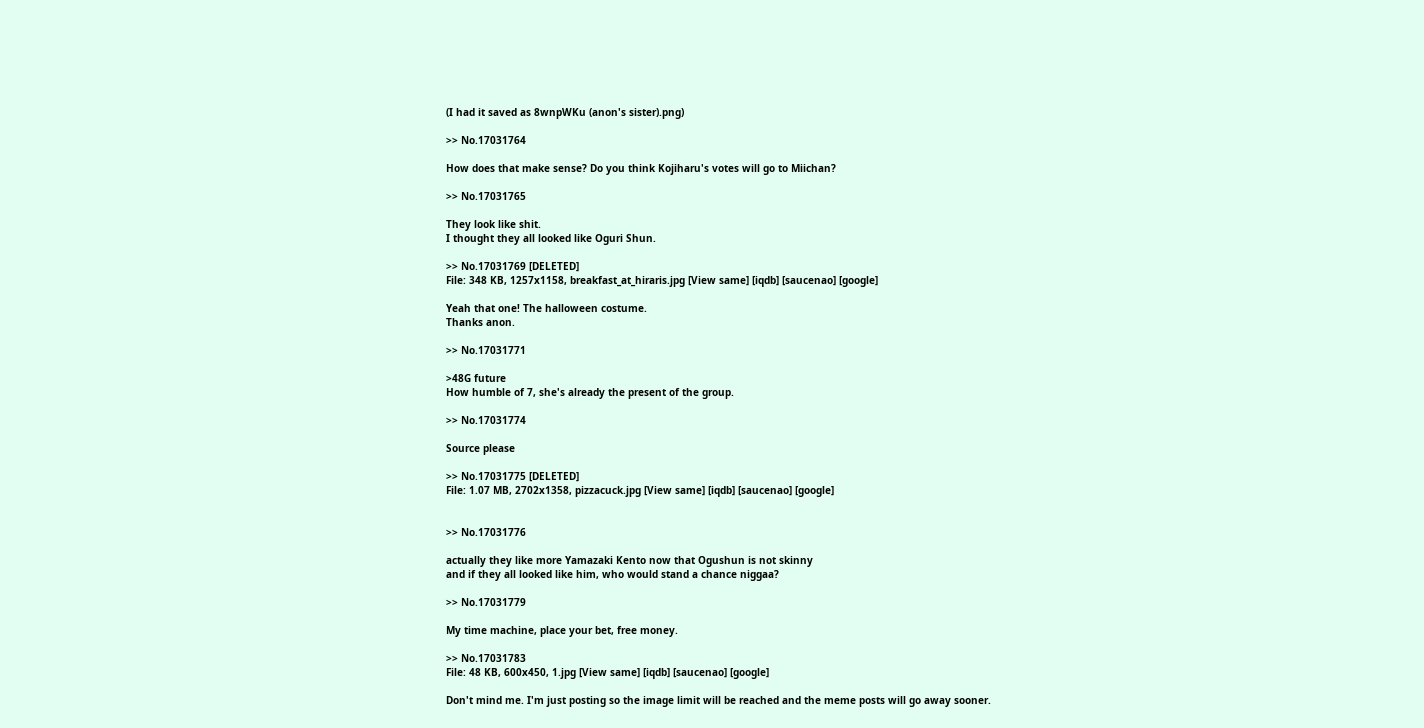(I had it saved as 8wnpWKu (anon's sister).png)

>> No.17031764

How does that make sense? Do you think Kojiharu's votes will go to Miichan?

>> No.17031765

They look like shit.
I thought they all looked like Oguri Shun.

>> No.17031769 [DELETED]
File: 348 KB, 1257x1158, breakfast_at_hiraris.jpg [View same] [iqdb] [saucenao] [google]

Yeah that one! The halloween costume.
Thanks anon.

>> No.17031771

>48G future
How humble of 7, she's already the present of the group.

>> No.17031774

Source please

>> No.17031775 [DELETED]
File: 1.07 MB, 2702x1358, pizzacuck.jpg [View same] [iqdb] [saucenao] [google]


>> No.17031776

actually they like more Yamazaki Kento now that Ogushun is not skinny
and if they all looked like him, who would stand a chance niggaa?

>> No.17031779

My time machine, place your bet, free money.

>> No.17031783
File: 48 KB, 600x450, 1.jpg [View same] [iqdb] [saucenao] [google]

Don't mind me. I'm just posting so the image limit will be reached and the meme posts will go away sooner.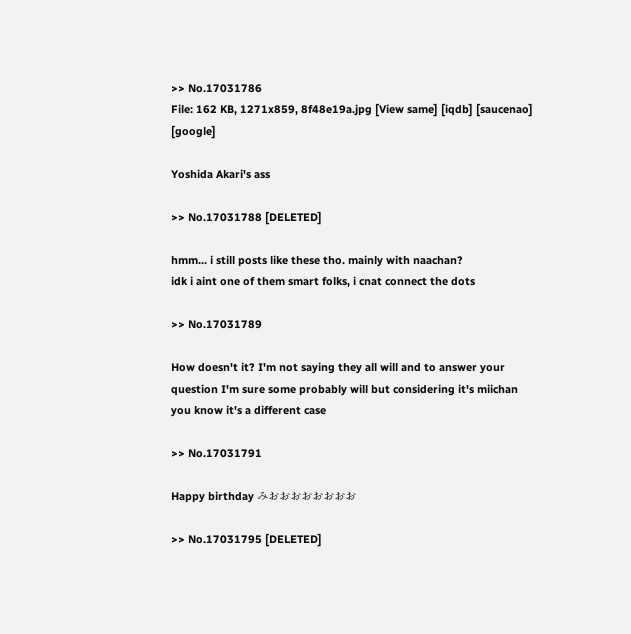>> No.17031786
File: 162 KB, 1271x859, 8f48e19a.jpg [View same] [iqdb] [saucenao] [google]

Yoshida Akari's ass

>> No.17031788 [DELETED]

hmm... i still posts like these tho. mainly with naachan?
idk i aint one of them smart folks, i cnat connect the dots

>> No.17031789

How doesn't it? I'm not saying they all will and to answer your question I'm sure some probably will but considering it's miichan you know it's a different case

>> No.17031791

Happy birthday みおおおおおおおお

>> No.17031795 [DELETED]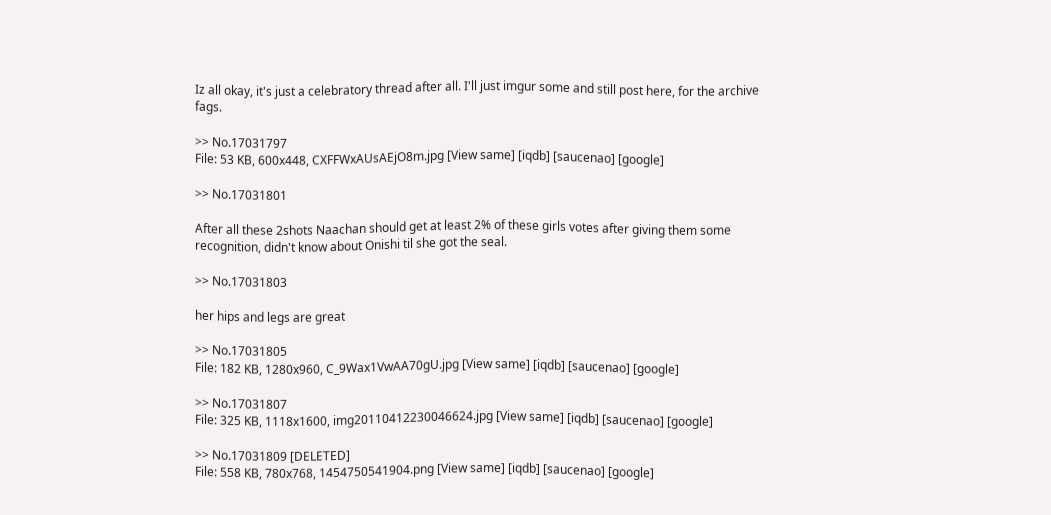Iz all okay, it's just a celebratory thread after all. I'll just imgur some and still post here, for the archive fags.

>> No.17031797
File: 53 KB, 600x448, CXFFWxAUsAEjO8m.jpg [View same] [iqdb] [saucenao] [google]

>> No.17031801

After all these 2shots Naachan should get at least 2% of these girls votes after giving them some recognition, didn't know about Onishi til she got the seal.

>> No.17031803

her hips and legs are great

>> No.17031805
File: 182 KB, 1280x960, C_9Wax1VwAA70gU.jpg [View same] [iqdb] [saucenao] [google]

>> No.17031807
File: 325 KB, 1118x1600, img20110412230046624.jpg [View same] [iqdb] [saucenao] [google]

>> No.17031809 [DELETED]
File: 558 KB, 780x768, 1454750541904.png [View same] [iqdb] [saucenao] [google]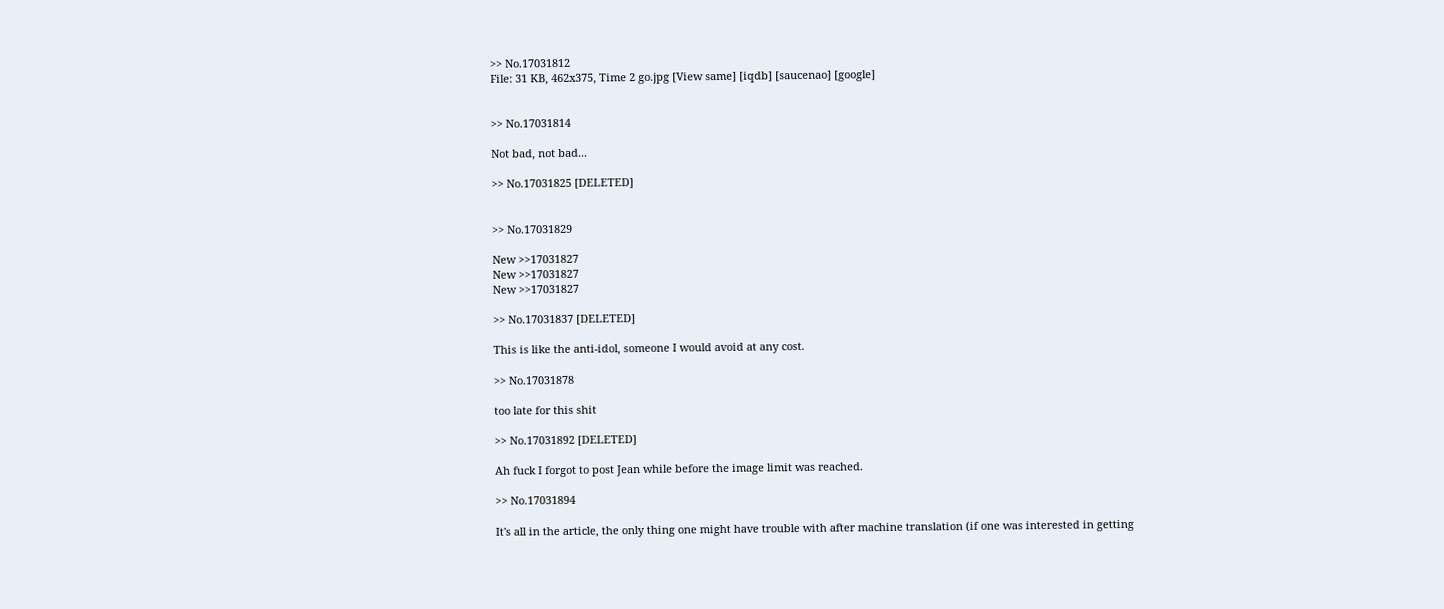>> No.17031812
File: 31 KB, 462x375, Time 2 go.jpg [View same] [iqdb] [saucenao] [google]


>> No.17031814

Not bad, not bad...

>> No.17031825 [DELETED]


>> No.17031829

New >>17031827
New >>17031827
New >>17031827

>> No.17031837 [DELETED]

This is like the anti-idol, someone I would avoid at any cost.

>> No.17031878

too late for this shit

>> No.17031892 [DELETED]

Ah fuck I forgot to post Jean while before the image limit was reached.

>> No.17031894

It's all in the article, the only thing one might have trouble with after machine translation (if one was interested in getting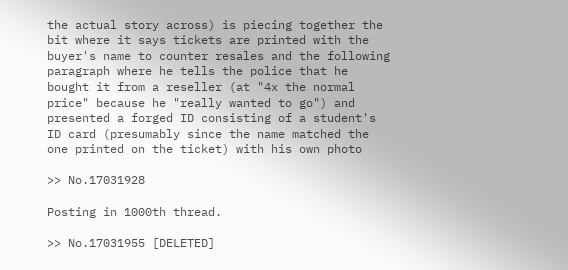the actual story across) is piecing together the bit where it says tickets are printed with the buyer's name to counter resales and the following paragraph where he tells the police that he bought it from a reseller (at "4x the normal price" because he "really wanted to go") and presented a forged ID consisting of a student's ID card (presumably since the name matched the one printed on the ticket) with his own photo

>> No.17031928

Posting in 1000th thread.

>> No.17031955 [DELETED]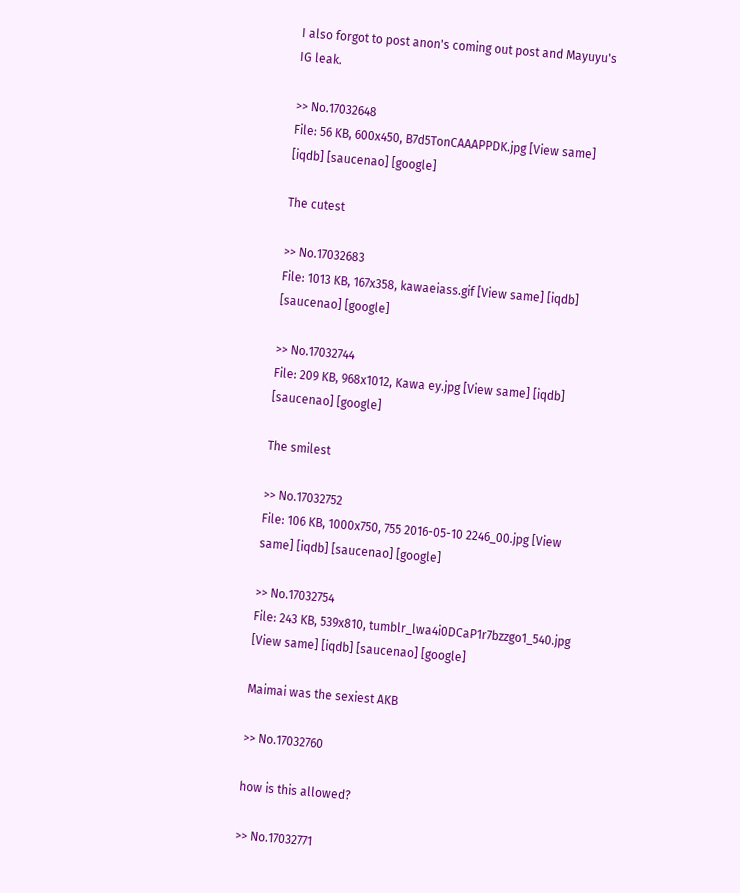I also forgot to post anon's coming out post and Mayuyu's IG leak.

>> No.17032648
File: 56 KB, 600x450, B7d5TonCAAAPPDK.jpg [View same] [iqdb] [saucenao] [google]

The cutest

>> No.17032683
File: 1013 KB, 167x358, kawaeiass.gif [View same] [iqdb] [saucenao] [google]

>> No.17032744
File: 209 KB, 968x1012, Kawa ey.jpg [View same] [iqdb] [saucenao] [google]

The smilest

>> No.17032752
File: 106 KB, 1000x750, 755 2016-05-10 2246_00.jpg [View same] [iqdb] [saucenao] [google]

>> No.17032754
File: 243 KB, 539x810, tumblr_lwa4i0DCaP1r7bzzgo1_540.jpg [View same] [iqdb] [saucenao] [google]

Maimai was the sexiest AKB

>> No.17032760

how is this allowed?

>> No.17032771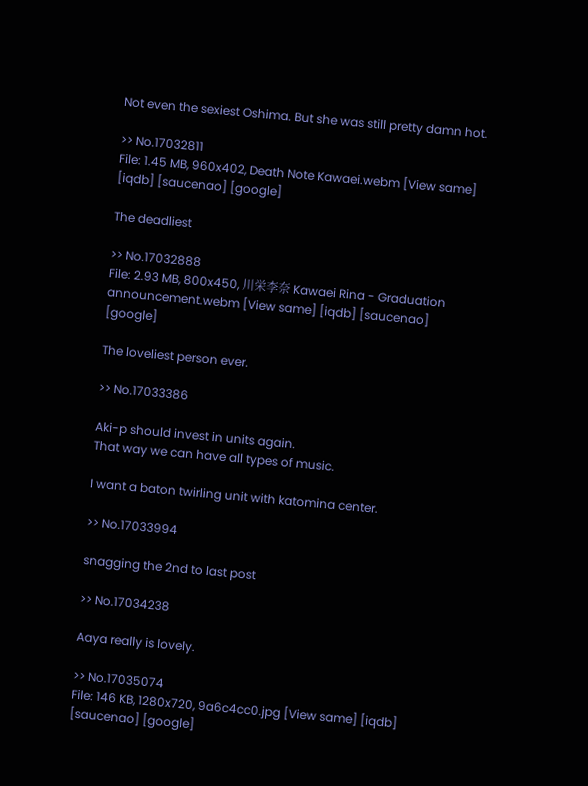Not even the sexiest Oshima. But she was still pretty damn hot.

>> No.17032811
File: 1.45 MB, 960x402, Death Note Kawaei.webm [View same] [iqdb] [saucenao] [google]

The deadliest

>> No.17032888
File: 2.93 MB, 800x450, 川栄李奈 Kawaei Rina - Graduation announcement.webm [View same] [iqdb] [saucenao] [google]

The loveliest person ever.

>> No.17033386

Aki-p should invest in units again.
That way we can have all types of music.

I want a baton twirling unit with katomina center.

>> No.17033994

snagging the 2nd to last post

>> No.17034238

Aaya really is lovely.

>> No.17035074
File: 146 KB, 1280x720, 9a6c4cc0.jpg [View same] [iqdb] [saucenao] [google]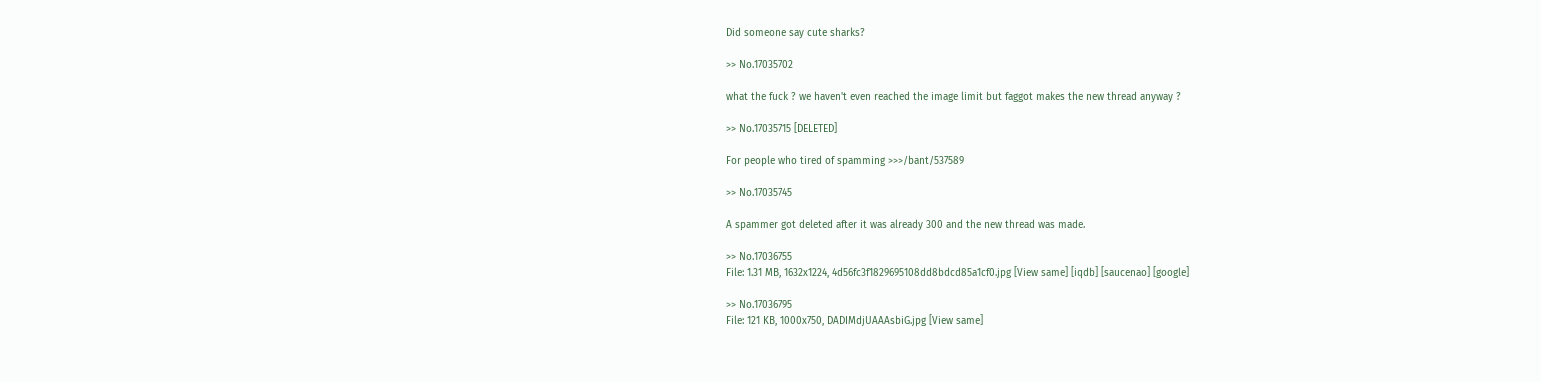Did someone say cute sharks?

>> No.17035702

what the fuck ? we haven't even reached the image limit but faggot makes the new thread anyway ?

>> No.17035715 [DELETED]

For people who tired of spamming >>>/bant/537589

>> No.17035745

A spammer got deleted after it was already 300 and the new thread was made.

>> No.17036755
File: 1.31 MB, 1632x1224, 4d56fc3f1829695108dd8bdcd85a1cf0.jpg [View same] [iqdb] [saucenao] [google]

>> No.17036795
File: 121 KB, 1000x750, DADIMdjUAAAsbiG.jpg [View same]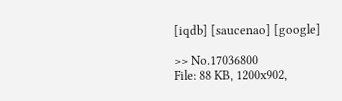[iqdb] [saucenao] [google]

>> No.17036800
File: 88 KB, 1200x902,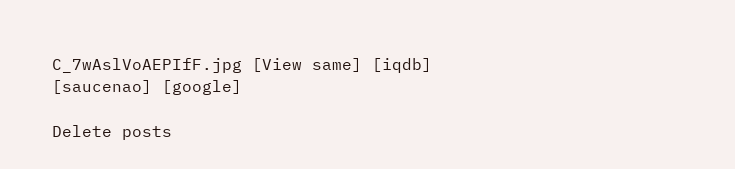C_7wAslVoAEPIfF.jpg [View same] [iqdb] [saucenao] [google]

Delete posts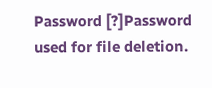Password [?]Password used for file deletion.